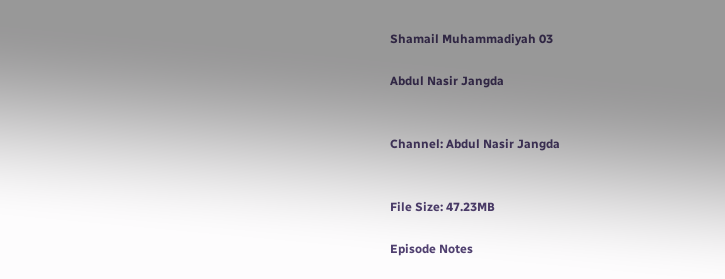Shamail Muhammadiyah 03

Abdul Nasir Jangda


Channel: Abdul Nasir Jangda


File Size: 47.23MB

Episode Notes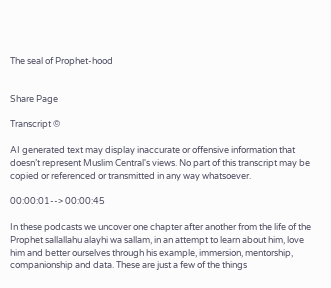The seal of Prophet-hood


Share Page

Transcript ©

AI generated text may display inaccurate or offensive information that doesn’t represent Muslim Central's views. No part of this transcript may be copied or referenced or transmitted in any way whatsoever.

00:00:01--> 00:00:45

In these podcasts we uncover one chapter after another from the life of the Prophet sallallahu alayhi wa sallam, in an attempt to learn about him, love him and better ourselves through his example, immersion, mentorship, companionship and data. These are just a few of the things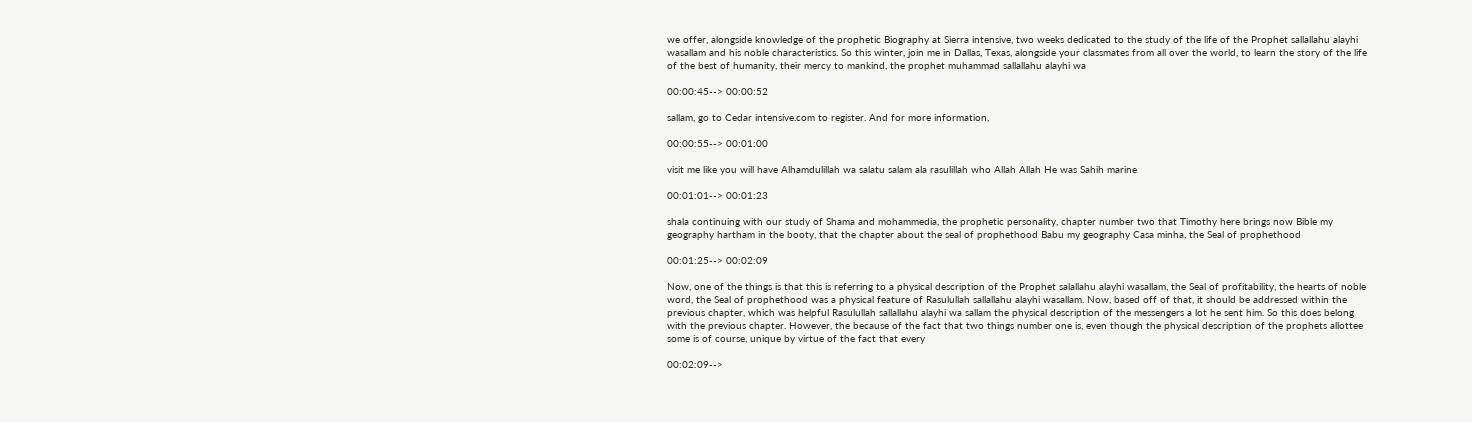we offer, alongside knowledge of the prophetic Biography at Sierra intensive, two weeks dedicated to the study of the life of the Prophet sallallahu alayhi wasallam and his noble characteristics. So this winter, join me in Dallas, Texas, alongside your classmates from all over the world, to learn the story of the life of the best of humanity, their mercy to mankind, the prophet muhammad sallallahu alayhi wa

00:00:45--> 00:00:52

sallam, go to Cedar intensive.com to register. And for more information,

00:00:55--> 00:01:00

visit me like you will have Alhamdulillah wa salatu salam ala rasulillah who Allah Allah He was Sahih marine

00:01:01--> 00:01:23

shala continuing with our study of Shama and mohammedia, the prophetic personality, chapter number two that Timothy here brings now Bible my geography hartham in the booty, that the chapter about the seal of prophethood Babu my geography Casa minha, the Seal of prophethood

00:01:25--> 00:02:09

Now, one of the things is that this is referring to a physical description of the Prophet salallahu alayhi wasallam, the Seal of profitability, the hearts of noble word, the Seal of prophethood was a physical feature of Rasulullah sallallahu alayhi wasallam. Now, based off of that, it should be addressed within the previous chapter, which was helpful Rasulullah sallallahu alayhi wa sallam the physical description of the messengers a lot he sent him. So this does belong with the previous chapter. However, the because of the fact that two things number one is, even though the physical description of the prophets allottee some is of course, unique by virtue of the fact that every

00:02:09-->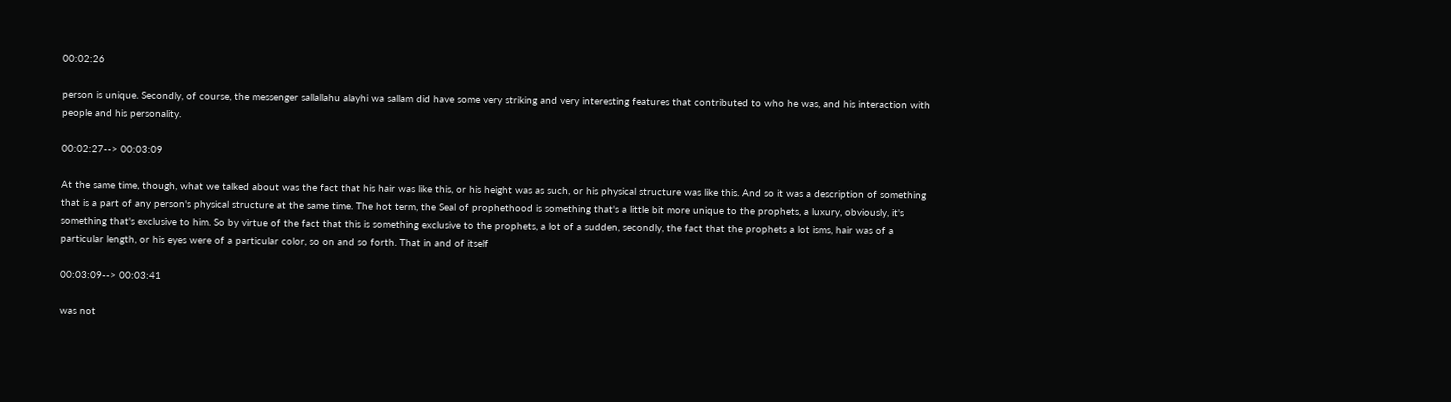00:02:26

person is unique. Secondly, of course, the messenger sallallahu alayhi wa sallam did have some very striking and very interesting features that contributed to who he was, and his interaction with people and his personality.

00:02:27--> 00:03:09

At the same time, though, what we talked about was the fact that his hair was like this, or his height was as such, or his physical structure was like this. And so it was a description of something that is a part of any person's physical structure at the same time. The hot term, the Seal of prophethood is something that's a little bit more unique to the prophets, a luxury, obviously, it's something that's exclusive to him. So by virtue of the fact that this is something exclusive to the prophets, a lot of a sudden, secondly, the fact that the prophets a lot isms, hair was of a particular length, or his eyes were of a particular color, so on and so forth. That in and of itself

00:03:09--> 00:03:41

was not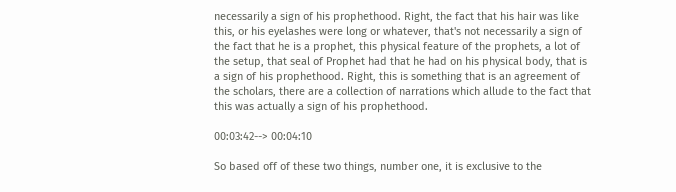necessarily a sign of his prophethood. Right, the fact that his hair was like this, or his eyelashes were long or whatever, that's not necessarily a sign of the fact that he is a prophet, this physical feature of the prophets, a lot of the setup, that seal of Prophet had that he had on his physical body, that is a sign of his prophethood. Right, this is something that is an agreement of the scholars, there are a collection of narrations which allude to the fact that this was actually a sign of his prophethood.

00:03:42--> 00:04:10

So based off of these two things, number one, it is exclusive to the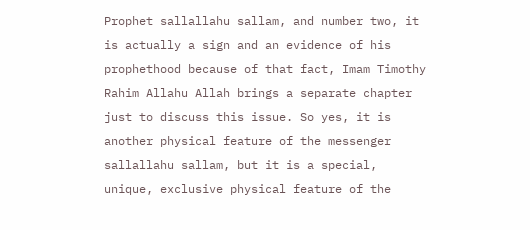Prophet sallallahu sallam, and number two, it is actually a sign and an evidence of his prophethood because of that fact, Imam Timothy Rahim Allahu Allah brings a separate chapter just to discuss this issue. So yes, it is another physical feature of the messenger sallallahu sallam, but it is a special, unique, exclusive physical feature of the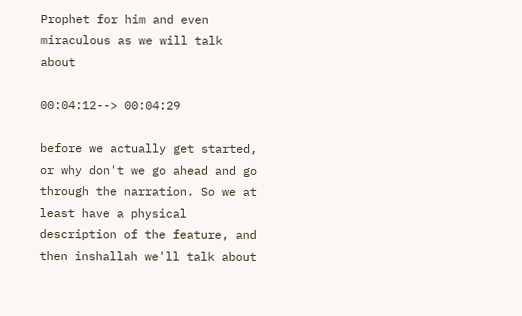Prophet for him and even miraculous as we will talk about

00:04:12--> 00:04:29

before we actually get started, or why don't we go ahead and go through the narration. So we at least have a physical description of the feature, and then inshallah we'll talk about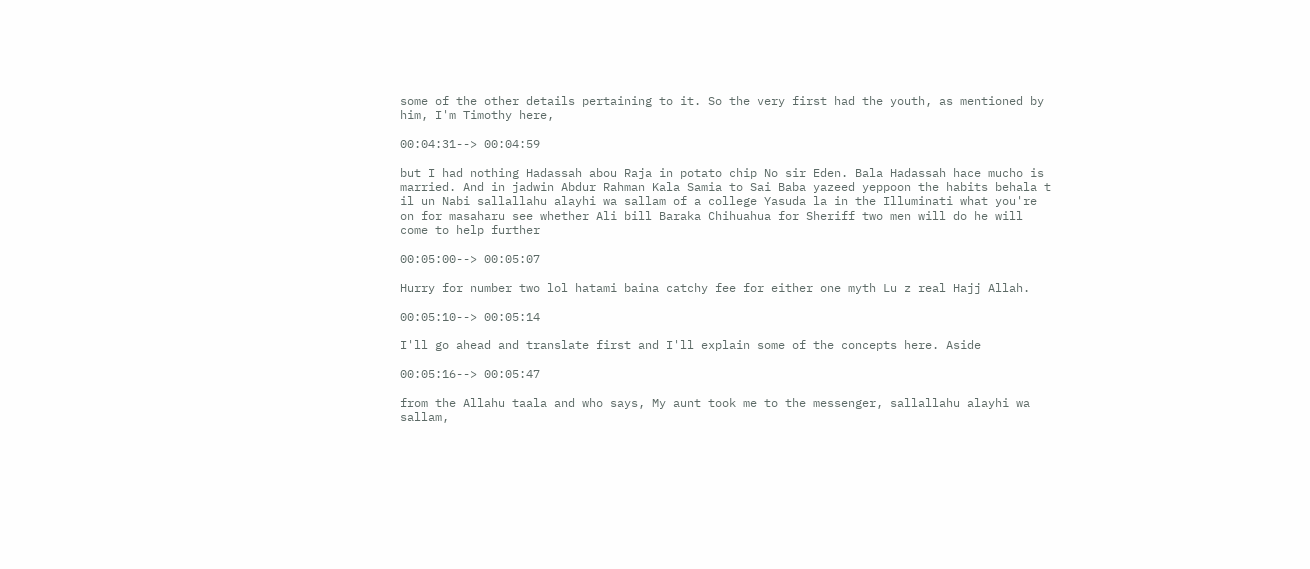some of the other details pertaining to it. So the very first had the youth, as mentioned by him, I'm Timothy here,

00:04:31--> 00:04:59

but I had nothing Hadassah abou Raja in potato chip No sir Eden. Bala Hadassah hace mucho is married. And in jadwin Abdur Rahman Kala Samia to Sai Baba yazeed yeppoon the habits behala t il un Nabi sallallahu alayhi wa sallam of a college Yasuda la in the Illuminati what you're on for masaharu see whether Ali bill Baraka Chihuahua for Sheriff two men will do he will come to help further

00:05:00--> 00:05:07

Hurry for number two lol hatami baina catchy fee for either one myth Lu z real Hajj Allah.

00:05:10--> 00:05:14

I'll go ahead and translate first and I'll explain some of the concepts here. Aside

00:05:16--> 00:05:47

from the Allahu taala and who says, My aunt took me to the messenger, sallallahu alayhi wa sallam,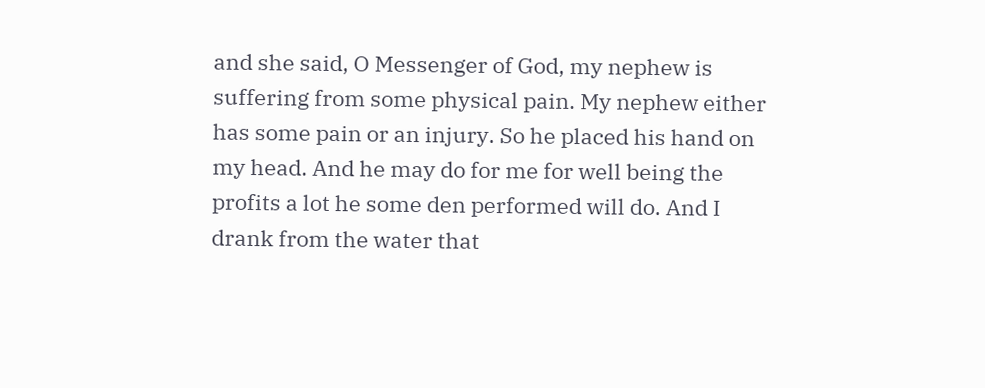and she said, O Messenger of God, my nephew is suffering from some physical pain. My nephew either has some pain or an injury. So he placed his hand on my head. And he may do for me for well being the profits a lot he some den performed will do. And I drank from the water that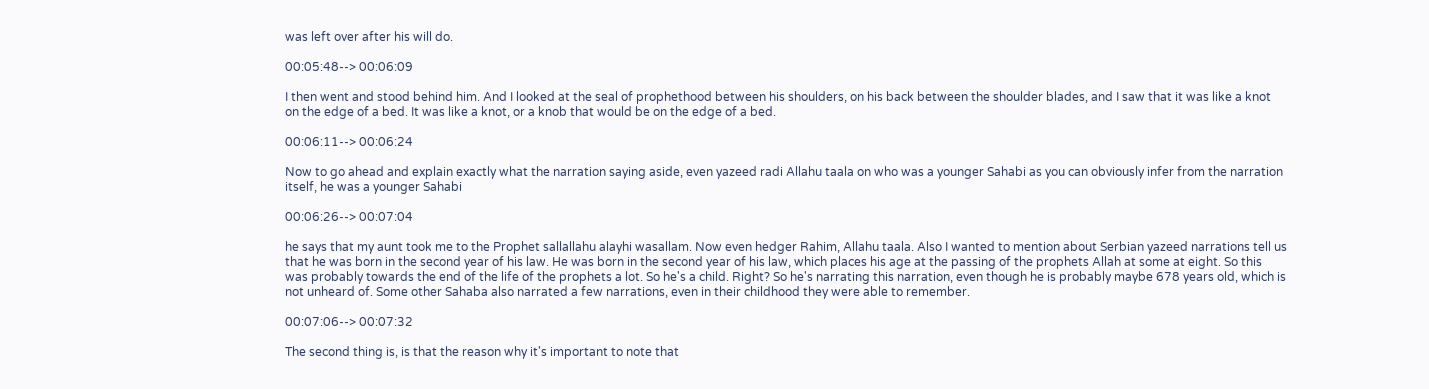was left over after his will do.

00:05:48--> 00:06:09

I then went and stood behind him. And I looked at the seal of prophethood between his shoulders, on his back between the shoulder blades, and I saw that it was like a knot on the edge of a bed. It was like a knot, or a knob that would be on the edge of a bed.

00:06:11--> 00:06:24

Now to go ahead and explain exactly what the narration saying aside, even yazeed radi Allahu taala on who was a younger Sahabi as you can obviously infer from the narration itself, he was a younger Sahabi

00:06:26--> 00:07:04

he says that my aunt took me to the Prophet sallallahu alayhi wasallam. Now even hedger Rahim, Allahu taala. Also I wanted to mention about Serbian yazeed narrations tell us that he was born in the second year of his law. He was born in the second year of his law, which places his age at the passing of the prophets Allah at some at eight. So this was probably towards the end of the life of the prophets a lot. So he's a child. Right? So he's narrating this narration, even though he is probably maybe 678 years old, which is not unheard of. Some other Sahaba also narrated a few narrations, even in their childhood they were able to remember.

00:07:06--> 00:07:32

The second thing is, is that the reason why it's important to note that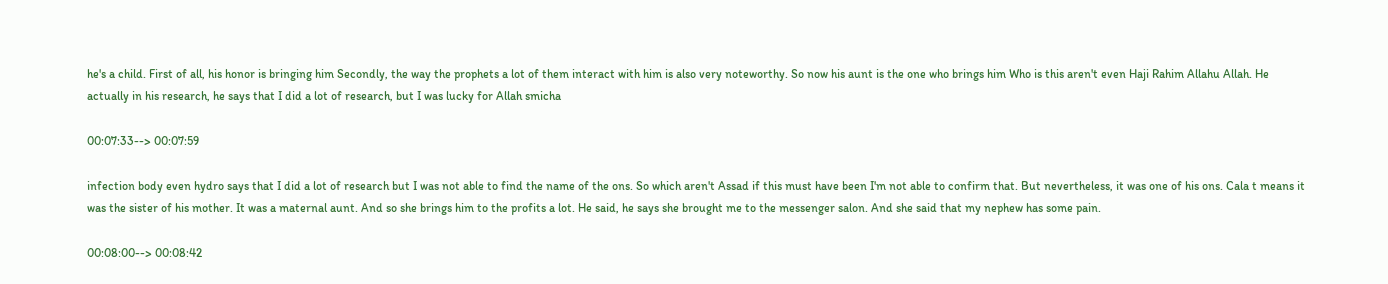he's a child. First of all, his honor is bringing him Secondly, the way the prophets a lot of them interact with him is also very noteworthy. So now his aunt is the one who brings him Who is this aren't even Haji Rahim Allahu Allah. He actually in his research, he says that I did a lot of research, but I was lucky for Allah smicha

00:07:33--> 00:07:59

infection body even hydro says that I did a lot of research but I was not able to find the name of the ons. So which aren't Assad if this must have been I'm not able to confirm that. But nevertheless, it was one of his ons. Cala t means it was the sister of his mother. It was a maternal aunt. And so she brings him to the profits a lot. He said, he says she brought me to the messenger salon. And she said that my nephew has some pain.

00:08:00--> 00:08:42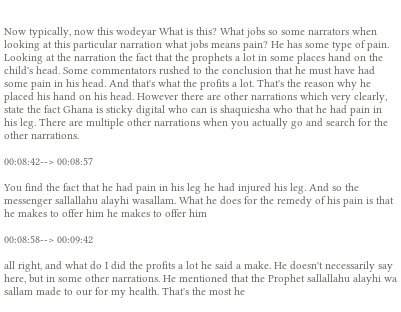Now typically, now this wodeyar What is this? What jobs so some narrators when looking at this particular narration what jobs means pain? He has some type of pain. Looking at the narration the fact that the prophets a lot in some places hand on the child's head. Some commentators rushed to the conclusion that he must have had some pain in his head. And that's what the profits a lot. That's the reason why he placed his hand on his head. However there are other narrations which very clearly, state the fact Ghana is sticky digital who can is shaquiesha who that he had pain in his leg. There are multiple other narrations when you actually go and search for the other narrations.

00:08:42--> 00:08:57

You find the fact that he had pain in his leg he had injured his leg. And so the messenger sallallahu alayhi wasallam. What he does for the remedy of his pain is that he makes to offer him he makes to offer him

00:08:58--> 00:09:42

all right, and what do I did the profits a lot he said a make. He doesn't necessarily say here, but in some other narrations. He mentioned that the Prophet sallallahu alayhi wa sallam made to our for my health. That's the most he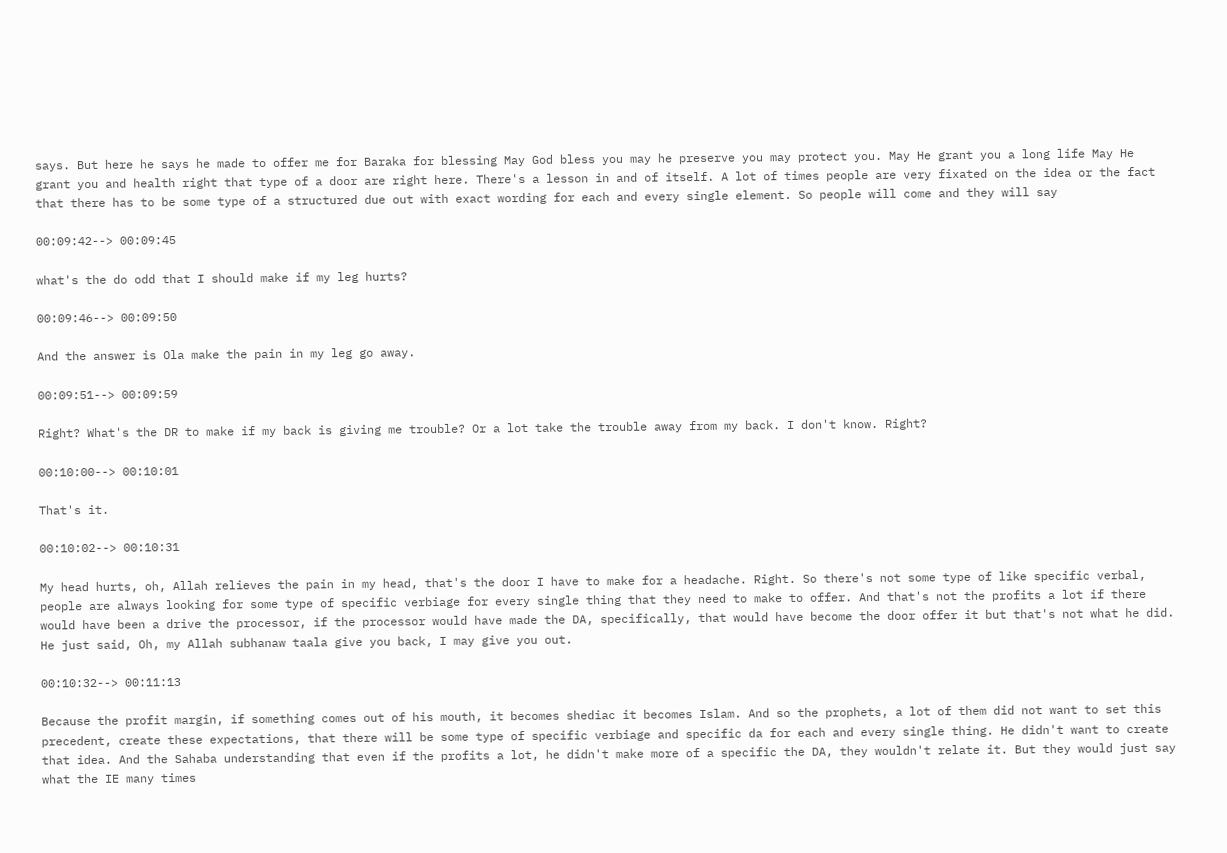says. But here he says he made to offer me for Baraka for blessing May God bless you may he preserve you may protect you. May He grant you a long life May He grant you and health right that type of a door are right here. There's a lesson in and of itself. A lot of times people are very fixated on the idea or the fact that there has to be some type of a structured due out with exact wording for each and every single element. So people will come and they will say

00:09:42--> 00:09:45

what's the do odd that I should make if my leg hurts?

00:09:46--> 00:09:50

And the answer is Ola make the pain in my leg go away.

00:09:51--> 00:09:59

Right? What's the DR to make if my back is giving me trouble? Or a lot take the trouble away from my back. I don't know. Right?

00:10:00--> 00:10:01

That's it.

00:10:02--> 00:10:31

My head hurts, oh, Allah relieves the pain in my head, that's the door I have to make for a headache. Right. So there's not some type of like specific verbal, people are always looking for some type of specific verbiage for every single thing that they need to make to offer. And that's not the profits a lot if there would have been a drive the processor, if the processor would have made the DA, specifically, that would have become the door offer it but that's not what he did. He just said, Oh, my Allah subhanaw taala give you back, I may give you out.

00:10:32--> 00:11:13

Because the profit margin, if something comes out of his mouth, it becomes shediac it becomes Islam. And so the prophets, a lot of them did not want to set this precedent, create these expectations, that there will be some type of specific verbiage and specific da for each and every single thing. He didn't want to create that idea. And the Sahaba understanding that even if the profits a lot, he didn't make more of a specific the DA, they wouldn't relate it. But they would just say what the IE many times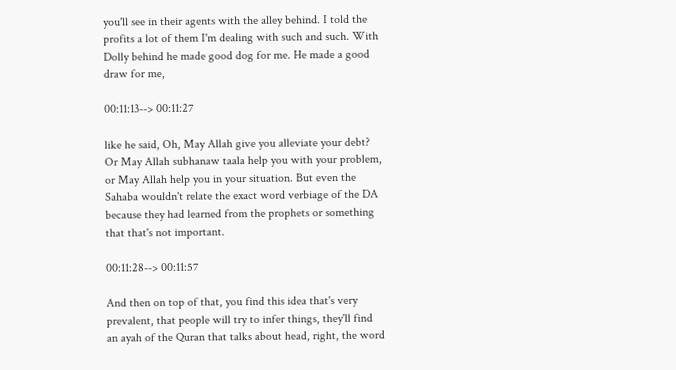you'll see in their agents with the alley behind. I told the profits a lot of them I'm dealing with such and such. With Dolly behind he made good dog for me. He made a good draw for me,

00:11:13--> 00:11:27

like he said, Oh, May Allah give you alleviate your debt? Or May Allah subhanaw taala help you with your problem, or May Allah help you in your situation. But even the Sahaba wouldn't relate the exact word verbiage of the DA because they had learned from the prophets or something that that's not important.

00:11:28--> 00:11:57

And then on top of that, you find this idea that's very prevalent, that people will try to infer things, they'll find an ayah of the Quran that talks about head, right, the word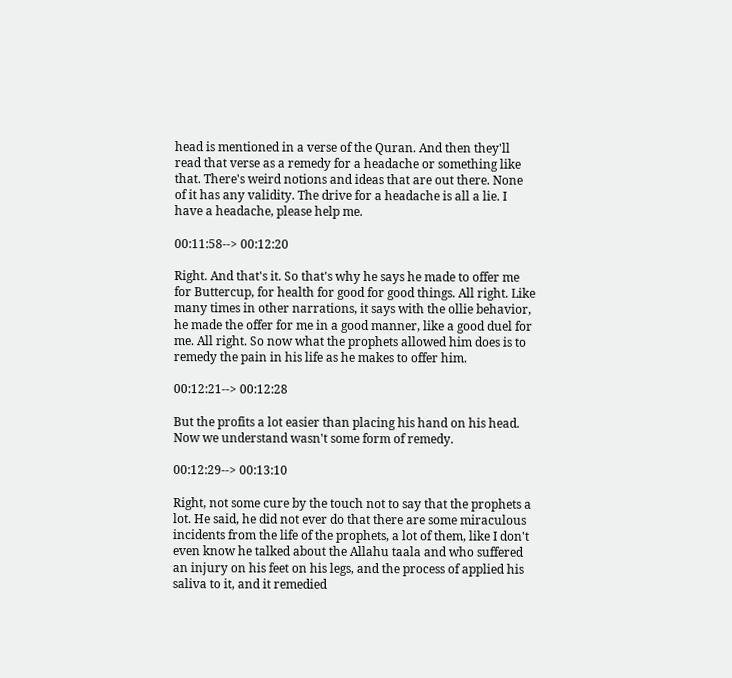head is mentioned in a verse of the Quran. And then they'll read that verse as a remedy for a headache or something like that. There's weird notions and ideas that are out there. None of it has any validity. The drive for a headache is all a lie. I have a headache, please help me.

00:11:58--> 00:12:20

Right. And that's it. So that's why he says he made to offer me for Buttercup, for health for good for good things. All right. Like many times in other narrations, it says with the ollie behavior, he made the offer for me in a good manner, like a good duel for me. All right. So now what the prophets allowed him does is to remedy the pain in his life as he makes to offer him.

00:12:21--> 00:12:28

But the profits a lot easier than placing his hand on his head. Now we understand wasn't some form of remedy.

00:12:29--> 00:13:10

Right, not some cure by the touch not to say that the prophets a lot. He said, he did not ever do that there are some miraculous incidents from the life of the prophets, a lot of them, like I don't even know he talked about the Allahu taala and who suffered an injury on his feet on his legs, and the process of applied his saliva to it, and it remedied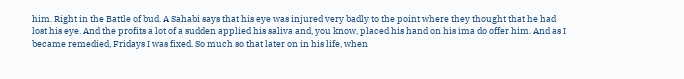him. Right in the Battle of bud. A Sahabi says that his eye was injured very badly to the point where they thought that he had lost his eye. And the profits a lot of a sudden applied his saliva and, you know, placed his hand on his ima do offer him. And as I became remedied, Fridays I was fixed. So much so that later on in his life, when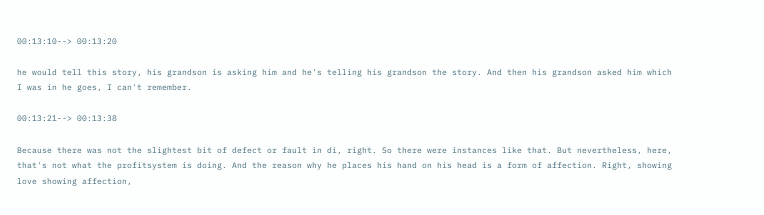00:13:10--> 00:13:20

he would tell this story, his grandson is asking him and he's telling his grandson the story. And then his grandson asked him which I was in he goes, I can't remember.

00:13:21--> 00:13:38

Because there was not the slightest bit of defect or fault in di, right. So there were instances like that. But nevertheless, here, that's not what the profitsystem is doing. And the reason why he places his hand on his head is a form of affection. Right, showing love showing affection,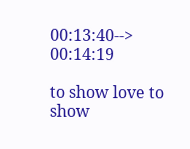00:13:40--> 00:14:19

to show love to show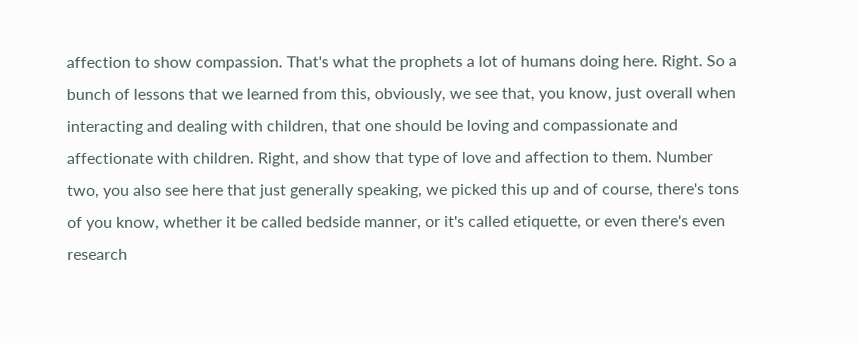affection to show compassion. That's what the prophets a lot of humans doing here. Right. So a bunch of lessons that we learned from this, obviously, we see that, you know, just overall when interacting and dealing with children, that one should be loving and compassionate and affectionate with children. Right, and show that type of love and affection to them. Number two, you also see here that just generally speaking, we picked this up and of course, there's tons of you know, whether it be called bedside manner, or it's called etiquette, or even there's even research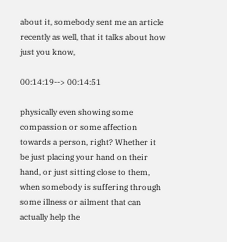about it, somebody sent me an article recently as well, that it talks about how just you know,

00:14:19--> 00:14:51

physically even showing some compassion or some affection towards a person, right? Whether it be just placing your hand on their hand, or just sitting close to them, when somebody is suffering through some illness or ailment that can actually help the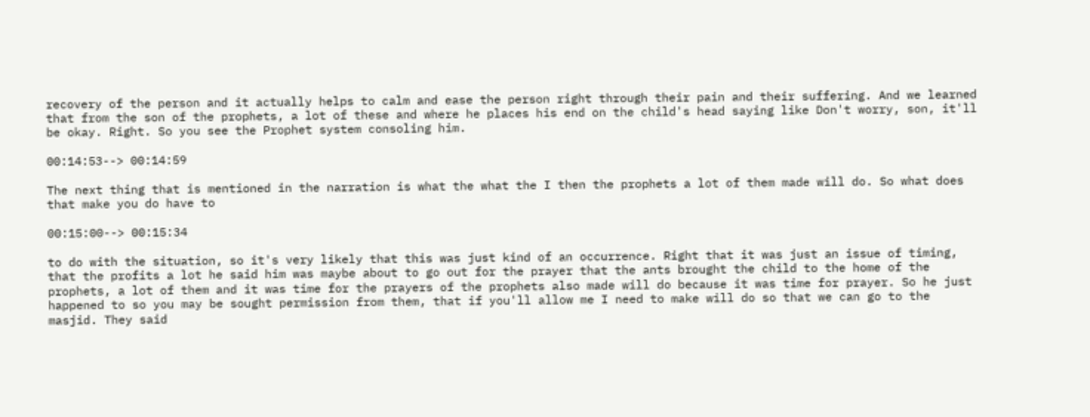recovery of the person and it actually helps to calm and ease the person right through their pain and their suffering. And we learned that from the son of the prophets, a lot of these and where he places his end on the child's head saying like Don't worry, son, it'll be okay. Right. So you see the Prophet system consoling him.

00:14:53--> 00:14:59

The next thing that is mentioned in the narration is what the what the I then the prophets a lot of them made will do. So what does that make you do have to

00:15:00--> 00:15:34

to do with the situation, so it's very likely that this was just kind of an occurrence. Right that it was just an issue of timing, that the profits a lot he said him was maybe about to go out for the prayer that the ants brought the child to the home of the prophets, a lot of them and it was time for the prayers of the prophets also made will do because it was time for prayer. So he just happened to so you may be sought permission from them, that if you'll allow me I need to make will do so that we can go to the masjid. They said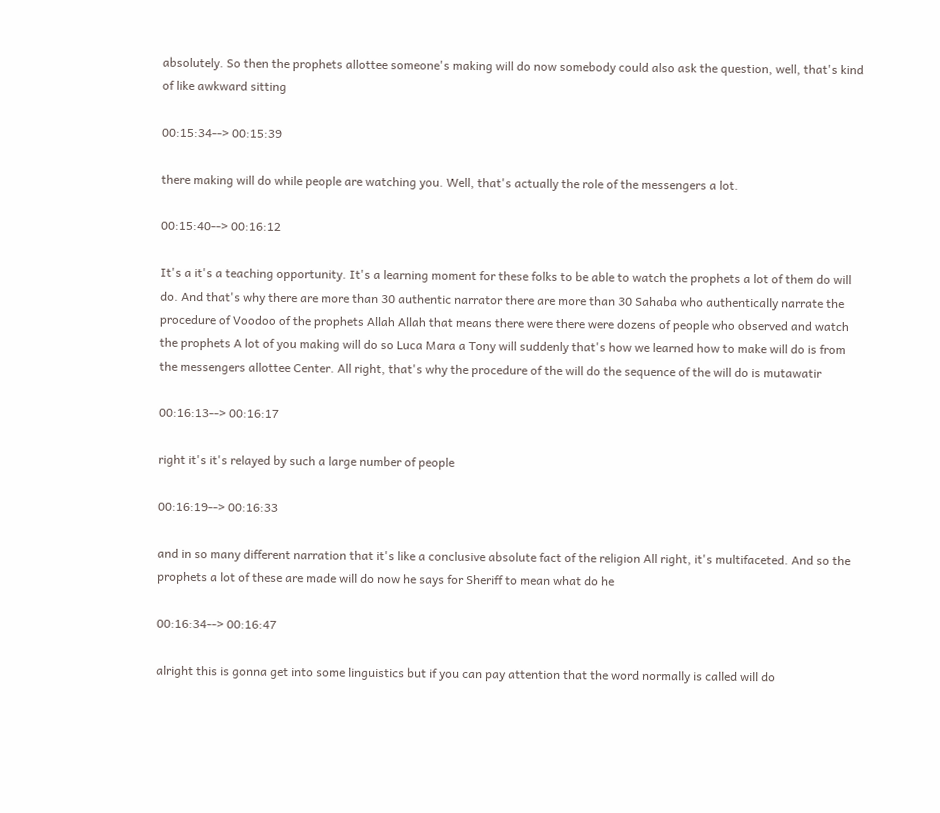absolutely. So then the prophets allottee someone's making will do now somebody could also ask the question, well, that's kind of like awkward sitting

00:15:34--> 00:15:39

there making will do while people are watching you. Well, that's actually the role of the messengers a lot.

00:15:40--> 00:16:12

It's a it's a teaching opportunity. It's a learning moment for these folks to be able to watch the prophets a lot of them do will do. And that's why there are more than 30 authentic narrator there are more than 30 Sahaba who authentically narrate the procedure of Voodoo of the prophets Allah Allah that means there were there were dozens of people who observed and watch the prophets A lot of you making will do so Luca Mara a Tony will suddenly that's how we learned how to make will do is from the messengers allottee Center. All right, that's why the procedure of the will do the sequence of the will do is mutawatir

00:16:13--> 00:16:17

right it's it's relayed by such a large number of people

00:16:19--> 00:16:33

and in so many different narration that it's like a conclusive absolute fact of the religion All right, it's multifaceted. And so the prophets a lot of these are made will do now he says for Sheriff to mean what do he

00:16:34--> 00:16:47

alright this is gonna get into some linguistics but if you can pay attention that the word normally is called will do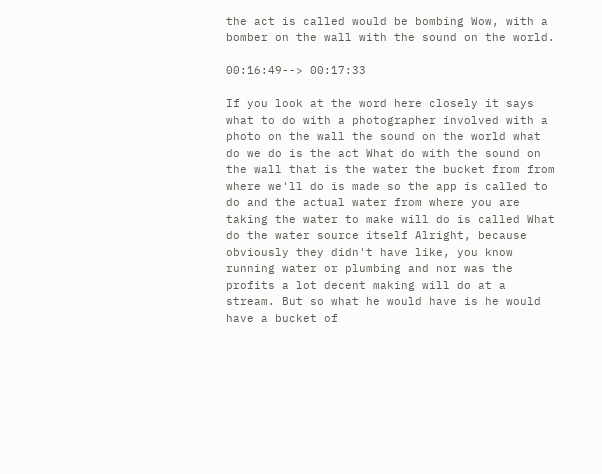the act is called would be bombing Wow, with a bomber on the wall with the sound on the world.

00:16:49--> 00:17:33

If you look at the word here closely it says what to do with a photographer involved with a photo on the wall the sound on the world what do we do is the act What do with the sound on the wall that is the water the bucket from from where we'll do is made so the app is called to do and the actual water from where you are taking the water to make will do is called What do the water source itself Alright, because obviously they didn't have like, you know running water or plumbing and nor was the profits a lot decent making will do at a stream. But so what he would have is he would have a bucket of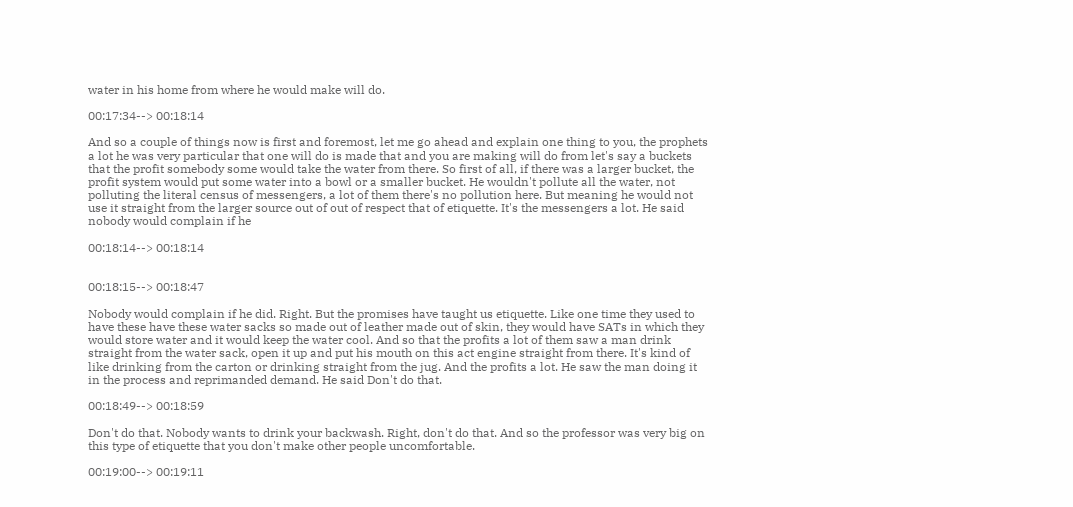water in his home from where he would make will do.

00:17:34--> 00:18:14

And so a couple of things now is first and foremost, let me go ahead and explain one thing to you, the prophets a lot he was very particular that one will do is made that and you are making will do from let's say a buckets that the profit somebody some would take the water from there. So first of all, if there was a larger bucket, the profit system would put some water into a bowl or a smaller bucket. He wouldn't pollute all the water, not polluting the literal census of messengers, a lot of them there's no pollution here. But meaning he would not use it straight from the larger source out of out of respect that of etiquette. It's the messengers a lot. He said nobody would complain if he

00:18:14--> 00:18:14


00:18:15--> 00:18:47

Nobody would complain if he did. Right. But the promises have taught us etiquette. Like one time they used to have these have these water sacks so made out of leather made out of skin, they would have SATs in which they would store water and it would keep the water cool. And so that the profits a lot of them saw a man drink straight from the water sack, open it up and put his mouth on this act engine straight from there. It's kind of like drinking from the carton or drinking straight from the jug. And the profits a lot. He saw the man doing it in the process and reprimanded demand. He said Don't do that.

00:18:49--> 00:18:59

Don't do that. Nobody wants to drink your backwash. Right, don't do that. And so the professor was very big on this type of etiquette that you don't make other people uncomfortable.

00:19:00--> 00:19:11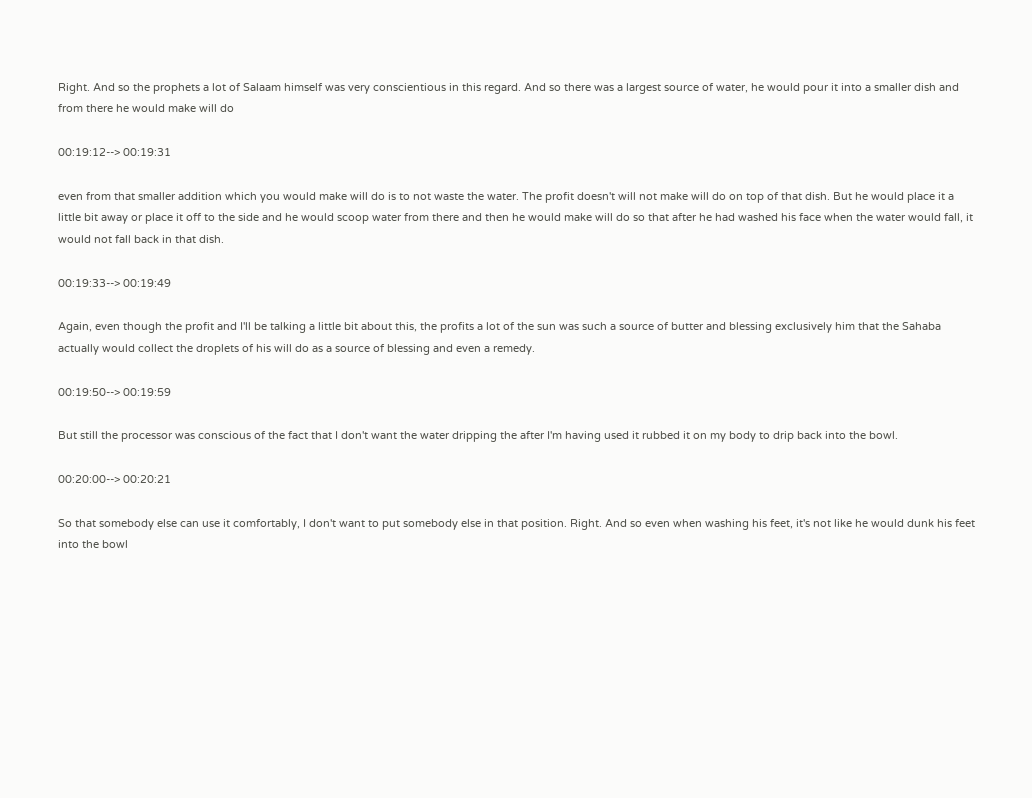Right. And so the prophets a lot of Salaam himself was very conscientious in this regard. And so there was a largest source of water, he would pour it into a smaller dish and from there he would make will do

00:19:12--> 00:19:31

even from that smaller addition which you would make will do is to not waste the water. The profit doesn't will not make will do on top of that dish. But he would place it a little bit away or place it off to the side and he would scoop water from there and then he would make will do so that after he had washed his face when the water would fall, it would not fall back in that dish.

00:19:33--> 00:19:49

Again, even though the profit and I'll be talking a little bit about this, the profits a lot of the sun was such a source of butter and blessing exclusively him that the Sahaba actually would collect the droplets of his will do as a source of blessing and even a remedy.

00:19:50--> 00:19:59

But still the processor was conscious of the fact that I don't want the water dripping the after I'm having used it rubbed it on my body to drip back into the bowl.

00:20:00--> 00:20:21

So that somebody else can use it comfortably, I don't want to put somebody else in that position. Right. And so even when washing his feet, it's not like he would dunk his feet into the bowl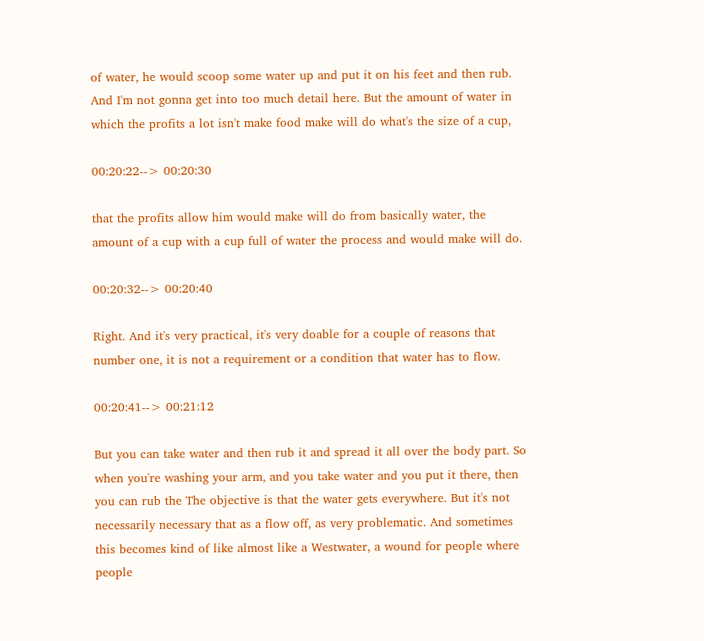of water, he would scoop some water up and put it on his feet and then rub. And I'm not gonna get into too much detail here. But the amount of water in which the profits a lot isn't make food make will do what's the size of a cup,

00:20:22--> 00:20:30

that the profits allow him would make will do from basically water, the amount of a cup with a cup full of water the process and would make will do.

00:20:32--> 00:20:40

Right. And it's very practical, it's very doable for a couple of reasons that number one, it is not a requirement or a condition that water has to flow.

00:20:41--> 00:21:12

But you can take water and then rub it and spread it all over the body part. So when you're washing your arm, and you take water and you put it there, then you can rub the The objective is that the water gets everywhere. But it's not necessarily necessary that as a flow off, as very problematic. And sometimes this becomes kind of like almost like a Westwater, a wound for people where people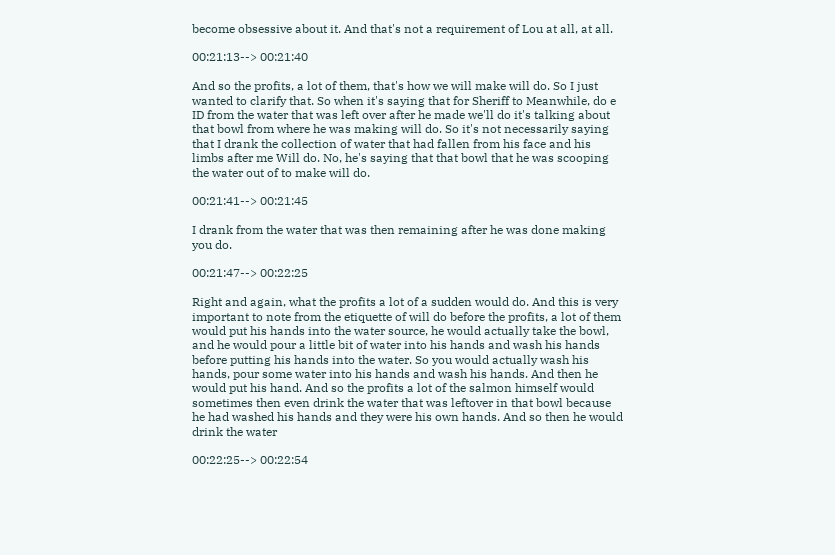become obsessive about it. And that's not a requirement of Lou at all, at all.

00:21:13--> 00:21:40

And so the profits, a lot of them, that's how we will make will do. So I just wanted to clarify that. So when it's saying that for Sheriff to Meanwhile, do e ID from the water that was left over after he made we'll do it's talking about that bowl from where he was making will do. So it's not necessarily saying that I drank the collection of water that had fallen from his face and his limbs after me Will do. No, he's saying that that bowl that he was scooping the water out of to make will do.

00:21:41--> 00:21:45

I drank from the water that was then remaining after he was done making you do.

00:21:47--> 00:22:25

Right and again, what the profits a lot of a sudden would do. And this is very important to note from the etiquette of will do before the profits, a lot of them would put his hands into the water source, he would actually take the bowl, and he would pour a little bit of water into his hands and wash his hands before putting his hands into the water. So you would actually wash his hands, pour some water into his hands and wash his hands. And then he would put his hand. And so the profits a lot of the salmon himself would sometimes then even drink the water that was leftover in that bowl because he had washed his hands and they were his own hands. And so then he would drink the water

00:22:25--> 00:22:54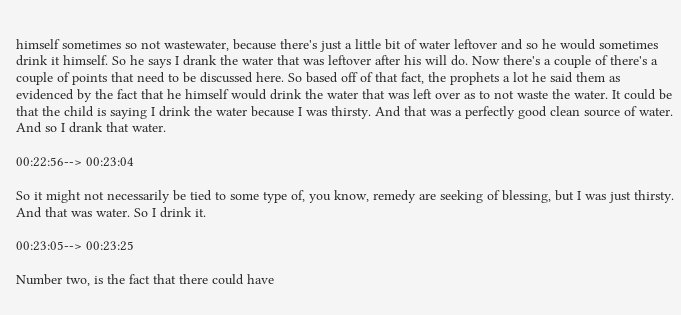himself sometimes so not wastewater, because there's just a little bit of water leftover and so he would sometimes drink it himself. So he says I drank the water that was leftover after his will do. Now there's a couple of there's a couple of points that need to be discussed here. So based off of that fact, the prophets a lot he said them as evidenced by the fact that he himself would drink the water that was left over as to not waste the water. It could be that the child is saying I drink the water because I was thirsty. And that was a perfectly good clean source of water. And so I drank that water.

00:22:56--> 00:23:04

So it might not necessarily be tied to some type of, you know, remedy are seeking of blessing, but I was just thirsty. And that was water. So I drink it.

00:23:05--> 00:23:25

Number two, is the fact that there could have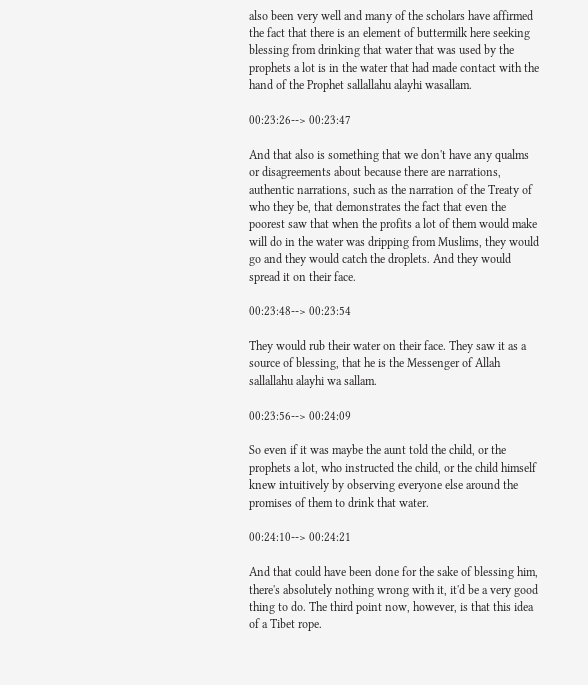also been very well and many of the scholars have affirmed the fact that there is an element of buttermilk here seeking blessing from drinking that water that was used by the prophets a lot is in the water that had made contact with the hand of the Prophet sallallahu alayhi wasallam.

00:23:26--> 00:23:47

And that also is something that we don't have any qualms or disagreements about because there are narrations, authentic narrations, such as the narration of the Treaty of who they be, that demonstrates the fact that even the poorest saw that when the profits a lot of them would make will do in the water was dripping from Muslims, they would go and they would catch the droplets. And they would spread it on their face.

00:23:48--> 00:23:54

They would rub their water on their face. They saw it as a source of blessing, that he is the Messenger of Allah sallallahu alayhi wa sallam.

00:23:56--> 00:24:09

So even if it was maybe the aunt told the child, or the prophets a lot, who instructed the child, or the child himself knew intuitively by observing everyone else around the promises of them to drink that water.

00:24:10--> 00:24:21

And that could have been done for the sake of blessing him, there's absolutely nothing wrong with it, it'd be a very good thing to do. The third point now, however, is that this idea of a Tibet rope.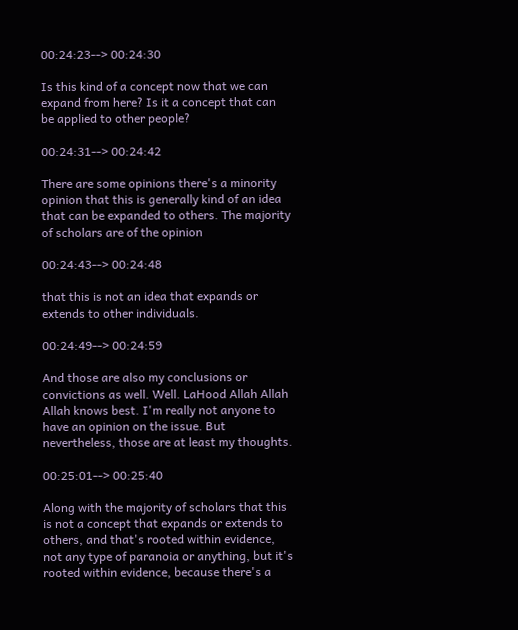00:24:23--> 00:24:30

Is this kind of a concept now that we can expand from here? Is it a concept that can be applied to other people?

00:24:31--> 00:24:42

There are some opinions there's a minority opinion that this is generally kind of an idea that can be expanded to others. The majority of scholars are of the opinion

00:24:43--> 00:24:48

that this is not an idea that expands or extends to other individuals.

00:24:49--> 00:24:59

And those are also my conclusions or convictions as well. Well. LaHood Allah Allah Allah knows best. I'm really not anyone to have an opinion on the issue. But nevertheless, those are at least my thoughts.

00:25:01--> 00:25:40

Along with the majority of scholars that this is not a concept that expands or extends to others, and that's rooted within evidence, not any type of paranoia or anything, but it's rooted within evidence, because there's a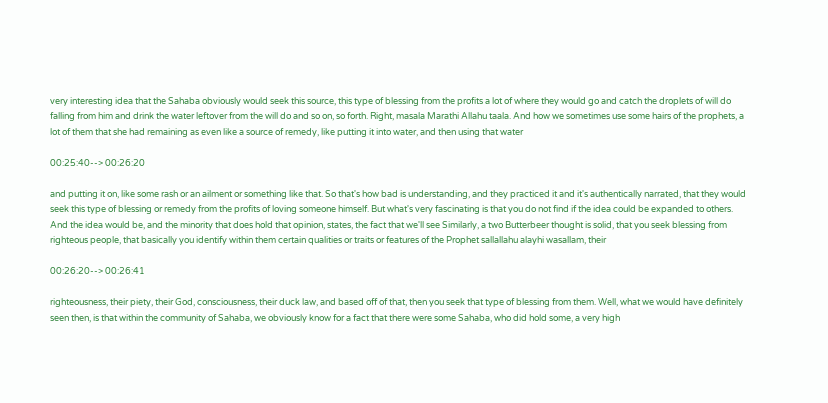very interesting idea that the Sahaba obviously would seek this source, this type of blessing from the profits a lot of where they would go and catch the droplets of will do falling from him and drink the water leftover from the will do and so on, so forth. Right, masala Marathi Allahu taala. And how we sometimes use some hairs of the prophets, a lot of them that she had remaining as even like a source of remedy, like putting it into water, and then using that water

00:25:40--> 00:26:20

and putting it on, like some rash or an ailment or something like that. So that's how bad is understanding, and they practiced it and it's authentically narrated, that they would seek this type of blessing or remedy from the profits of loving someone himself. But what's very fascinating is that you do not find if the idea could be expanded to others. And the idea would be, and the minority that does hold that opinion, states, the fact that we'll see Similarly, a two Butterbeer thought is solid, that you seek blessing from righteous people, that basically you identify within them certain qualities or traits or features of the Prophet sallallahu alayhi wasallam, their

00:26:20--> 00:26:41

righteousness, their piety, their God, consciousness, their duck law, and based off of that, then you seek that type of blessing from them. Well, what we would have definitely seen then, is that within the community of Sahaba, we obviously know for a fact that there were some Sahaba, who did hold some, a very high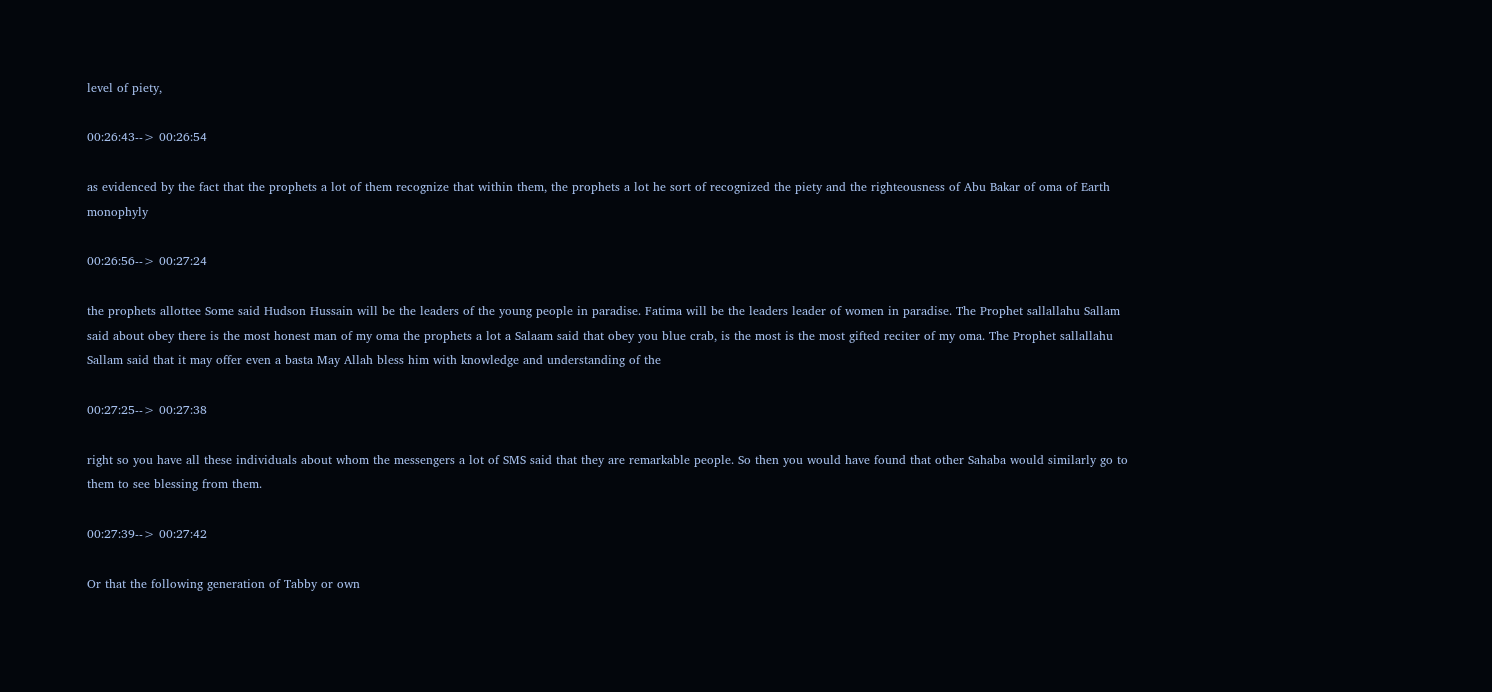level of piety,

00:26:43--> 00:26:54

as evidenced by the fact that the prophets a lot of them recognize that within them, the prophets a lot he sort of recognized the piety and the righteousness of Abu Bakar of oma of Earth monophyly

00:26:56--> 00:27:24

the prophets allottee Some said Hudson Hussain will be the leaders of the young people in paradise. Fatima will be the leaders leader of women in paradise. The Prophet sallallahu Sallam said about obey there is the most honest man of my oma the prophets a lot a Salaam said that obey you blue crab, is the most is the most gifted reciter of my oma. The Prophet sallallahu Sallam said that it may offer even a basta May Allah bless him with knowledge and understanding of the

00:27:25--> 00:27:38

right so you have all these individuals about whom the messengers a lot of SMS said that they are remarkable people. So then you would have found that other Sahaba would similarly go to them to see blessing from them.

00:27:39--> 00:27:42

Or that the following generation of Tabby or own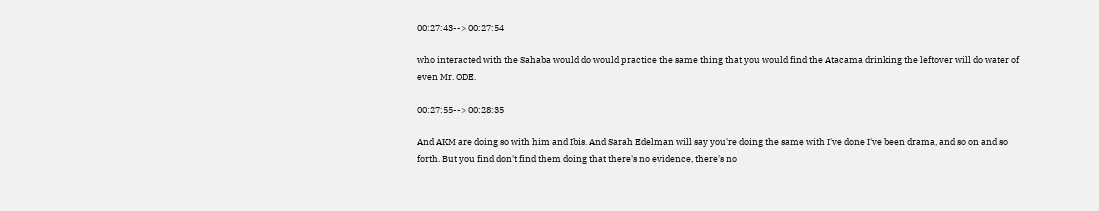00:27:43--> 00:27:54

who interacted with the Sahaba would do would practice the same thing that you would find the Atacama drinking the leftover will do water of even Mr. ODE.

00:27:55--> 00:28:35

And AKM are doing so with him and Ibis. And Sarah Edelman will say you're doing the same with I've done I've been drama, and so on and so forth. But you find don't find them doing that there's no evidence, there's no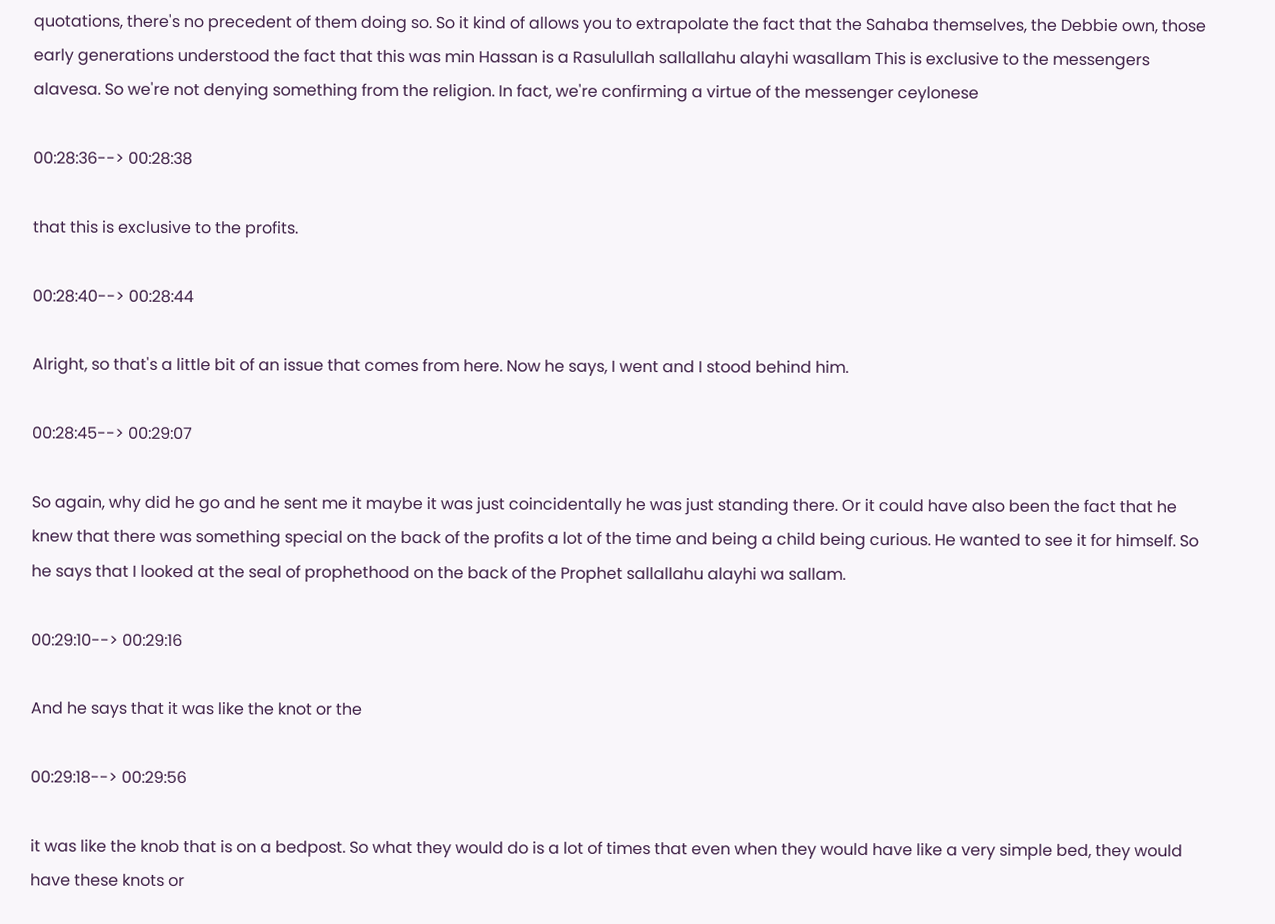quotations, there's no precedent of them doing so. So it kind of allows you to extrapolate the fact that the Sahaba themselves, the Debbie own, those early generations understood the fact that this was min Hassan is a Rasulullah sallallahu alayhi wasallam This is exclusive to the messengers alavesa. So we're not denying something from the religion. In fact, we're confirming a virtue of the messenger ceylonese

00:28:36--> 00:28:38

that this is exclusive to the profits.

00:28:40--> 00:28:44

Alright, so that's a little bit of an issue that comes from here. Now he says, I went and I stood behind him.

00:28:45--> 00:29:07

So again, why did he go and he sent me it maybe it was just coincidentally he was just standing there. Or it could have also been the fact that he knew that there was something special on the back of the profits a lot of the time and being a child being curious. He wanted to see it for himself. So he says that I looked at the seal of prophethood on the back of the Prophet sallallahu alayhi wa sallam.

00:29:10--> 00:29:16

And he says that it was like the knot or the

00:29:18--> 00:29:56

it was like the knob that is on a bedpost. So what they would do is a lot of times that even when they would have like a very simple bed, they would have these knots or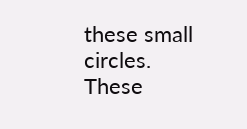these small circles. These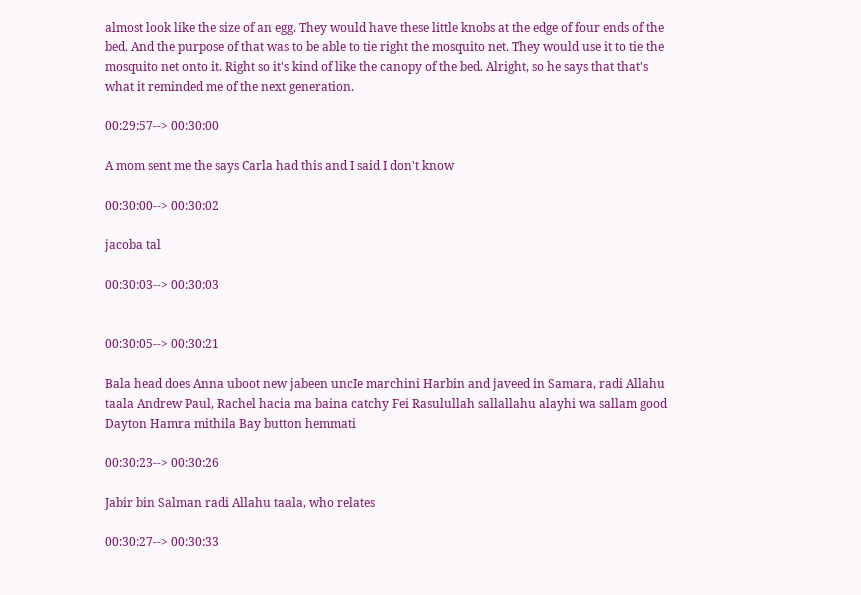almost look like the size of an egg. They would have these little knobs at the edge of four ends of the bed. And the purpose of that was to be able to tie right the mosquito net. They would use it to tie the mosquito net onto it. Right so it's kind of like the canopy of the bed. Alright, so he says that that's what it reminded me of the next generation.

00:29:57--> 00:30:00

A mom sent me the says Carla had this and I said I don't know

00:30:00--> 00:30:02

jacoba tal

00:30:03--> 00:30:03


00:30:05--> 00:30:21

Bala head does Anna uboot new jabeen uncIe marchini Harbin and javeed in Samara, radi Allahu taala Andrew Paul, Rachel hacia ma baina catchy Fei Rasulullah sallallahu alayhi wa sallam good Dayton Hamra mithila Bay button hemmati

00:30:23--> 00:30:26

Jabir bin Salman radi Allahu taala, who relates

00:30:27--> 00:30:33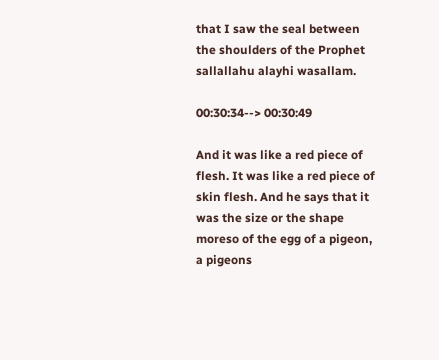that I saw the seal between the shoulders of the Prophet sallallahu alayhi wasallam.

00:30:34--> 00:30:49

And it was like a red piece of flesh. It was like a red piece of skin flesh. And he says that it was the size or the shape moreso of the egg of a pigeon, a pigeons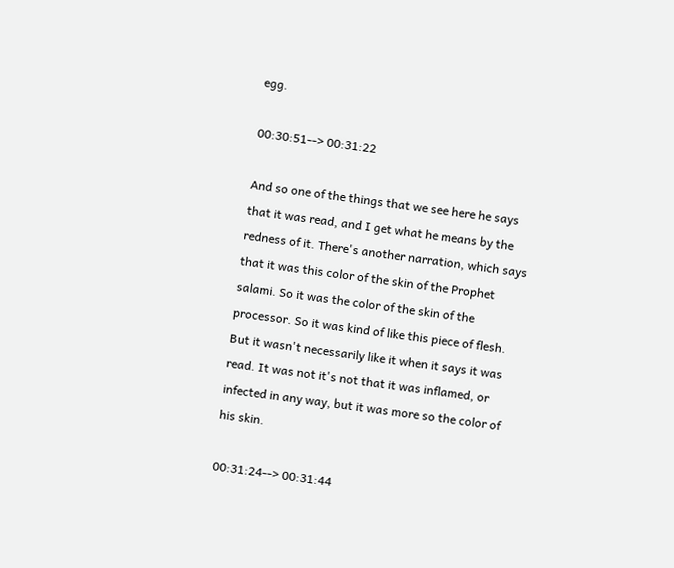egg.

00:30:51--> 00:31:22

And so one of the things that we see here he says that it was read, and I get what he means by the redness of it. There's another narration, which says that it was this color of the skin of the Prophet salami. So it was the color of the skin of the processor. So it was kind of like this piece of flesh. But it wasn't necessarily like it when it says it was read. It was not it's not that it was inflamed, or infected in any way, but it was more so the color of his skin.

00:31:24--> 00:31:44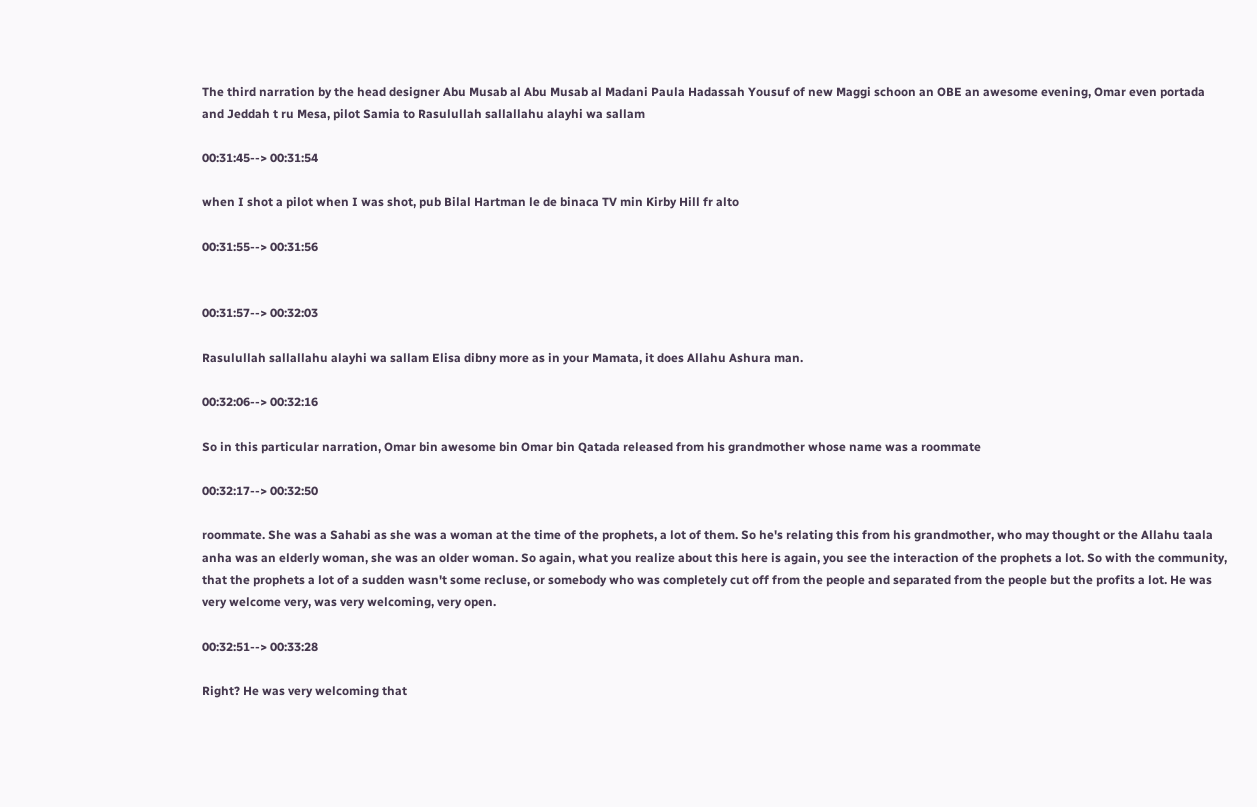The third narration by the head designer Abu Musab al Abu Musab al Madani Paula Hadassah Yousuf of new Maggi schoon an OBE an awesome evening, Omar even portada and Jeddah t ru Mesa, pilot Samia to Rasulullah sallallahu alayhi wa sallam

00:31:45--> 00:31:54

when I shot a pilot when I was shot, pub Bilal Hartman le de binaca TV min Kirby Hill fr alto

00:31:55--> 00:31:56


00:31:57--> 00:32:03

Rasulullah sallallahu alayhi wa sallam Elisa dibny more as in your Mamata, it does Allahu Ashura man.

00:32:06--> 00:32:16

So in this particular narration, Omar bin awesome bin Omar bin Qatada released from his grandmother whose name was a roommate

00:32:17--> 00:32:50

roommate. She was a Sahabi as she was a woman at the time of the prophets, a lot of them. So he's relating this from his grandmother, who may thought or the Allahu taala anha was an elderly woman, she was an older woman. So again, what you realize about this here is again, you see the interaction of the prophets a lot. So with the community, that the prophets a lot of a sudden wasn't some recluse, or somebody who was completely cut off from the people and separated from the people but the profits a lot. He was very welcome very, was very welcoming, very open.

00:32:51--> 00:33:28

Right? He was very welcoming that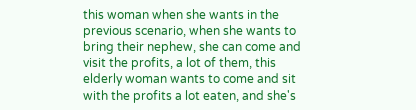this woman when she wants in the previous scenario, when she wants to bring their nephew, she can come and visit the profits, a lot of them, this elderly woman wants to come and sit with the profits a lot eaten, and she's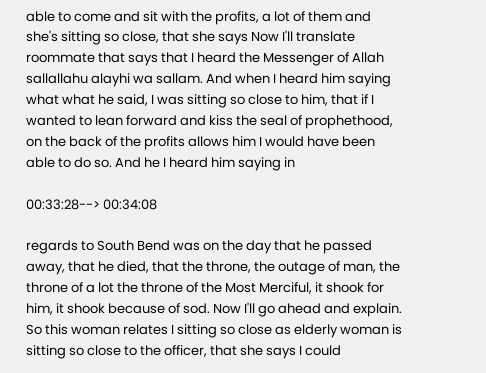able to come and sit with the profits, a lot of them and she's sitting so close, that she says Now I'll translate roommate that says that I heard the Messenger of Allah sallallahu alayhi wa sallam. And when I heard him saying what what he said, I was sitting so close to him, that if I wanted to lean forward and kiss the seal of prophethood, on the back of the profits allows him I would have been able to do so. And he I heard him saying in

00:33:28--> 00:34:08

regards to South Bend was on the day that he passed away, that he died, that the throne, the outage of man, the throne of a lot the throne of the Most Merciful, it shook for him, it shook because of sod. Now I'll go ahead and explain. So this woman relates I sitting so close as elderly woman is sitting so close to the officer, that she says I could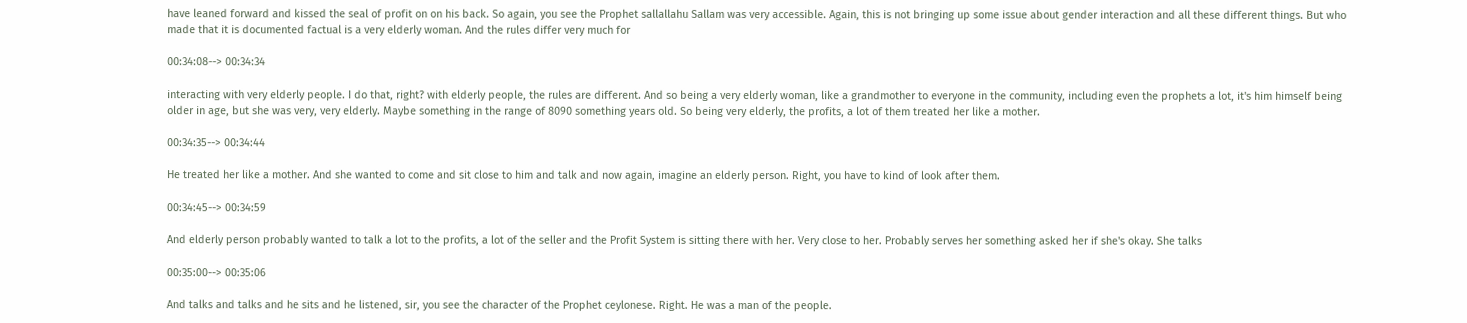have leaned forward and kissed the seal of profit on on his back. So again, you see the Prophet sallallahu Sallam was very accessible. Again, this is not bringing up some issue about gender interaction and all these different things. But who made that it is documented factual is a very elderly woman. And the rules differ very much for

00:34:08--> 00:34:34

interacting with very elderly people. I do that, right? with elderly people, the rules are different. And so being a very elderly woman, like a grandmother to everyone in the community, including even the prophets a lot, it's him himself being older in age, but she was very, very elderly. Maybe something in the range of 8090 something years old. So being very elderly, the profits, a lot of them treated her like a mother.

00:34:35--> 00:34:44

He treated her like a mother. And she wanted to come and sit close to him and talk and now again, imagine an elderly person. Right, you have to kind of look after them.

00:34:45--> 00:34:59

And elderly person probably wanted to talk a lot to the profits, a lot of the seller and the Profit System is sitting there with her. Very close to her. Probably serves her something asked her if she's okay. She talks

00:35:00--> 00:35:06

And talks and talks and he sits and he listened, sir, you see the character of the Prophet ceylonese. Right. He was a man of the people.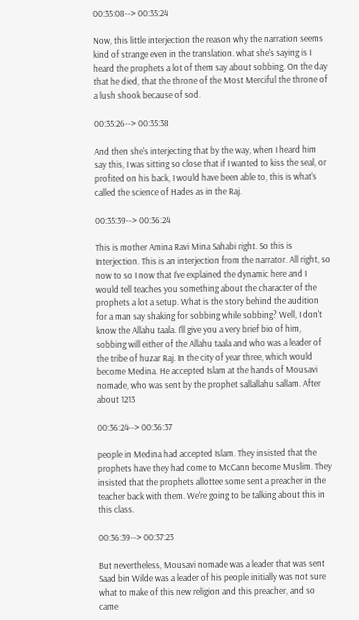00:35:08--> 00:35:24

Now, this little interjection the reason why the narration seems kind of strange even in the translation. what she's saying is I heard the prophets a lot of them say about sobbing. On the day that he died, that the throne of the Most Merciful the throne of a lush shook because of sod.

00:35:26--> 00:35:38

And then she's interjecting that by the way, when I heard him say this, I was sitting so close that if I wanted to kiss the seal, or profited on his back, I would have been able to, this is what's called the science of Hades as in the Raj.

00:35:39--> 00:36:24

This is mother Amina Ravi Mina Sahabi right. So this is Interjection. This is an interjection from the narrator. All right, so now to so I now that I've explained the dynamic here and I would tell teaches you something about the character of the prophets a lot a setup. What is the story behind the audition for a man say shaking for sobbing while sobbing? Well, I don't know the Allahu taala. I'll give you a very brief bio of him, sobbing will either of the Allahu taala and who was a leader of the tribe of huzar Raj. In the city of year three, which would become Medina. He accepted Islam at the hands of Mousavi nomade, who was sent by the prophet sallallahu sallam. After about 1213

00:36:24--> 00:36:37

people in Medina had accepted Islam. They insisted that the prophets have they had come to McCann become Muslim. They insisted that the prophets allottee some sent a preacher in the teacher back with them. We're going to be talking about this in this class.

00:36:39--> 00:37:23

But nevertheless, Mousavi nomade was a leader that was sent Saad bin Wilde was a leader of his people initially was not sure what to make of this new religion and this preacher, and so came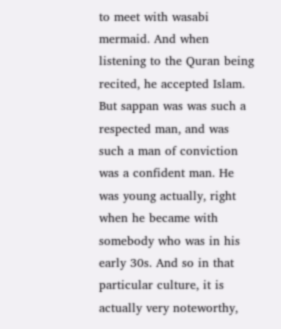to meet with wasabi mermaid. And when listening to the Quran being recited, he accepted Islam. But sappan was was such a respected man, and was such a man of conviction was a confident man. He was young actually, right when he became with somebody who was in his early 30s. And so in that particular culture, it is actually very noteworthy,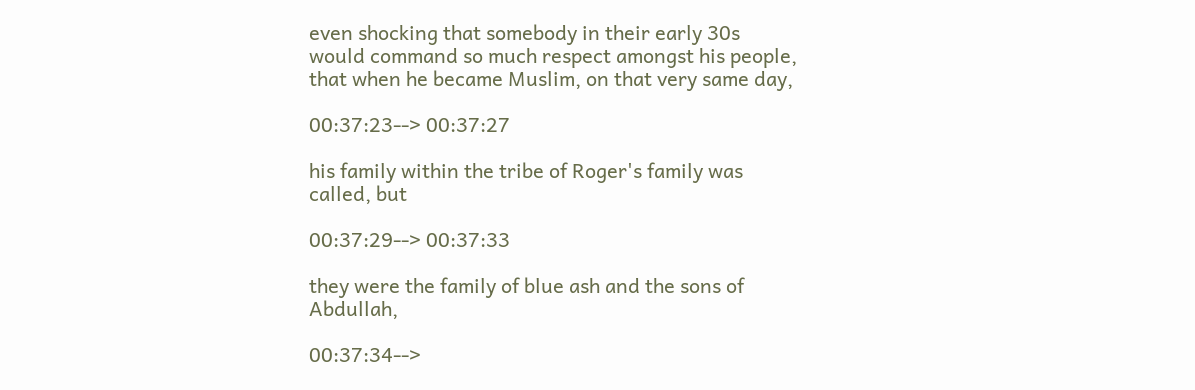even shocking that somebody in their early 30s would command so much respect amongst his people, that when he became Muslim, on that very same day,

00:37:23--> 00:37:27

his family within the tribe of Roger's family was called, but

00:37:29--> 00:37:33

they were the family of blue ash and the sons of Abdullah,

00:37:34-->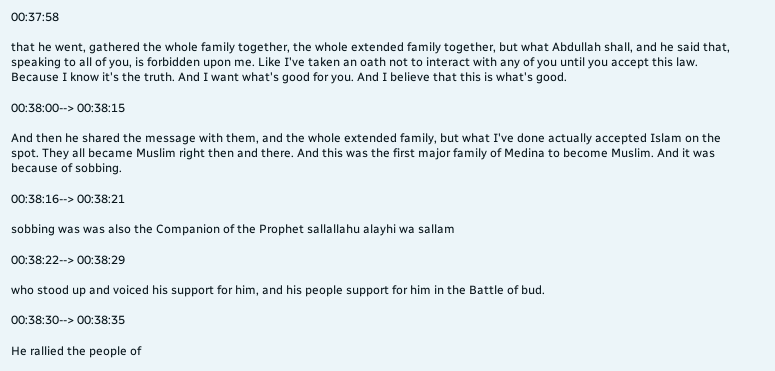00:37:58

that he went, gathered the whole family together, the whole extended family together, but what Abdullah shall, and he said that, speaking to all of you, is forbidden upon me. Like I've taken an oath not to interact with any of you until you accept this law. Because I know it's the truth. And I want what's good for you. And I believe that this is what's good.

00:38:00--> 00:38:15

And then he shared the message with them, and the whole extended family, but what I've done actually accepted Islam on the spot. They all became Muslim right then and there. And this was the first major family of Medina to become Muslim. And it was because of sobbing.

00:38:16--> 00:38:21

sobbing was was also the Companion of the Prophet sallallahu alayhi wa sallam

00:38:22--> 00:38:29

who stood up and voiced his support for him, and his people support for him in the Battle of bud.

00:38:30--> 00:38:35

He rallied the people of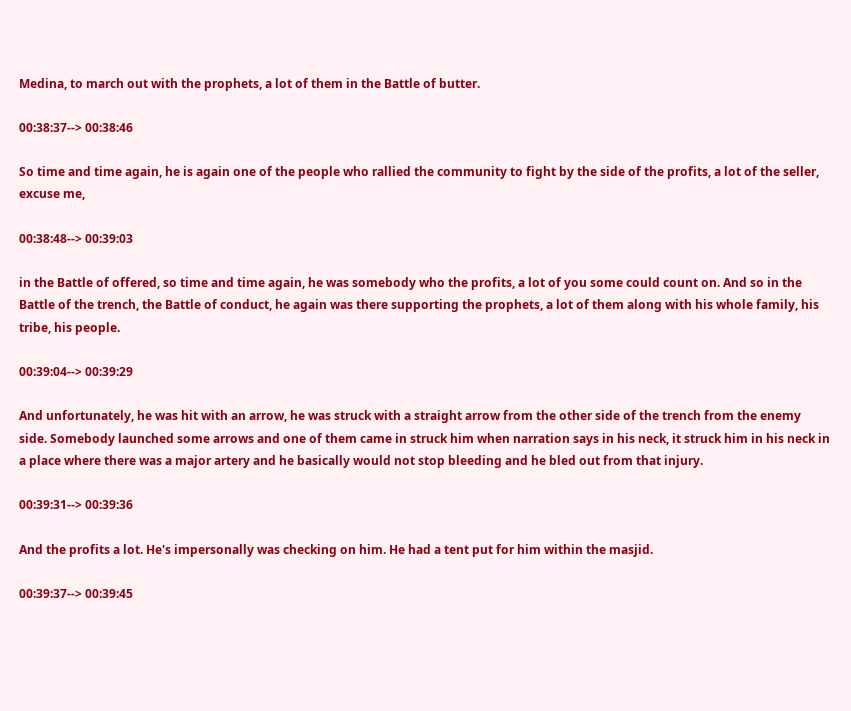Medina, to march out with the prophets, a lot of them in the Battle of butter.

00:38:37--> 00:38:46

So time and time again, he is again one of the people who rallied the community to fight by the side of the profits, a lot of the seller, excuse me,

00:38:48--> 00:39:03

in the Battle of offered, so time and time again, he was somebody who the profits, a lot of you some could count on. And so in the Battle of the trench, the Battle of conduct, he again was there supporting the prophets, a lot of them along with his whole family, his tribe, his people.

00:39:04--> 00:39:29

And unfortunately, he was hit with an arrow, he was struck with a straight arrow from the other side of the trench from the enemy side. Somebody launched some arrows and one of them came in struck him when narration says in his neck, it struck him in his neck in a place where there was a major artery and he basically would not stop bleeding and he bled out from that injury.

00:39:31--> 00:39:36

And the profits a lot. He's impersonally was checking on him. He had a tent put for him within the masjid.

00:39:37--> 00:39:45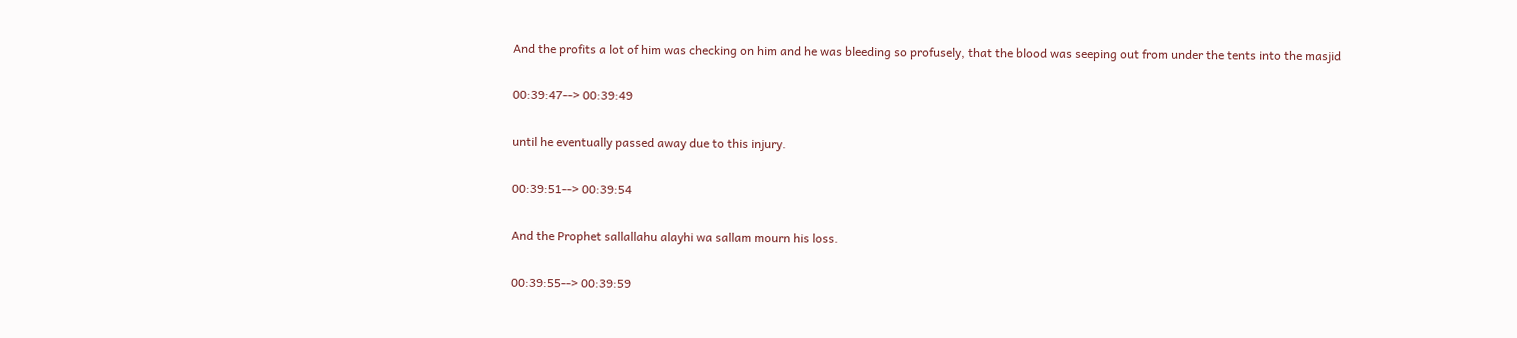And the profits a lot of him was checking on him and he was bleeding so profusely, that the blood was seeping out from under the tents into the masjid

00:39:47--> 00:39:49

until he eventually passed away due to this injury.

00:39:51--> 00:39:54

And the Prophet sallallahu alayhi wa sallam mourn his loss.

00:39:55--> 00:39:59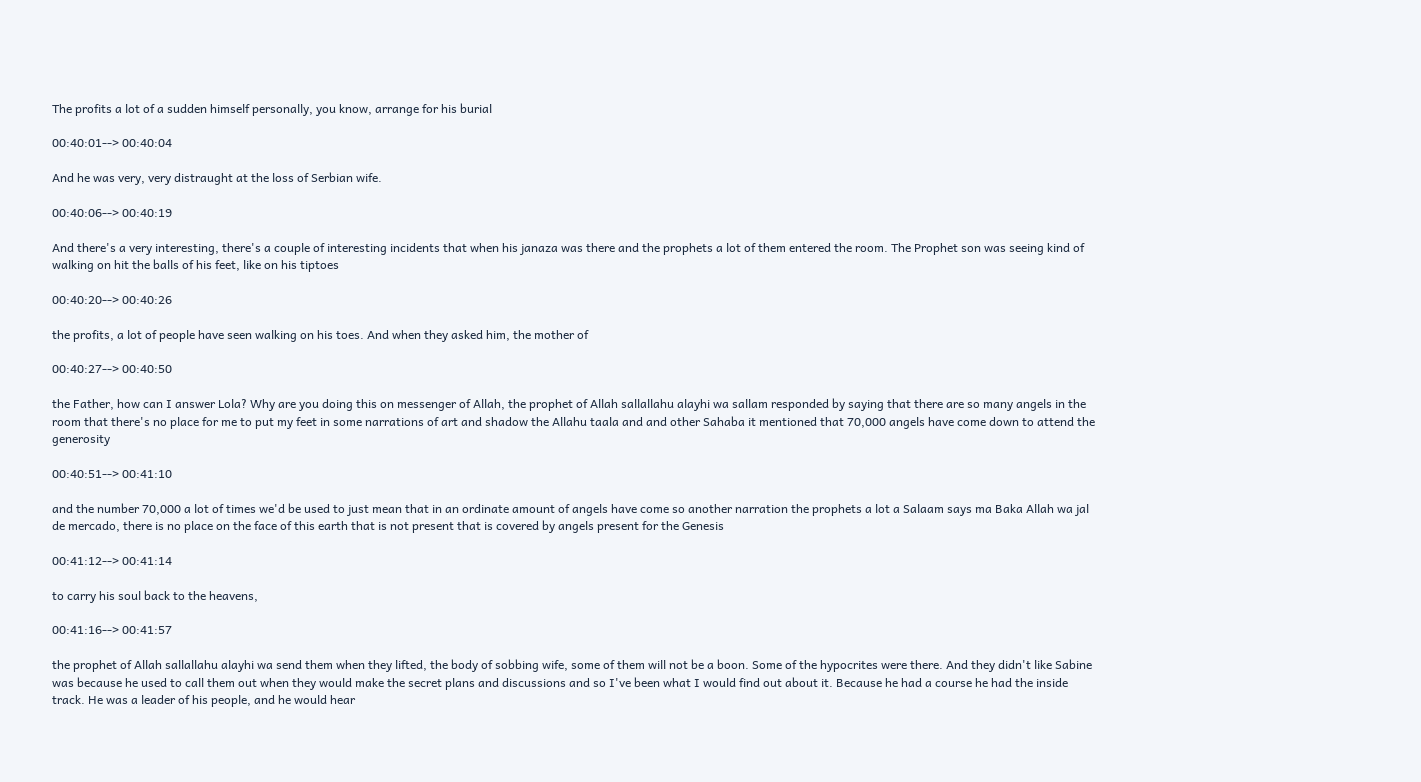The profits a lot of a sudden himself personally, you know, arrange for his burial

00:40:01--> 00:40:04

And he was very, very distraught at the loss of Serbian wife.

00:40:06--> 00:40:19

And there's a very interesting, there's a couple of interesting incidents that when his janaza was there and the prophets a lot of them entered the room. The Prophet son was seeing kind of walking on hit the balls of his feet, like on his tiptoes

00:40:20--> 00:40:26

the profits, a lot of people have seen walking on his toes. And when they asked him, the mother of

00:40:27--> 00:40:50

the Father, how can I answer Lola? Why are you doing this on messenger of Allah, the prophet of Allah sallallahu alayhi wa sallam responded by saying that there are so many angels in the room that there's no place for me to put my feet in some narrations of art and shadow the Allahu taala and and other Sahaba it mentioned that 70,000 angels have come down to attend the generosity

00:40:51--> 00:41:10

and the number 70,000 a lot of times we'd be used to just mean that in an ordinate amount of angels have come so another narration the prophets a lot a Salaam says ma Baka Allah wa jal de mercado, there is no place on the face of this earth that is not present that is covered by angels present for the Genesis

00:41:12--> 00:41:14

to carry his soul back to the heavens,

00:41:16--> 00:41:57

the prophet of Allah sallallahu alayhi wa send them when they lifted, the body of sobbing wife, some of them will not be a boon. Some of the hypocrites were there. And they didn't like Sabine was because he used to call them out when they would make the secret plans and discussions and so I've been what I would find out about it. Because he had a course he had the inside track. He was a leader of his people, and he would hear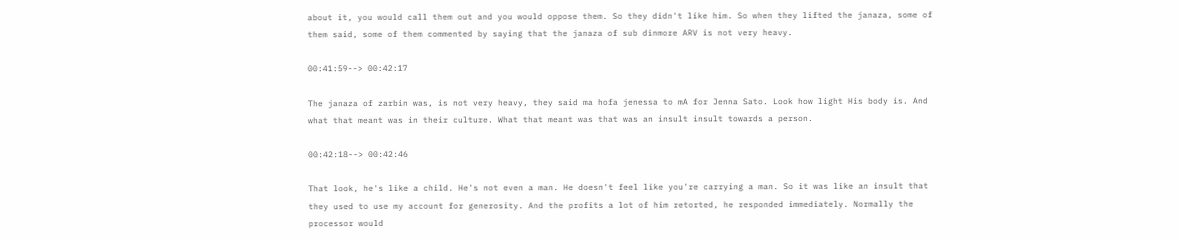about it, you would call them out and you would oppose them. So they didn't like him. So when they lifted the janaza, some of them said, some of them commented by saying that the janaza of sub dinmore ARV is not very heavy.

00:41:59--> 00:42:17

The janaza of zarbin was, is not very heavy, they said ma hofa jenessa to mA for Jenna Sato. Look how light His body is. And what that meant was in their culture. What that meant was that was an insult insult towards a person.

00:42:18--> 00:42:46

That look, he's like a child. He's not even a man. He doesn't feel like you're carrying a man. So it was like an insult that they used to use my account for generosity. And the profits a lot of him retorted, he responded immediately. Normally the processor would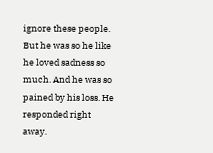ignore these people. But he was so he like he loved sadness so much. And he was so pained by his loss. He responded right away.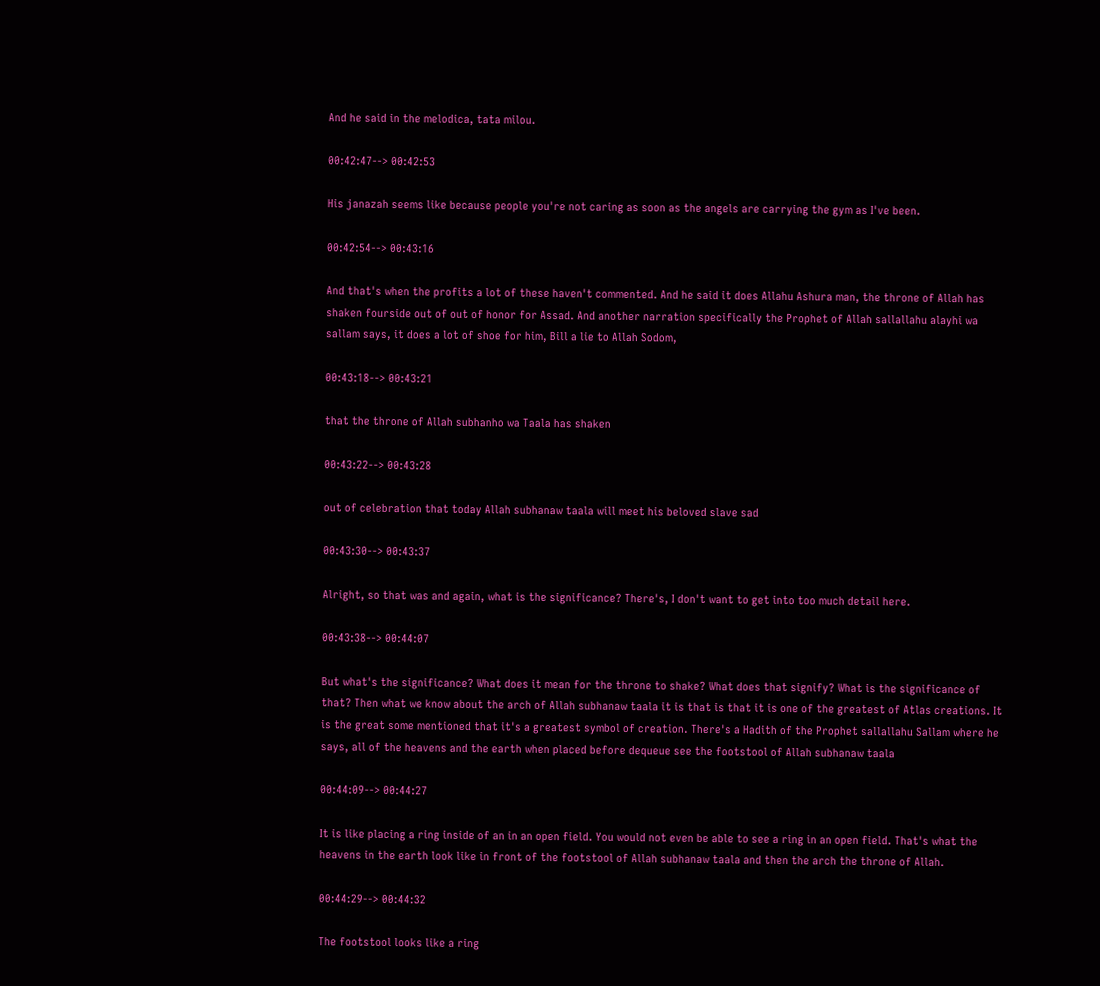And he said in the melodica, tata milou.

00:42:47--> 00:42:53

His janazah seems like because people you're not caring as soon as the angels are carrying the gym as I've been.

00:42:54--> 00:43:16

And that's when the profits a lot of these haven't commented. And he said it does Allahu Ashura man, the throne of Allah has shaken fourside out of out of honor for Assad. And another narration specifically the Prophet of Allah sallallahu alayhi wa sallam says, it does a lot of shoe for him, Bill a lie to Allah Sodom,

00:43:18--> 00:43:21

that the throne of Allah subhanho wa Taala has shaken

00:43:22--> 00:43:28

out of celebration that today Allah subhanaw taala will meet his beloved slave sad

00:43:30--> 00:43:37

Alright, so that was and again, what is the significance? There's, I don't want to get into too much detail here.

00:43:38--> 00:44:07

But what's the significance? What does it mean for the throne to shake? What does that signify? What is the significance of that? Then what we know about the arch of Allah subhanaw taala it is that is that it is one of the greatest of Atlas creations. It is the great some mentioned that it's a greatest symbol of creation. There's a Hadith of the Prophet sallallahu Sallam where he says, all of the heavens and the earth when placed before dequeue see the footstool of Allah subhanaw taala

00:44:09--> 00:44:27

It is like placing a ring inside of an in an open field. You would not even be able to see a ring in an open field. That's what the heavens in the earth look like in front of the footstool of Allah subhanaw taala and then the arch the throne of Allah.

00:44:29--> 00:44:32

The footstool looks like a ring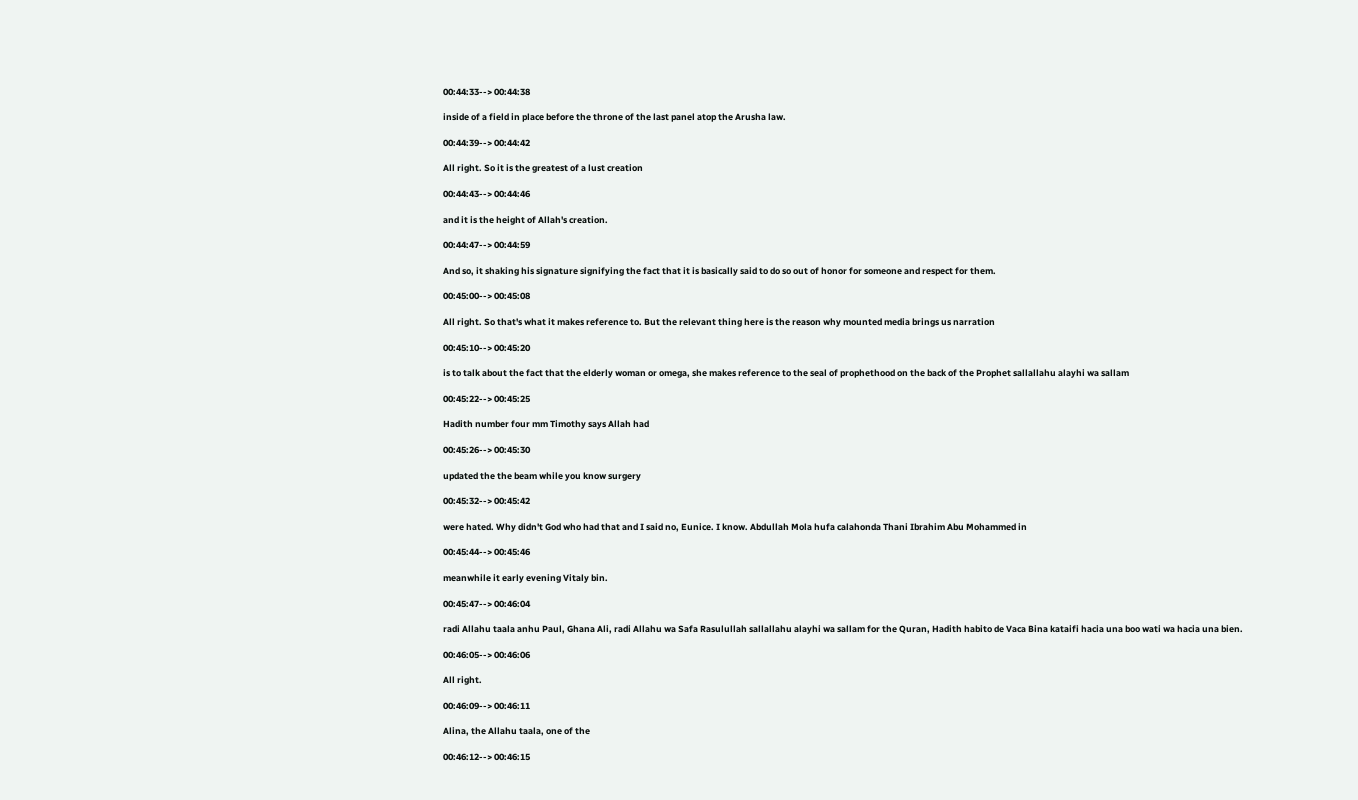00:44:33--> 00:44:38

inside of a field in place before the throne of the last panel atop the Arusha law.

00:44:39--> 00:44:42

All right. So it is the greatest of a lust creation

00:44:43--> 00:44:46

and it is the height of Allah's creation.

00:44:47--> 00:44:59

And so, it shaking his signature signifying the fact that it is basically said to do so out of honor for someone and respect for them.

00:45:00--> 00:45:08

All right. So that's what it makes reference to. But the relevant thing here is the reason why mounted media brings us narration

00:45:10--> 00:45:20

is to talk about the fact that the elderly woman or omega, she makes reference to the seal of prophethood on the back of the Prophet sallallahu alayhi wa sallam

00:45:22--> 00:45:25

Hadith number four mm Timothy says Allah had

00:45:26--> 00:45:30

updated the the beam while you know surgery

00:45:32--> 00:45:42

were hated. Why didn't God who had that and I said no, Eunice. I know. Abdullah Mola hufa calahonda Thani Ibrahim Abu Mohammed in

00:45:44--> 00:45:46

meanwhile it early evening Vitaly bin.

00:45:47--> 00:46:04

radi Allahu taala anhu Paul, Ghana Ali, radi Allahu wa Safa Rasulullah sallallahu alayhi wa sallam for the Quran, Hadith habito de Vaca Bina kataifi hacia una boo wati wa hacia una bien.

00:46:05--> 00:46:06

All right.

00:46:09--> 00:46:11

Alina, the Allahu taala, one of the

00:46:12--> 00:46:15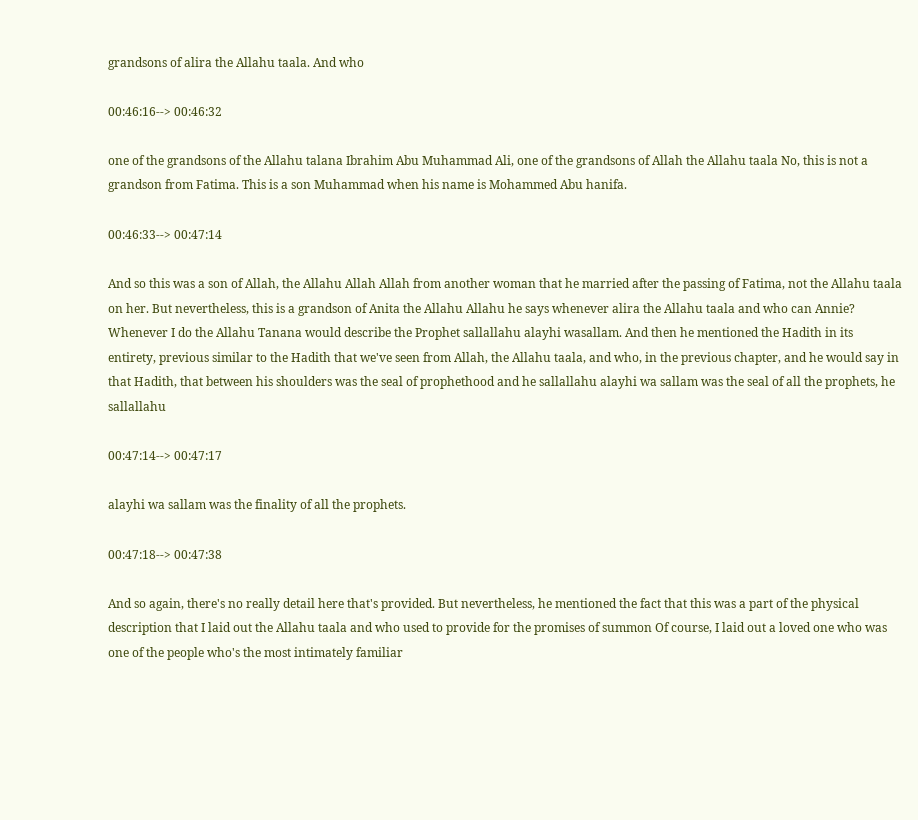grandsons of alira the Allahu taala. And who

00:46:16--> 00:46:32

one of the grandsons of the Allahu talana Ibrahim Abu Muhammad Ali, one of the grandsons of Allah the Allahu taala No, this is not a grandson from Fatima. This is a son Muhammad when his name is Mohammed Abu hanifa.

00:46:33--> 00:47:14

And so this was a son of Allah, the Allahu Allah Allah from another woman that he married after the passing of Fatima, not the Allahu taala on her. But nevertheless, this is a grandson of Anita the Allahu Allahu he says whenever alira the Allahu taala and who can Annie? Whenever I do the Allahu Tanana would describe the Prophet sallallahu alayhi wasallam. And then he mentioned the Hadith in its entirety, previous similar to the Hadith that we've seen from Allah, the Allahu taala, and who, in the previous chapter, and he would say in that Hadith, that between his shoulders was the seal of prophethood and he sallallahu alayhi wa sallam was the seal of all the prophets, he sallallahu

00:47:14--> 00:47:17

alayhi wa sallam was the finality of all the prophets.

00:47:18--> 00:47:38

And so again, there's no really detail here that's provided. But nevertheless, he mentioned the fact that this was a part of the physical description that I laid out the Allahu taala and who used to provide for the promises of summon Of course, I laid out a loved one who was one of the people who's the most intimately familiar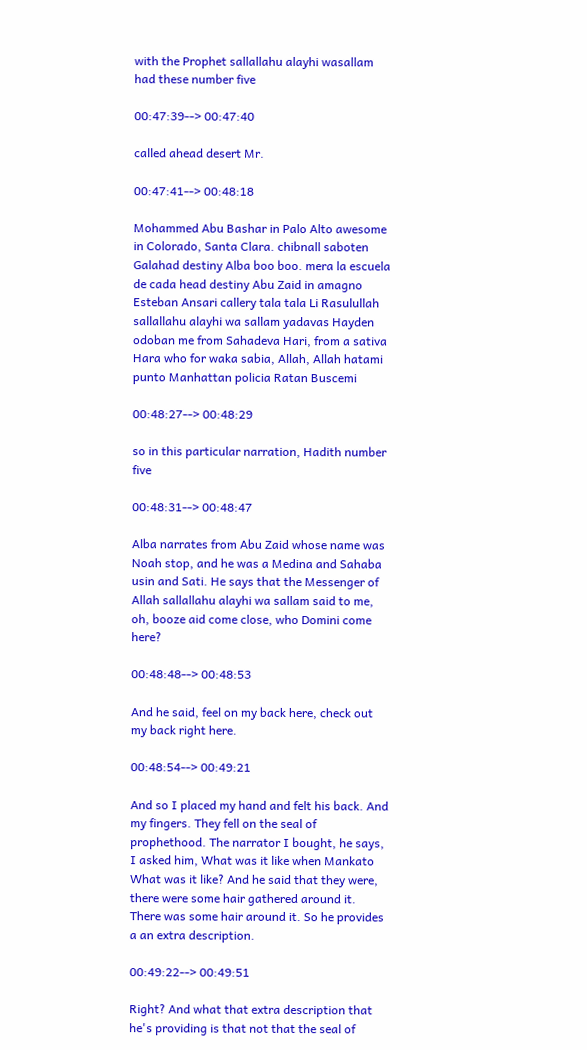with the Prophet sallallahu alayhi wasallam had these number five

00:47:39--> 00:47:40

called ahead desert Mr.

00:47:41--> 00:48:18

Mohammed Abu Bashar in Palo Alto awesome in Colorado, Santa Clara. chibnall saboten Galahad destiny Alba boo boo. mera la escuela de cada head destiny Abu Zaid in amagno Esteban Ansari callery tala tala Li Rasulullah sallallahu alayhi wa sallam yadavas Hayden odoban me from Sahadeva Hari, from a sativa Hara who for waka sabia, Allah, Allah hatami punto Manhattan policia Ratan Buscemi

00:48:27--> 00:48:29

so in this particular narration, Hadith number five

00:48:31--> 00:48:47

Alba narrates from Abu Zaid whose name was Noah stop, and he was a Medina and Sahaba usin and Sati. He says that the Messenger of Allah sallallahu alayhi wa sallam said to me, oh, booze aid come close, who Domini come here?

00:48:48--> 00:48:53

And he said, feel on my back here, check out my back right here.

00:48:54--> 00:49:21

And so I placed my hand and felt his back. And my fingers. They fell on the seal of prophethood. The narrator I bought, he says, I asked him, What was it like when Mankato What was it like? And he said that they were, there were some hair gathered around it. There was some hair around it. So he provides a an extra description.

00:49:22--> 00:49:51

Right? And what that extra description that he's providing is that not that the seal of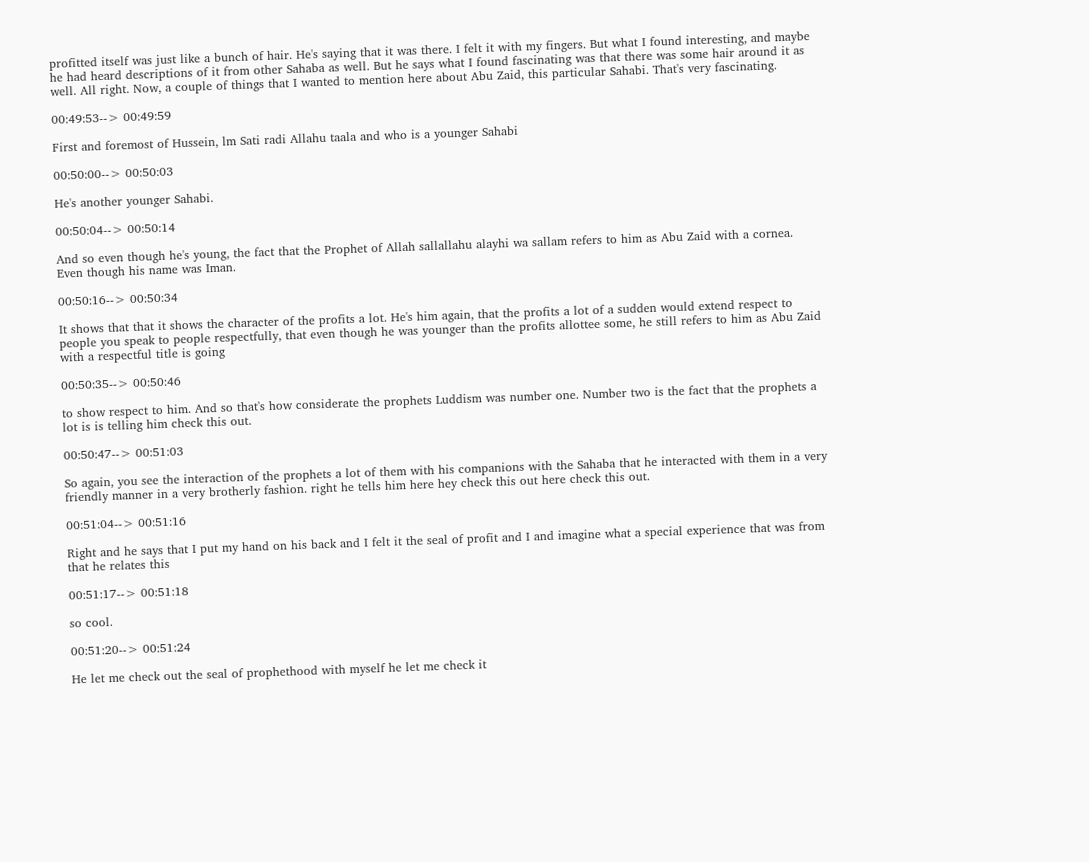profitted itself was just like a bunch of hair. He's saying that it was there. I felt it with my fingers. But what I found interesting, and maybe he had heard descriptions of it from other Sahaba as well. But he says what I found fascinating was that there was some hair around it as well. All right. Now, a couple of things that I wanted to mention here about Abu Zaid, this particular Sahabi. That's very fascinating.

00:49:53--> 00:49:59

First and foremost of Hussein, lm Sati radi Allahu taala and who is a younger Sahabi

00:50:00--> 00:50:03

He's another younger Sahabi.

00:50:04--> 00:50:14

And so even though he's young, the fact that the Prophet of Allah sallallahu alayhi wa sallam refers to him as Abu Zaid with a cornea. Even though his name was Iman.

00:50:16--> 00:50:34

It shows that that it shows the character of the profits a lot. He's him again, that the profits a lot of a sudden would extend respect to people you speak to people respectfully, that even though he was younger than the profits allottee some, he still refers to him as Abu Zaid with a respectful title is going

00:50:35--> 00:50:46

to show respect to him. And so that's how considerate the prophets Luddism was number one. Number two is the fact that the prophets a lot is is telling him check this out.

00:50:47--> 00:51:03

So again, you see the interaction of the prophets a lot of them with his companions with the Sahaba that he interacted with them in a very friendly manner in a very brotherly fashion. right he tells him here hey check this out here check this out.

00:51:04--> 00:51:16

Right and he says that I put my hand on his back and I felt it the seal of profit and I and imagine what a special experience that was from that he relates this

00:51:17--> 00:51:18

so cool.

00:51:20--> 00:51:24

He let me check out the seal of prophethood with myself he let me check it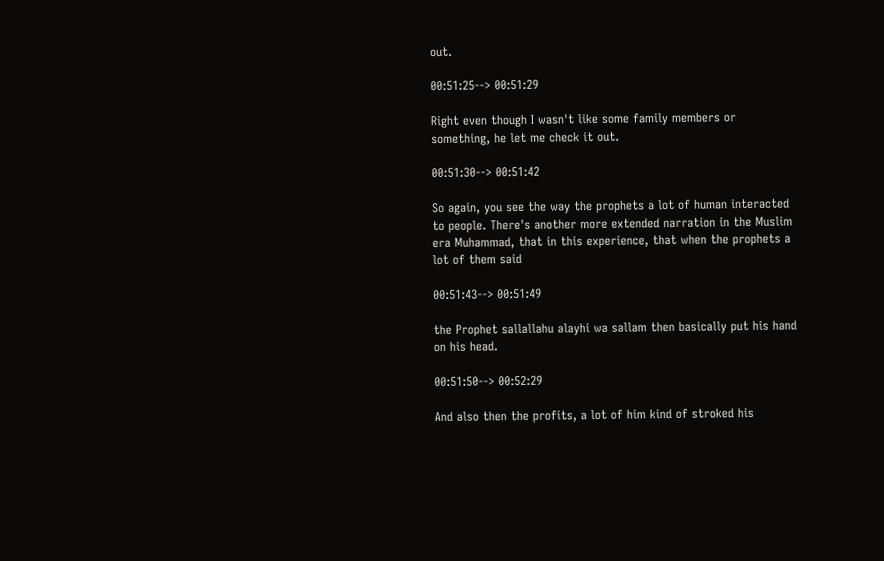out.

00:51:25--> 00:51:29

Right even though I wasn't like some family members or something, he let me check it out.

00:51:30--> 00:51:42

So again, you see the way the prophets a lot of human interacted to people. There's another more extended narration in the Muslim era Muhammad, that in this experience, that when the prophets a lot of them said

00:51:43--> 00:51:49

the Prophet sallallahu alayhi wa sallam then basically put his hand on his head.

00:51:50--> 00:52:29

And also then the profits, a lot of him kind of stroked his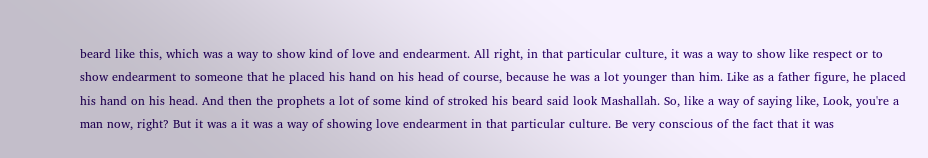beard like this, which was a way to show kind of love and endearment. All right, in that particular culture, it was a way to show like respect or to show endearment to someone that he placed his hand on his head of course, because he was a lot younger than him. Like as a father figure, he placed his hand on his head. And then the prophets a lot of some kind of stroked his beard said look Mashallah. So, like a way of saying like, Look, you're a man now, right? But it was a it was a way of showing love endearment in that particular culture. Be very conscious of the fact that it was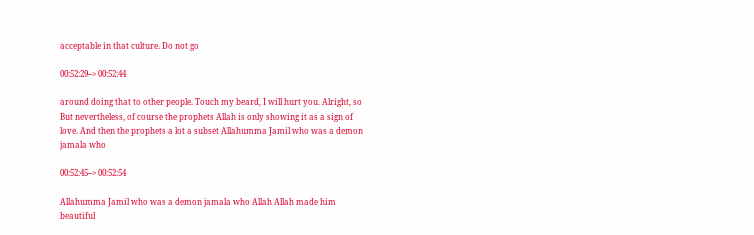acceptable in that culture. Do not go

00:52:29--> 00:52:44

around doing that to other people. Touch my beard, I will hurt you. Alright, so But nevertheless, of course the prophets Allah is only showing it as a sign of love. And then the prophets a lot a subset Allahumma Jamil who was a demon jamala who

00:52:45--> 00:52:54

Allahumma Jamil who was a demon jamala who Allah Allah made him beautiful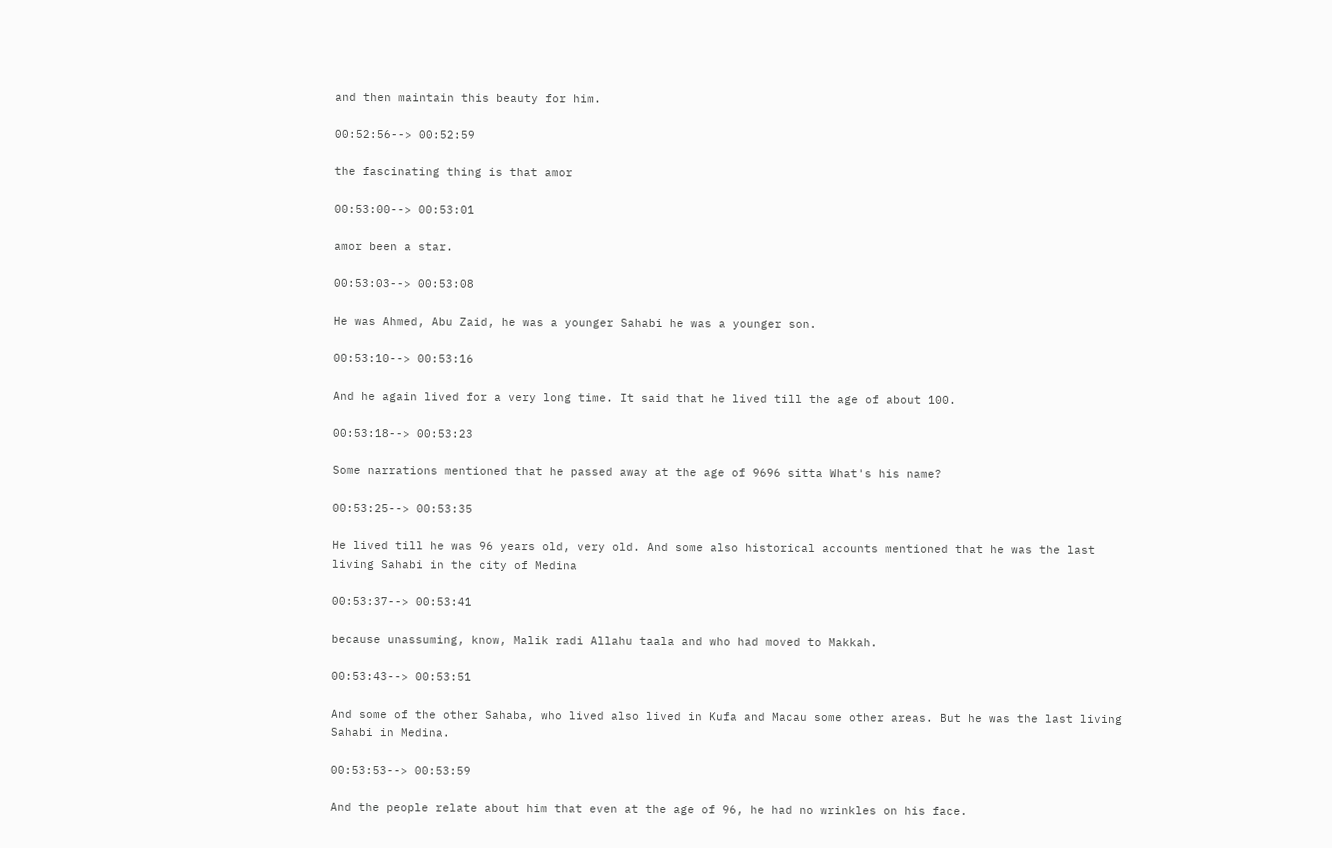and then maintain this beauty for him.

00:52:56--> 00:52:59

the fascinating thing is that amor

00:53:00--> 00:53:01

amor been a star.

00:53:03--> 00:53:08

He was Ahmed, Abu Zaid, he was a younger Sahabi he was a younger son.

00:53:10--> 00:53:16

And he again lived for a very long time. It said that he lived till the age of about 100.

00:53:18--> 00:53:23

Some narrations mentioned that he passed away at the age of 9696 sitta What's his name?

00:53:25--> 00:53:35

He lived till he was 96 years old, very old. And some also historical accounts mentioned that he was the last living Sahabi in the city of Medina

00:53:37--> 00:53:41

because unassuming, know, Malik radi Allahu taala and who had moved to Makkah.

00:53:43--> 00:53:51

And some of the other Sahaba, who lived also lived in Kufa and Macau some other areas. But he was the last living Sahabi in Medina.

00:53:53--> 00:53:59

And the people relate about him that even at the age of 96, he had no wrinkles on his face.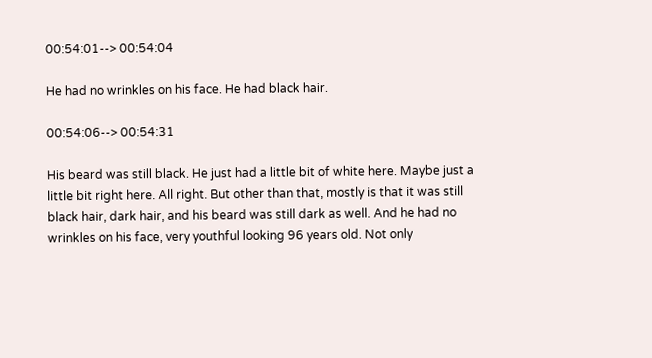00:54:01--> 00:54:04

He had no wrinkles on his face. He had black hair.

00:54:06--> 00:54:31

His beard was still black. He just had a little bit of white here. Maybe just a little bit right here. All right. But other than that, mostly is that it was still black hair, dark hair, and his beard was still dark as well. And he had no wrinkles on his face, very youthful looking 96 years old. Not only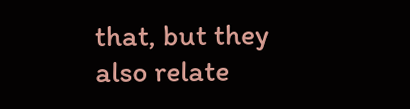that, but they also relate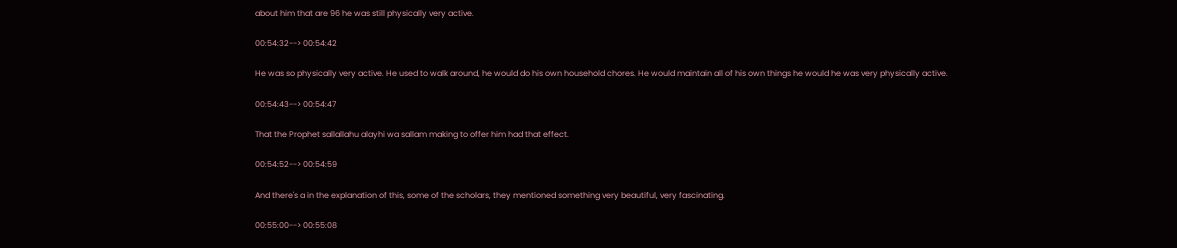about him that are 96 he was still physically very active.

00:54:32--> 00:54:42

He was so physically very active. He used to walk around, he would do his own household chores. He would maintain all of his own things he would he was very physically active.

00:54:43--> 00:54:47

That the Prophet sallallahu alayhi wa sallam making to offer him had that effect.

00:54:52--> 00:54:59

And there's a in the explanation of this, some of the scholars, they mentioned something very beautiful, very fascinating.

00:55:00--> 00:55:08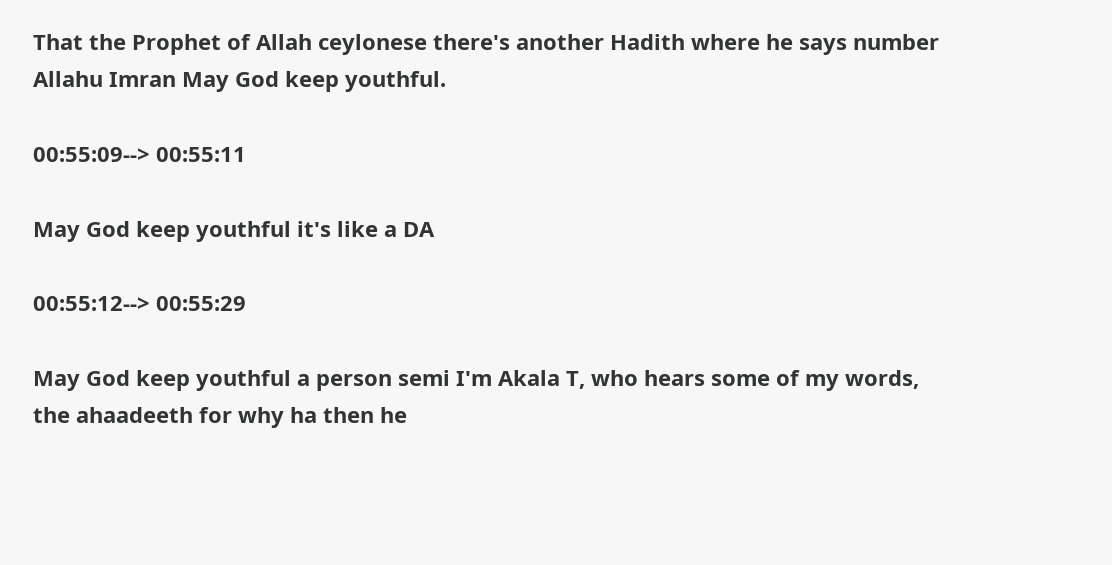That the Prophet of Allah ceylonese there's another Hadith where he says number Allahu Imran May God keep youthful.

00:55:09--> 00:55:11

May God keep youthful it's like a DA

00:55:12--> 00:55:29

May God keep youthful a person semi I'm Akala T, who hears some of my words, the ahaadeeth for why ha then he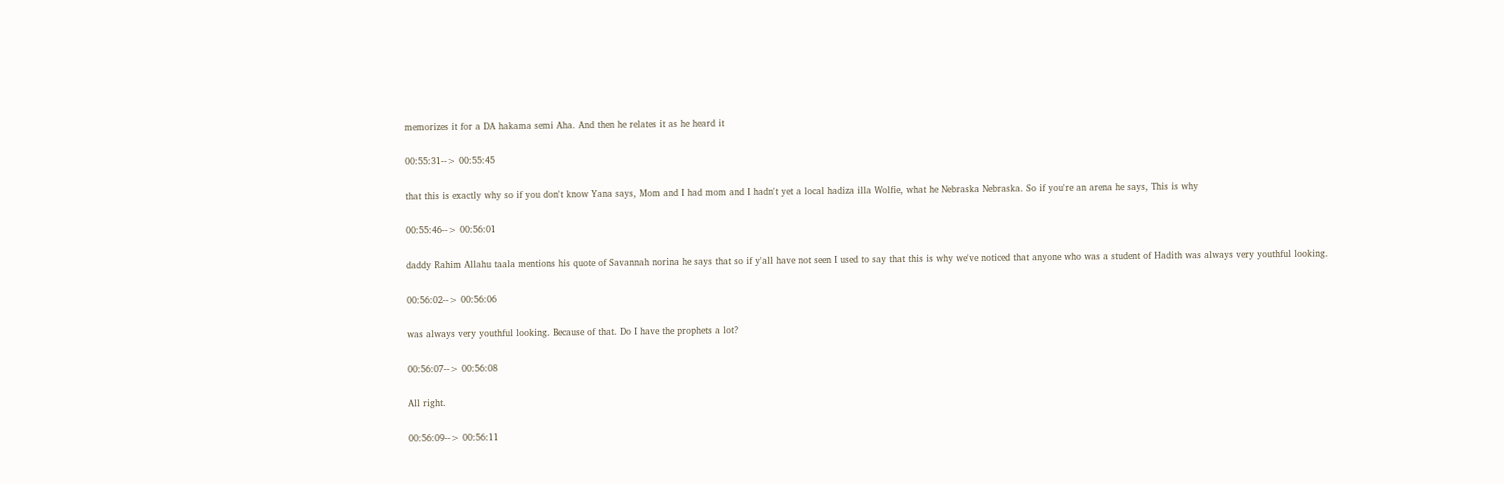memorizes it for a DA hakama semi Aha. And then he relates it as he heard it

00:55:31--> 00:55:45

that this is exactly why so if you don't know Yana says, Mom and I had mom and I hadn't yet a local hadiza illa Wolfie, what he Nebraska Nebraska. So if you're an arena he says, This is why

00:55:46--> 00:56:01

daddy Rahim Allahu taala mentions his quote of Savannah norina he says that so if y'all have not seen I used to say that this is why we've noticed that anyone who was a student of Hadith was always very youthful looking.

00:56:02--> 00:56:06

was always very youthful looking. Because of that. Do I have the prophets a lot?

00:56:07--> 00:56:08

All right.

00:56:09--> 00:56:11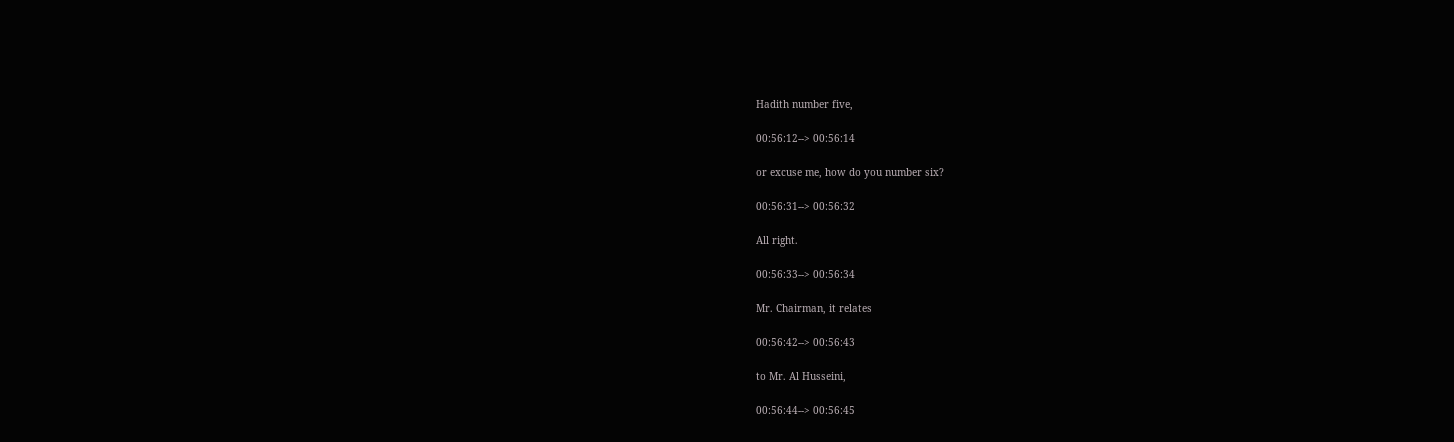Hadith number five,

00:56:12--> 00:56:14

or excuse me, how do you number six?

00:56:31--> 00:56:32

All right.

00:56:33--> 00:56:34

Mr. Chairman, it relates

00:56:42--> 00:56:43

to Mr. Al Husseini,

00:56:44--> 00:56:45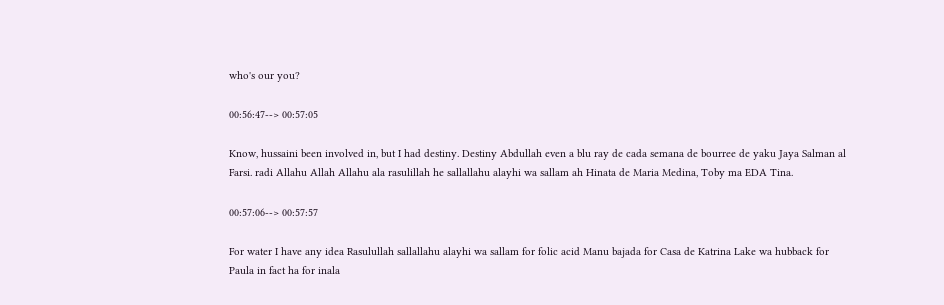who's our you?

00:56:47--> 00:57:05

Know, hussaini been involved in, but I had destiny. Destiny Abdullah even a blu ray de cada semana de bourree de yaku Jaya Salman al Farsi. radi Allahu Allah Allahu ala rasulillah he sallallahu alayhi wa sallam ah Hinata de Maria Medina, Toby ma EDA Tina.

00:57:06--> 00:57:57

For water I have any idea Rasulullah sallallahu alayhi wa sallam for folic acid Manu bajada for Casa de Katrina Lake wa hubback for Paula in fact ha for inala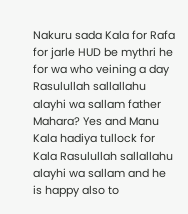Nakuru sada Kala for Rafa for jarle HUD be mythri he for wa who veining a day Rasulullah sallallahu alayhi wa sallam father Mahara? Yes and Manu Kala hadiya tullock for Kala Rasulullah sallallahu alayhi wa sallam and he is happy also to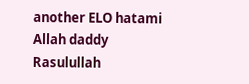another ELO hatami Allah daddy Rasulullah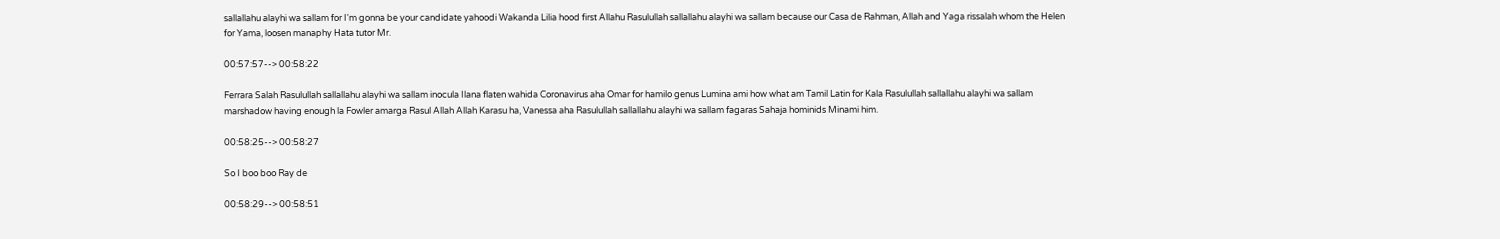sallallahu alayhi wa sallam for I'm gonna be your candidate yahoodi Wakanda Lilia hood first Allahu Rasulullah sallallahu alayhi wa sallam because our Casa de Rahman, Allah and Yaga rissalah whom the Helen for Yama, loosen manaphy Hata tutor Mr.

00:57:57--> 00:58:22

Ferrara Salah Rasulullah sallallahu alayhi wa sallam inocula Ilana flaten wahida Coronavirus aha Omar for hamilo genus Lumina ami how what am Tamil Latin for Kala Rasulullah sallallahu alayhi wa sallam marshadow having enough la Fowler amarga Rasul Allah Allah Karasu ha, Vanessa aha Rasulullah sallallahu alayhi wa sallam fagaras Sahaja hominids Minami him.

00:58:25--> 00:58:27

So I boo boo Ray de

00:58:29--> 00:58:51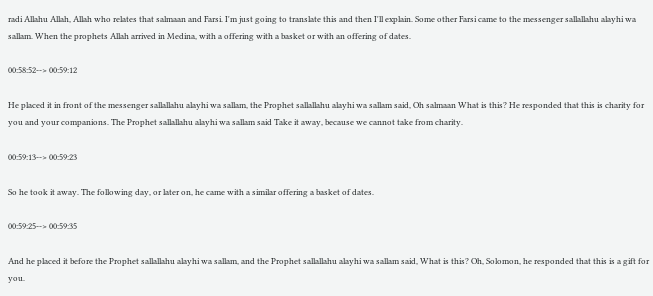radi Allahu Allah, Allah who relates that salmaan and Farsi. I'm just going to translate this and then I'll explain. Some other Farsi came to the messenger sallallahu alayhi wa sallam. When the prophets Allah arrived in Medina, with a offering with a basket or with an offering of dates.

00:58:52--> 00:59:12

He placed it in front of the messenger sallallahu alayhi wa sallam, the Prophet sallallahu alayhi wa sallam said, Oh salmaan What is this? He responded that this is charity for you and your companions. The Prophet sallallahu alayhi wa sallam said Take it away, because we cannot take from charity.

00:59:13--> 00:59:23

So he took it away. The following day, or later on, he came with a similar offering a basket of dates.

00:59:25--> 00:59:35

And he placed it before the Prophet sallallahu alayhi wa sallam, and the Prophet sallallahu alayhi wa sallam said, What is this? Oh, Solomon, he responded that this is a gift for you.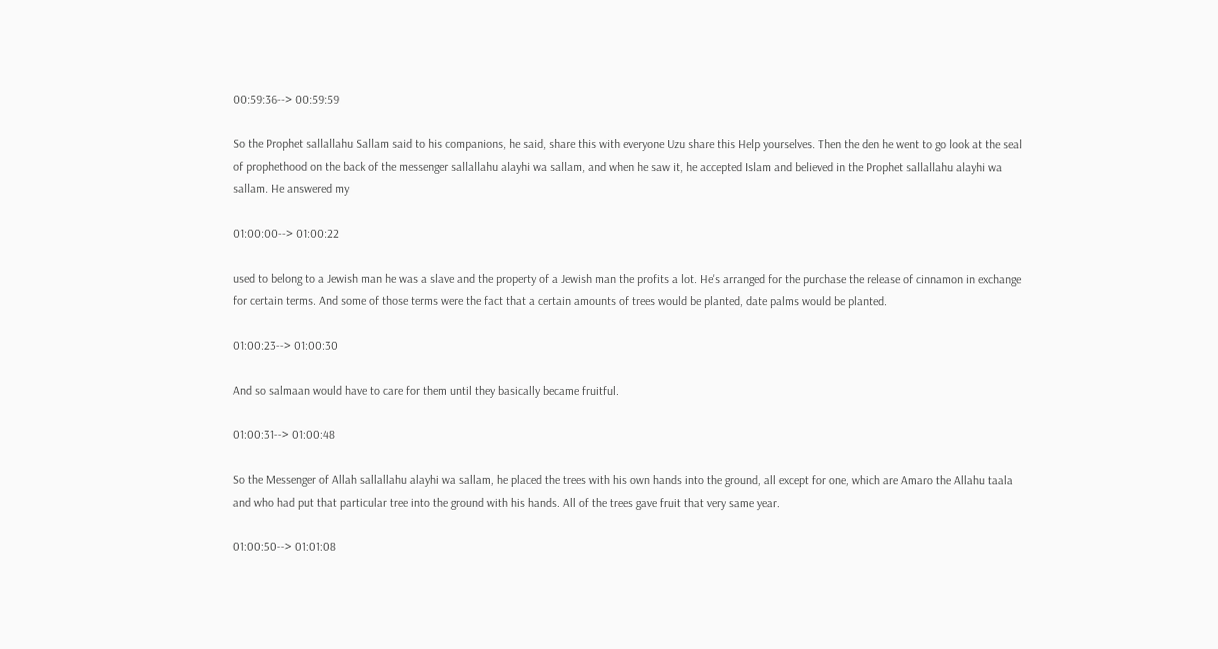00:59:36--> 00:59:59

So the Prophet sallallahu Sallam said to his companions, he said, share this with everyone Uzu share this Help yourselves. Then the den he went to go look at the seal of prophethood on the back of the messenger sallallahu alayhi wa sallam, and when he saw it, he accepted Islam and believed in the Prophet sallallahu alayhi wa sallam. He answered my

01:00:00--> 01:00:22

used to belong to a Jewish man he was a slave and the property of a Jewish man the profits a lot. He's arranged for the purchase the release of cinnamon in exchange for certain terms. And some of those terms were the fact that a certain amounts of trees would be planted, date palms would be planted.

01:00:23--> 01:00:30

And so salmaan would have to care for them until they basically became fruitful.

01:00:31--> 01:00:48

So the Messenger of Allah sallallahu alayhi wa sallam, he placed the trees with his own hands into the ground, all except for one, which are Amaro the Allahu taala and who had put that particular tree into the ground with his hands. All of the trees gave fruit that very same year.

01:00:50--> 01:01:08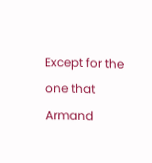Except for the one that Armand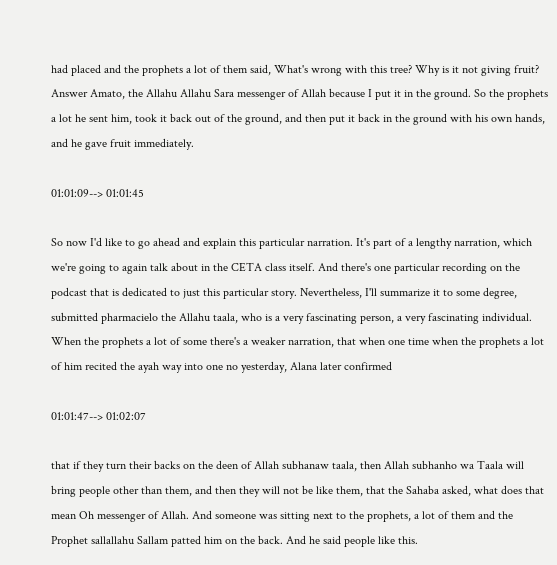had placed and the prophets a lot of them said, What's wrong with this tree? Why is it not giving fruit? Answer Amato, the Allahu Allahu Sara messenger of Allah because I put it in the ground. So the prophets a lot he sent him, took it back out of the ground, and then put it back in the ground with his own hands, and he gave fruit immediately.

01:01:09--> 01:01:45

So now I'd like to go ahead and explain this particular narration. It's part of a lengthy narration, which we're going to again talk about in the CETA class itself. And there's one particular recording on the podcast that is dedicated to just this particular story. Nevertheless, I'll summarize it to some degree, submitted pharmacielo the Allahu taala, who is a very fascinating person, a very fascinating individual. When the prophets a lot of some there's a weaker narration, that when one time when the prophets a lot of him recited the ayah way into one no yesterday, Alana later confirmed

01:01:47--> 01:02:07

that if they turn their backs on the deen of Allah subhanaw taala, then Allah subhanho wa Taala will bring people other than them, and then they will not be like them, that the Sahaba asked, what does that mean Oh messenger of Allah. And someone was sitting next to the prophets, a lot of them and the Prophet sallallahu Sallam patted him on the back. And he said people like this.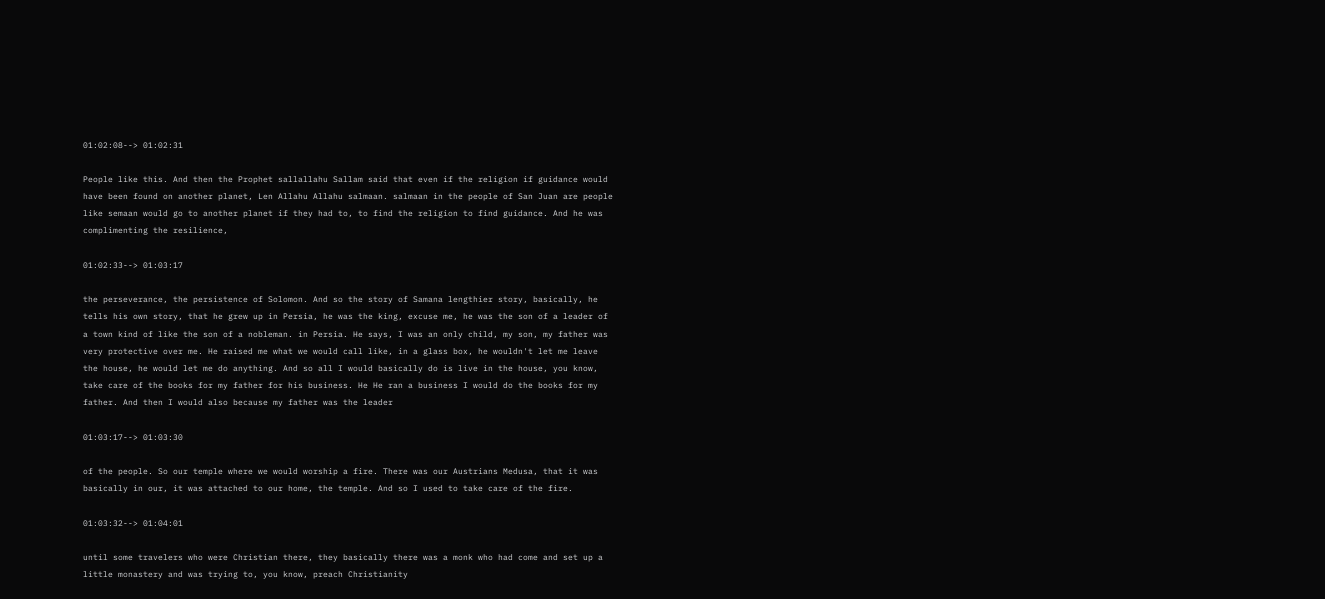01:02:08--> 01:02:31

People like this. And then the Prophet sallallahu Sallam said that even if the religion if guidance would have been found on another planet, Len Allahu Allahu salmaan. salmaan in the people of San Juan are people like semaan would go to another planet if they had to, to find the religion to find guidance. And he was complimenting the resilience,

01:02:33--> 01:03:17

the perseverance, the persistence of Solomon. And so the story of Samana lengthier story, basically, he tells his own story, that he grew up in Persia, he was the king, excuse me, he was the son of a leader of a town kind of like the son of a nobleman. in Persia. He says, I was an only child, my son, my father was very protective over me. He raised me what we would call like, in a glass box, he wouldn't let me leave the house, he would let me do anything. And so all I would basically do is live in the house, you know, take care of the books for my father for his business. He He ran a business I would do the books for my father. And then I would also because my father was the leader

01:03:17--> 01:03:30

of the people. So our temple where we would worship a fire. There was our Austrians Medusa, that it was basically in our, it was attached to our home, the temple. And so I used to take care of the fire.

01:03:32--> 01:04:01

until some travelers who were Christian there, they basically there was a monk who had come and set up a little monastery and was trying to, you know, preach Christianity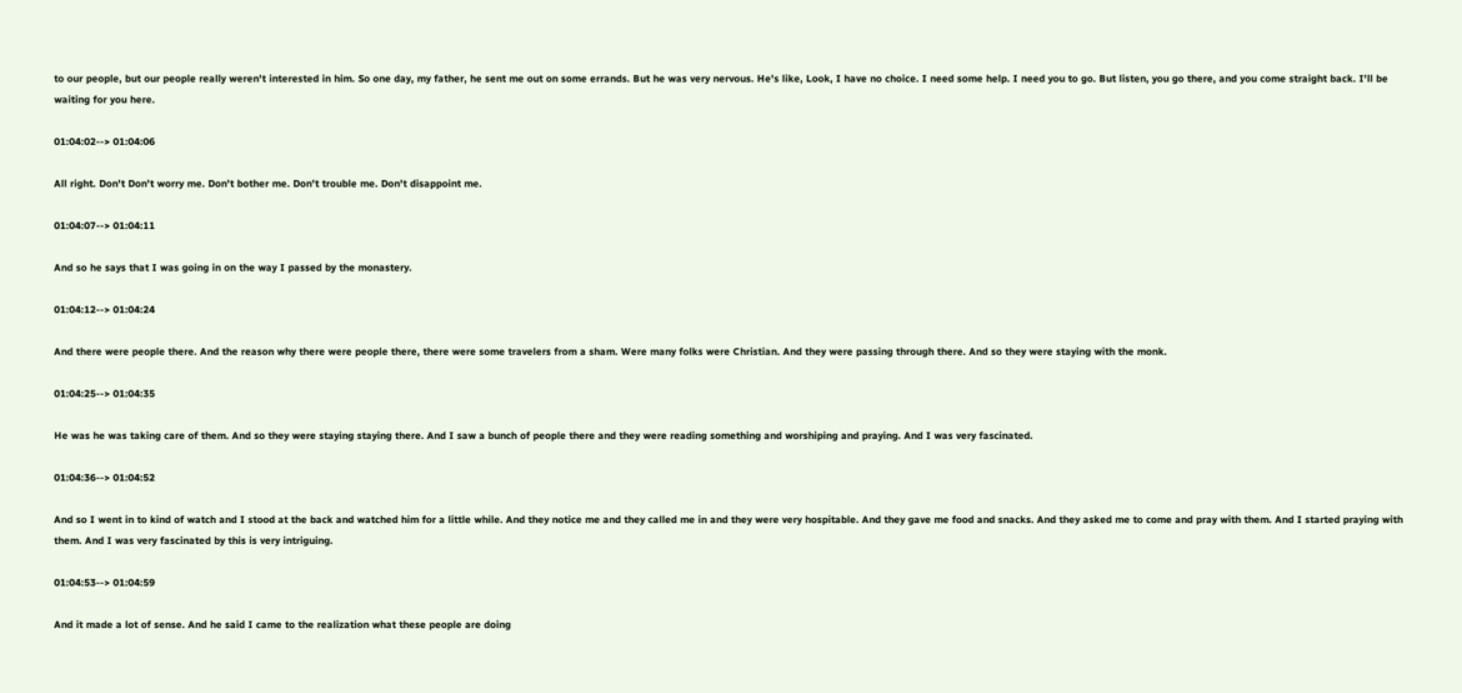to our people, but our people really weren't interested in him. So one day, my father, he sent me out on some errands. But he was very nervous. He's like, Look, I have no choice. I need some help. I need you to go. But listen, you go there, and you come straight back. I'll be waiting for you here.

01:04:02--> 01:04:06

All right. Don't Don't worry me. Don't bother me. Don't trouble me. Don't disappoint me.

01:04:07--> 01:04:11

And so he says that I was going in on the way I passed by the monastery.

01:04:12--> 01:04:24

And there were people there. And the reason why there were people there, there were some travelers from a sham. Were many folks were Christian. And they were passing through there. And so they were staying with the monk.

01:04:25--> 01:04:35

He was he was taking care of them. And so they were staying staying there. And I saw a bunch of people there and they were reading something and worshiping and praying. And I was very fascinated.

01:04:36--> 01:04:52

And so I went in to kind of watch and I stood at the back and watched him for a little while. And they notice me and they called me in and they were very hospitable. And they gave me food and snacks. And they asked me to come and pray with them. And I started praying with them. And I was very fascinated by this is very intriguing.

01:04:53--> 01:04:59

And it made a lot of sense. And he said I came to the realization what these people are doing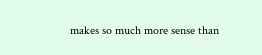makes so much more sense than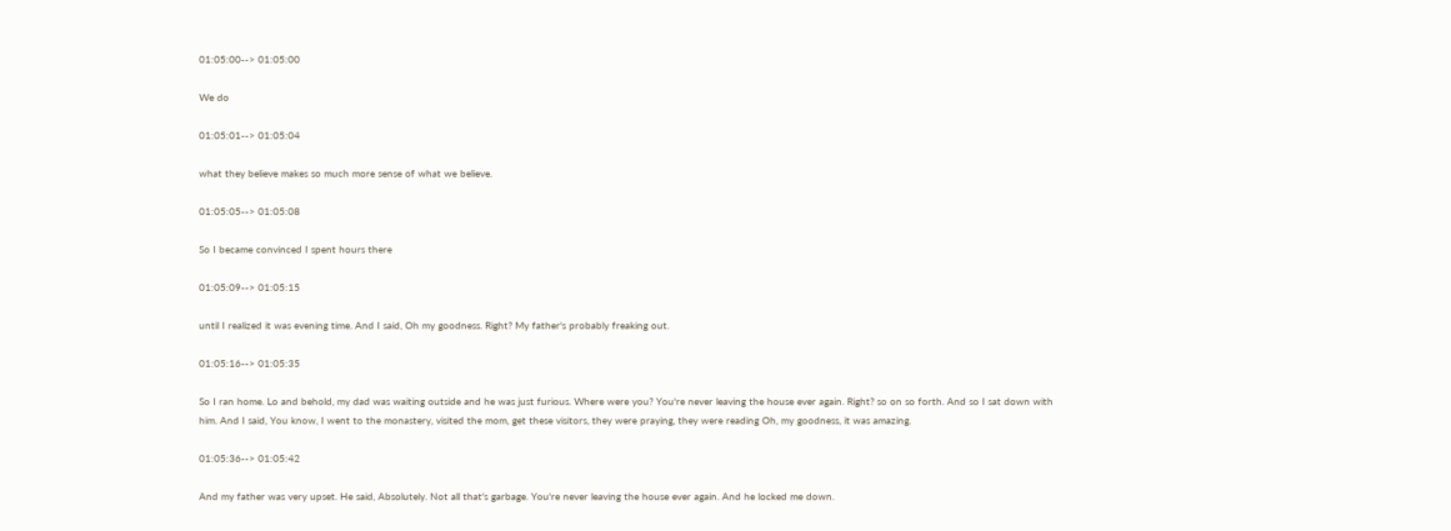01:05:00--> 01:05:00

We do

01:05:01--> 01:05:04

what they believe makes so much more sense of what we believe.

01:05:05--> 01:05:08

So I became convinced I spent hours there

01:05:09--> 01:05:15

until I realized it was evening time. And I said, Oh my goodness. Right? My father's probably freaking out.

01:05:16--> 01:05:35

So I ran home. Lo and behold, my dad was waiting outside and he was just furious. Where were you? You're never leaving the house ever again. Right? so on so forth. And so I sat down with him. And I said, You know, I went to the monastery, visited the mom, get these visitors, they were praying, they were reading Oh, my goodness, it was amazing.

01:05:36--> 01:05:42

And my father was very upset. He said, Absolutely. Not all that's garbage. You're never leaving the house ever again. And he locked me down.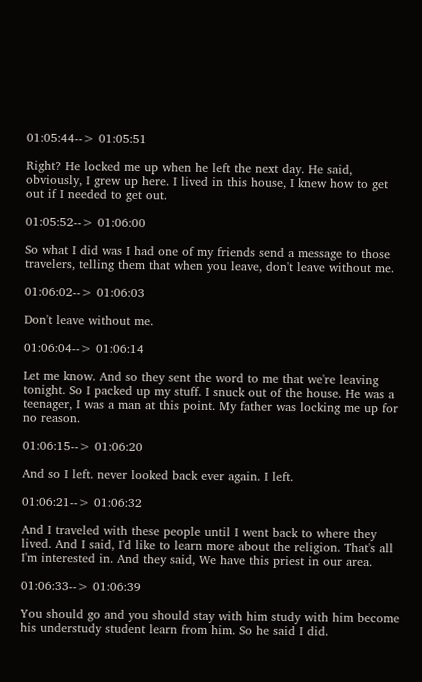01:05:44--> 01:05:51

Right? He locked me up when he left the next day. He said, obviously, I grew up here. I lived in this house, I knew how to get out if I needed to get out.

01:05:52--> 01:06:00

So what I did was I had one of my friends send a message to those travelers, telling them that when you leave, don't leave without me.

01:06:02--> 01:06:03

Don't leave without me.

01:06:04--> 01:06:14

Let me know. And so they sent the word to me that we're leaving tonight. So I packed up my stuff. I snuck out of the house. He was a teenager, I was a man at this point. My father was locking me up for no reason.

01:06:15--> 01:06:20

And so I left. never looked back ever again. I left.

01:06:21--> 01:06:32

And I traveled with these people until I went back to where they lived. And I said, I'd like to learn more about the religion. That's all I'm interested in. And they said, We have this priest in our area.

01:06:33--> 01:06:39

You should go and you should stay with him study with him become his understudy student learn from him. So he said I did.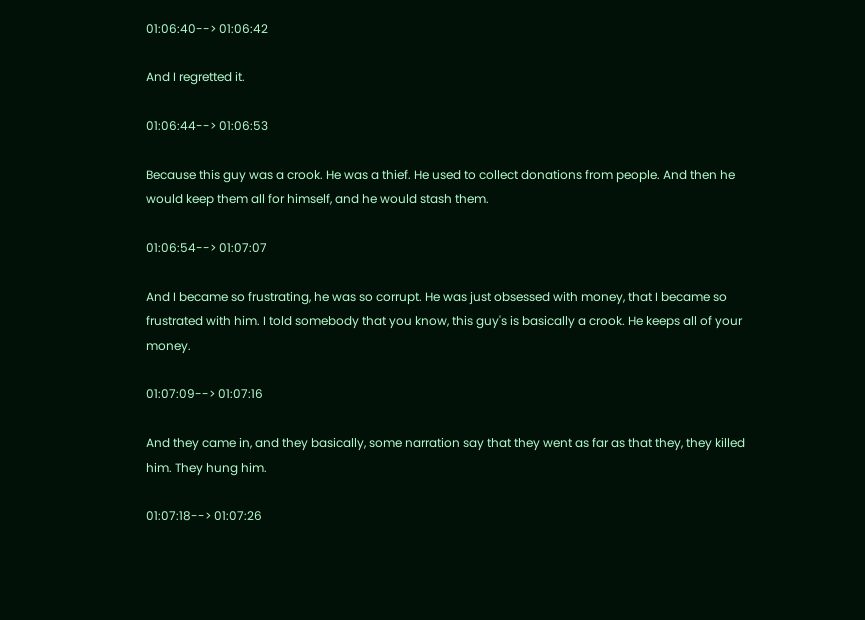01:06:40--> 01:06:42

And I regretted it.

01:06:44--> 01:06:53

Because this guy was a crook. He was a thief. He used to collect donations from people. And then he would keep them all for himself, and he would stash them.

01:06:54--> 01:07:07

And I became so frustrating, he was so corrupt. He was just obsessed with money, that I became so frustrated with him. I told somebody that you know, this guy's is basically a crook. He keeps all of your money.

01:07:09--> 01:07:16

And they came in, and they basically, some narration say that they went as far as that they, they killed him. They hung him.

01:07:18--> 01:07:26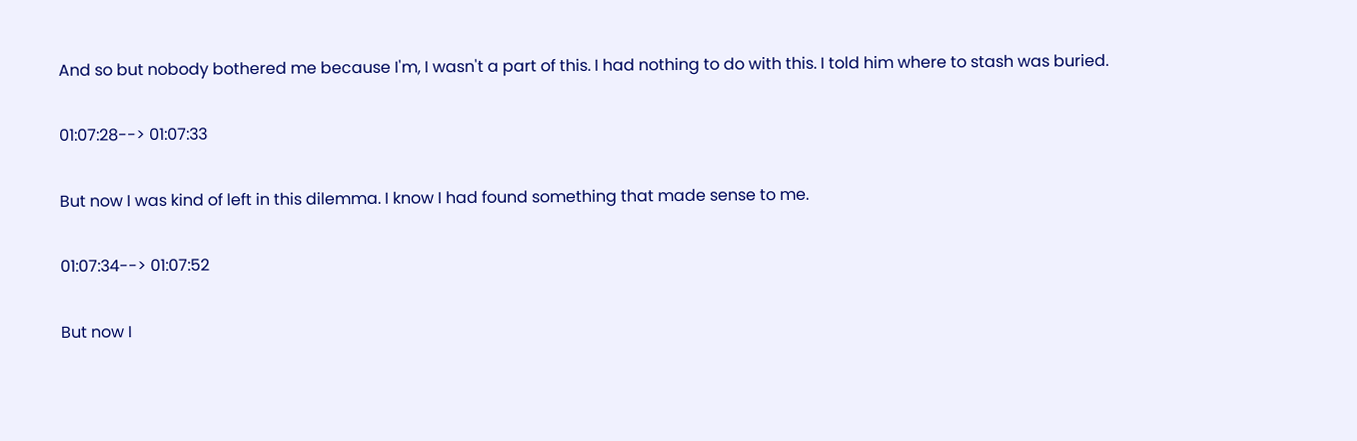And so but nobody bothered me because I'm, I wasn't a part of this. I had nothing to do with this. I told him where to stash was buried.

01:07:28--> 01:07:33

But now I was kind of left in this dilemma. I know I had found something that made sense to me.

01:07:34--> 01:07:52

But now I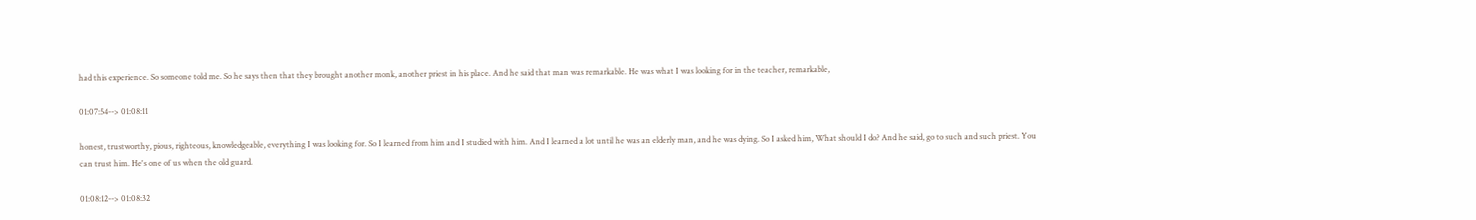had this experience. So someone told me. So he says then that they brought another monk, another priest in his place. And he said that man was remarkable. He was what I was looking for in the teacher, remarkable,

01:07:54--> 01:08:11

honest, trustworthy, pious, righteous, knowledgeable, everything I was looking for. So I learned from him and I studied with him. And I learned a lot until he was an elderly man, and he was dying. So I asked him, What should I do? And he said, go to such and such priest. You can trust him. He's one of us when the old guard.

01:08:12--> 01:08:32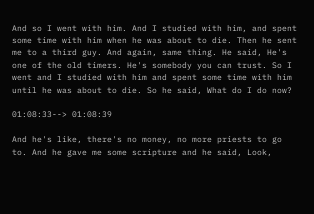And so I went with him. And I studied with him, and spent some time with him when he was about to die. Then he sent me to a third guy. And again, same thing. He said, He's one of the old timers. He's somebody you can trust. So I went and I studied with him and spent some time with him until he was about to die. So he said, What do I do now?

01:08:33--> 01:08:39

And he's like, there's no money, no more priests to go to. And he gave me some scripture and he said, Look,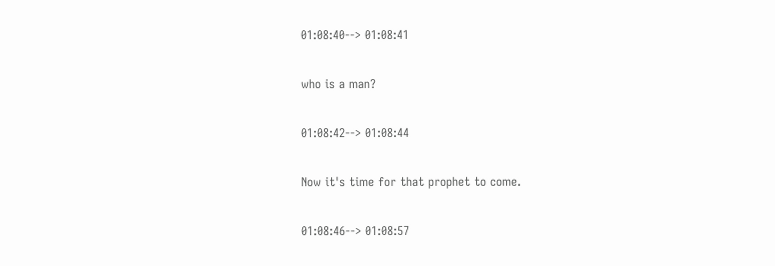01:08:40--> 01:08:41

who is a man?

01:08:42--> 01:08:44

Now it's time for that prophet to come.

01:08:46--> 01:08:57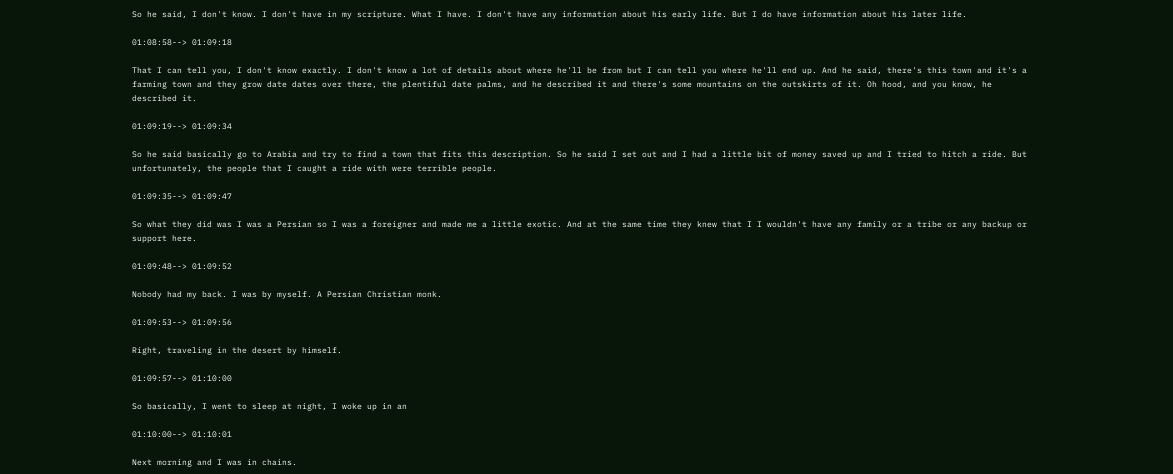So he said, I don't know. I don't have in my scripture. What I have. I don't have any information about his early life. But I do have information about his later life.

01:08:58--> 01:09:18

That I can tell you, I don't know exactly. I don't know a lot of details about where he'll be from but I can tell you where he'll end up. And he said, there's this town and it's a farming town and they grow date dates over there, the plentiful date palms, and he described it and there's some mountains on the outskirts of it. Oh hood, and you know, he described it.

01:09:19--> 01:09:34

So he said basically go to Arabia and try to find a town that fits this description. So he said I set out and I had a little bit of money saved up and I tried to hitch a ride. But unfortunately, the people that I caught a ride with were terrible people.

01:09:35--> 01:09:47

So what they did was I was a Persian so I was a foreigner and made me a little exotic. And at the same time they knew that I I wouldn't have any family or a tribe or any backup or support here.

01:09:48--> 01:09:52

Nobody had my back. I was by myself. A Persian Christian monk.

01:09:53--> 01:09:56

Right, traveling in the desert by himself.

01:09:57--> 01:10:00

So basically, I went to sleep at night, I woke up in an

01:10:00--> 01:10:01

Next morning and I was in chains.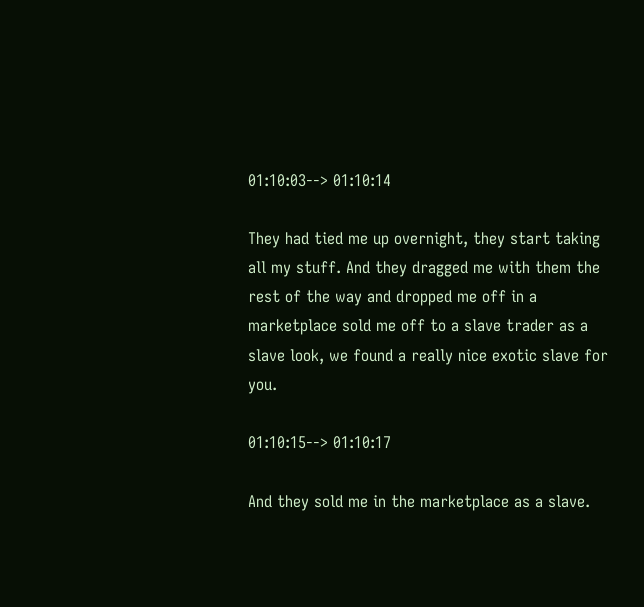01:10:03--> 01:10:14

They had tied me up overnight, they start taking all my stuff. And they dragged me with them the rest of the way and dropped me off in a marketplace sold me off to a slave trader as a slave look, we found a really nice exotic slave for you.

01:10:15--> 01:10:17

And they sold me in the marketplace as a slave.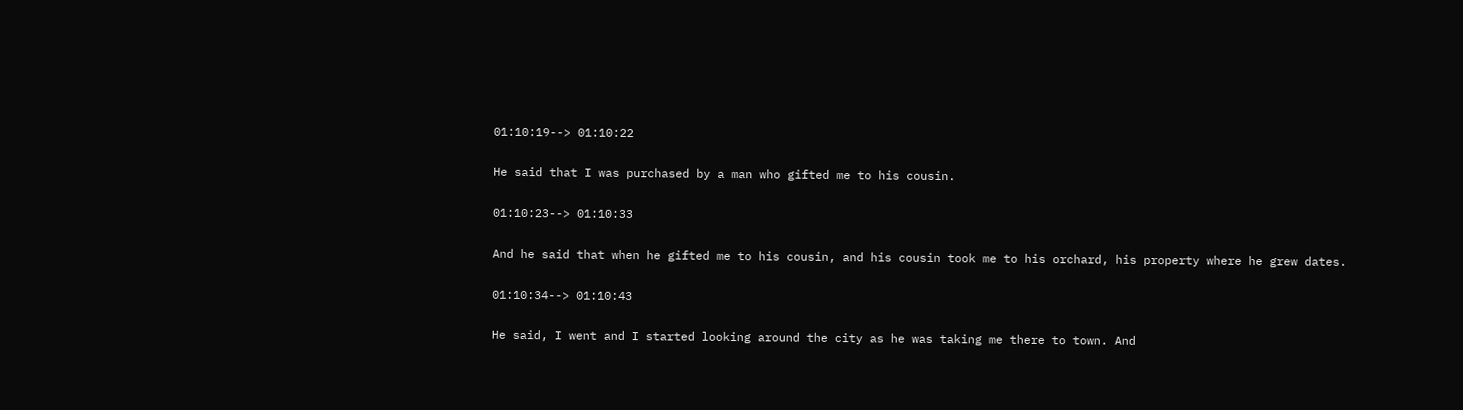01:10:19--> 01:10:22

He said that I was purchased by a man who gifted me to his cousin.

01:10:23--> 01:10:33

And he said that when he gifted me to his cousin, and his cousin took me to his orchard, his property where he grew dates.

01:10:34--> 01:10:43

He said, I went and I started looking around the city as he was taking me there to town. And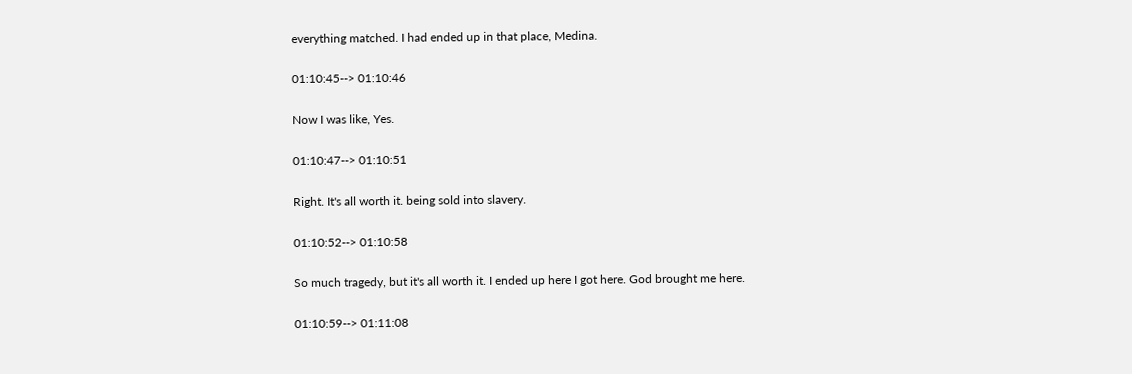everything matched. I had ended up in that place, Medina.

01:10:45--> 01:10:46

Now I was like, Yes.

01:10:47--> 01:10:51

Right. It's all worth it. being sold into slavery.

01:10:52--> 01:10:58

So much tragedy, but it's all worth it. I ended up here I got here. God brought me here.

01:10:59--> 01:11:08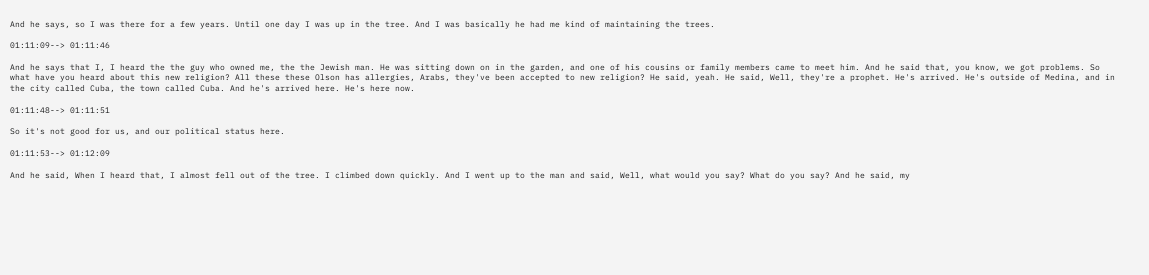And he says, so I was there for a few years. Until one day I was up in the tree. And I was basically he had me kind of maintaining the trees.

01:11:09--> 01:11:46

And he says that I, I heard the the guy who owned me, the the Jewish man. He was sitting down on in the garden, and one of his cousins or family members came to meet him. And he said that, you know, we got problems. So what have you heard about this new religion? All these these Olson has allergies, Arabs, they've been accepted to new religion? He said, yeah. He said, Well, they're a prophet. He's arrived. He's outside of Medina, and in the city called Cuba, the town called Cuba. And he's arrived here. He's here now.

01:11:48--> 01:11:51

So it's not good for us, and our political status here.

01:11:53--> 01:12:09

And he said, When I heard that, I almost fell out of the tree. I climbed down quickly. And I went up to the man and said, Well, what would you say? What do you say? And he said, my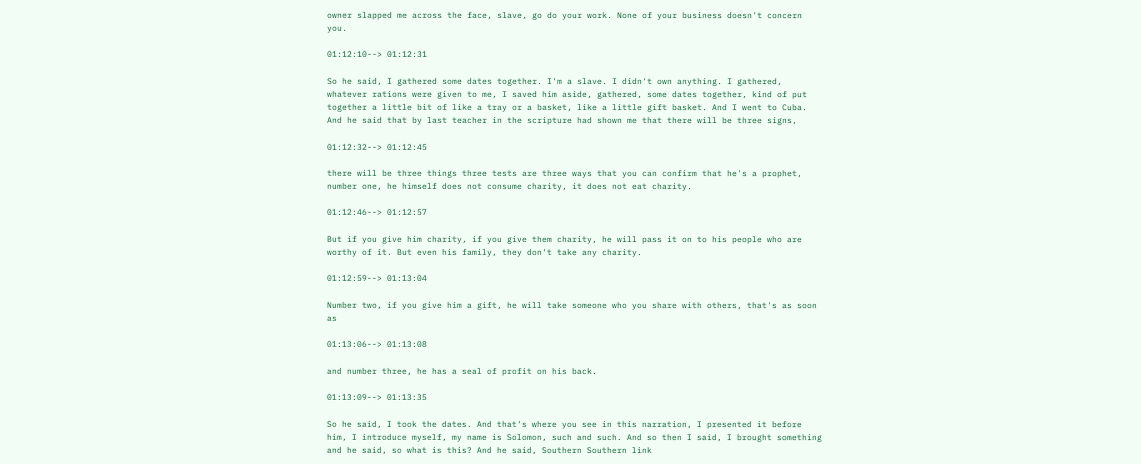owner slapped me across the face, slave, go do your work. None of your business doesn't concern you.

01:12:10--> 01:12:31

So he said, I gathered some dates together. I'm a slave. I didn't own anything. I gathered, whatever rations were given to me, I saved him aside, gathered, some dates together, kind of put together a little bit of like a tray or a basket, like a little gift basket. And I went to Cuba. And he said that by last teacher in the scripture had shown me that there will be three signs,

01:12:32--> 01:12:45

there will be three things three tests are three ways that you can confirm that he's a prophet, number one, he himself does not consume charity, it does not eat charity.

01:12:46--> 01:12:57

But if you give him charity, if you give them charity, he will pass it on to his people who are worthy of it. But even his family, they don't take any charity.

01:12:59--> 01:13:04

Number two, if you give him a gift, he will take someone who you share with others, that's as soon as

01:13:06--> 01:13:08

and number three, he has a seal of profit on his back.

01:13:09--> 01:13:35

So he said, I took the dates. And that's where you see in this narration, I presented it before him, I introduce myself, my name is Solomon, such and such. And so then I said, I brought something and he said, so what is this? And he said, Southern Southern link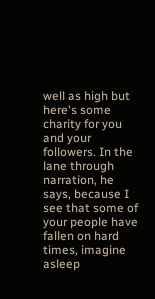well as high but here's some charity for you and your followers. In the lane through narration, he says, because I see that some of your people have fallen on hard times, imagine asleep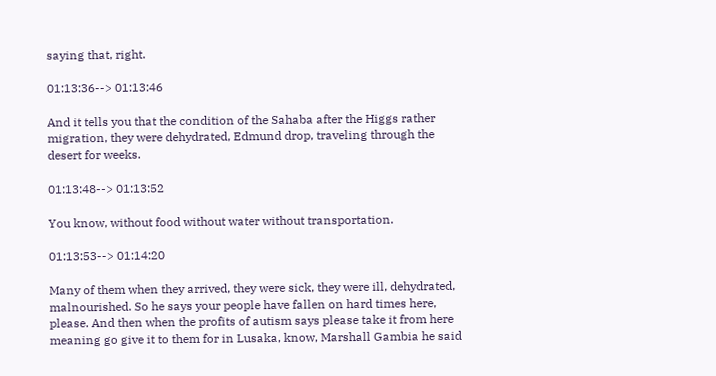saying that, right.

01:13:36--> 01:13:46

And it tells you that the condition of the Sahaba after the Higgs rather migration, they were dehydrated, Edmund drop, traveling through the desert for weeks.

01:13:48--> 01:13:52

You know, without food without water without transportation.

01:13:53--> 01:14:20

Many of them when they arrived, they were sick, they were ill, dehydrated, malnourished. So he says your people have fallen on hard times here, please. And then when the profits of autism says please take it from here meaning go give it to them for in Lusaka, know, Marshall Gambia he said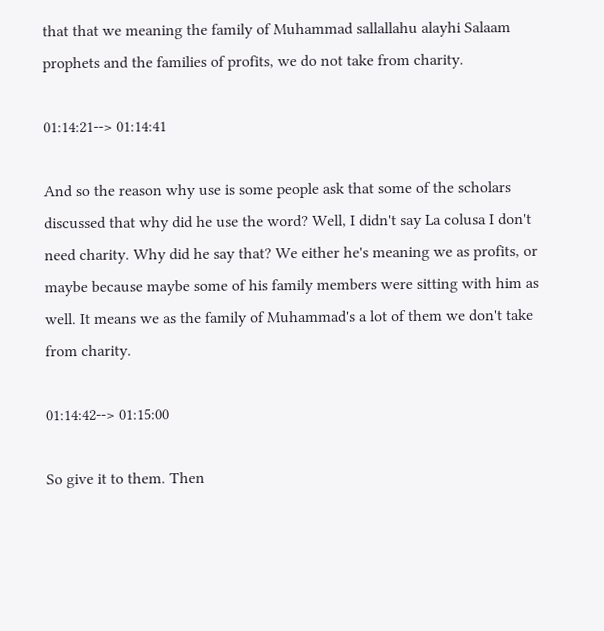that that we meaning the family of Muhammad sallallahu alayhi Salaam prophets and the families of profits, we do not take from charity.

01:14:21--> 01:14:41

And so the reason why use is some people ask that some of the scholars discussed that why did he use the word? Well, I didn't say La colusa I don't need charity. Why did he say that? We either he's meaning we as profits, or maybe because maybe some of his family members were sitting with him as well. It means we as the family of Muhammad's a lot of them we don't take from charity.

01:14:42--> 01:15:00

So give it to them. Then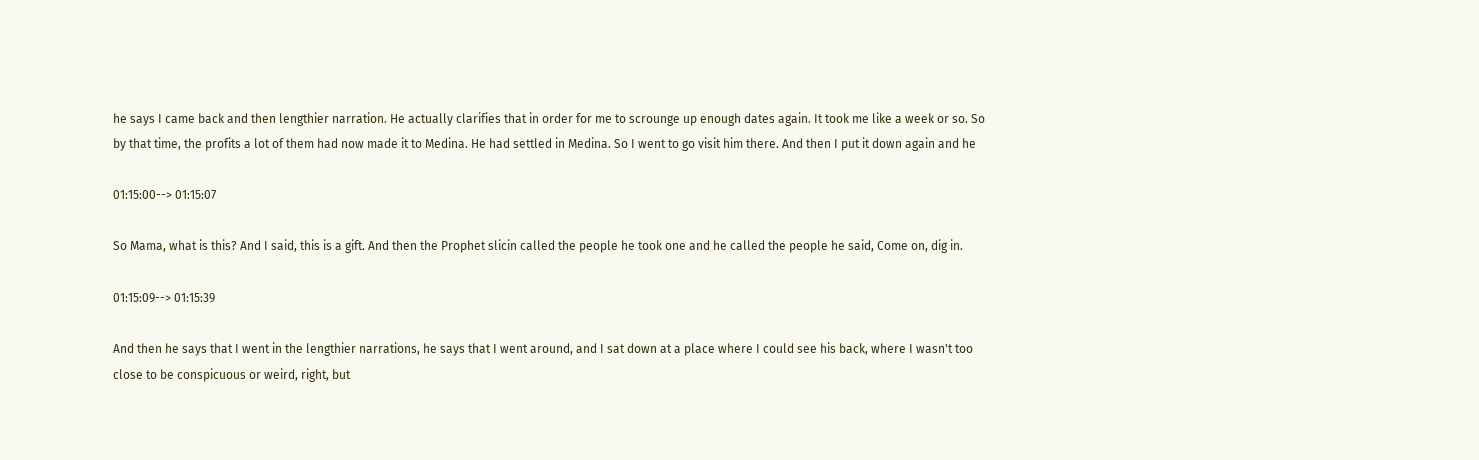he says I came back and then lengthier narration. He actually clarifies that in order for me to scrounge up enough dates again. It took me like a week or so. So by that time, the profits a lot of them had now made it to Medina. He had settled in Medina. So I went to go visit him there. And then I put it down again and he

01:15:00--> 01:15:07

So Mama, what is this? And I said, this is a gift. And then the Prophet slicin called the people he took one and he called the people he said, Come on, dig in.

01:15:09--> 01:15:39

And then he says that I went in the lengthier narrations, he says that I went around, and I sat down at a place where I could see his back, where I wasn't too close to be conspicuous or weird, right, but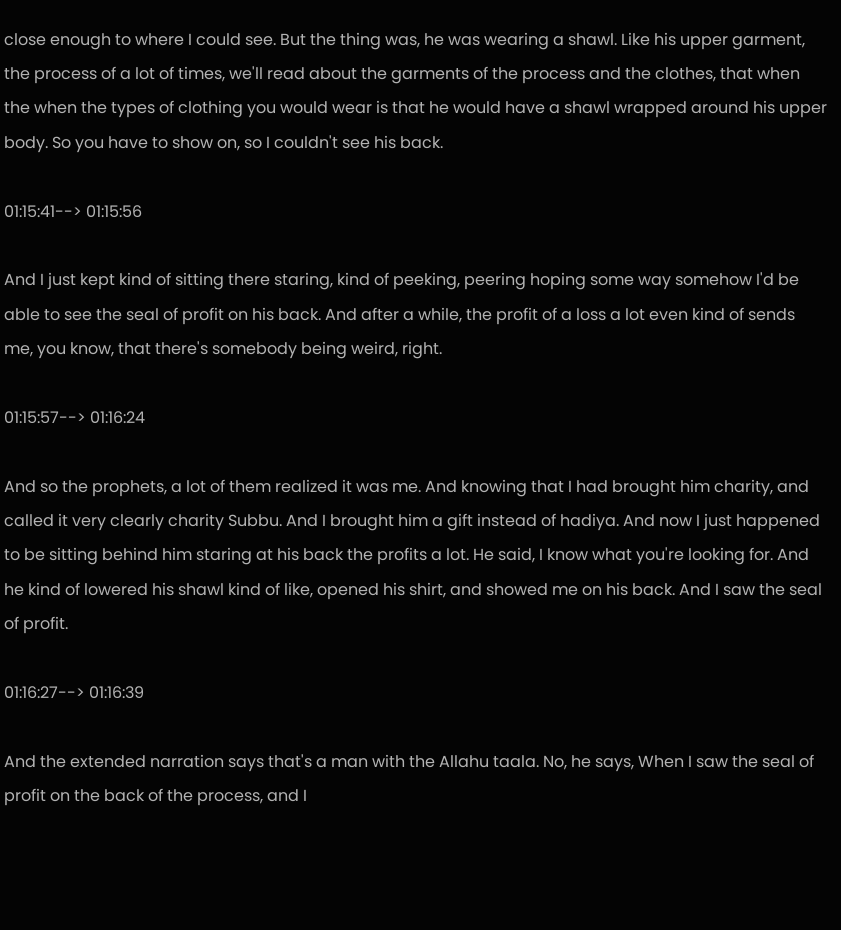close enough to where I could see. But the thing was, he was wearing a shawl. Like his upper garment, the process of a lot of times, we'll read about the garments of the process and the clothes, that when the when the types of clothing you would wear is that he would have a shawl wrapped around his upper body. So you have to show on, so I couldn't see his back.

01:15:41--> 01:15:56

And I just kept kind of sitting there staring, kind of peeking, peering hoping some way somehow I'd be able to see the seal of profit on his back. And after a while, the profit of a loss a lot even kind of sends me, you know, that there's somebody being weird, right.

01:15:57--> 01:16:24

And so the prophets, a lot of them realized it was me. And knowing that I had brought him charity, and called it very clearly charity Subbu. And I brought him a gift instead of hadiya. And now I just happened to be sitting behind him staring at his back the profits a lot. He said, I know what you're looking for. And he kind of lowered his shawl kind of like, opened his shirt, and showed me on his back. And I saw the seal of profit.

01:16:27--> 01:16:39

And the extended narration says that's a man with the Allahu taala. No, he says, When I saw the seal of profit on the back of the process, and I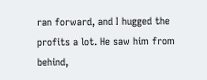ran forward, and I hugged the profits a lot. He saw him from behind,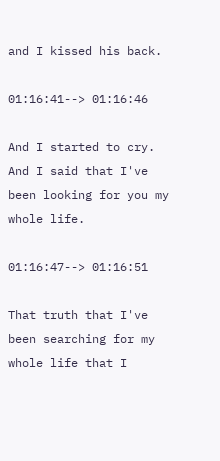and I kissed his back.

01:16:41--> 01:16:46

And I started to cry. And I said that I've been looking for you my whole life.

01:16:47--> 01:16:51

That truth that I've been searching for my whole life that I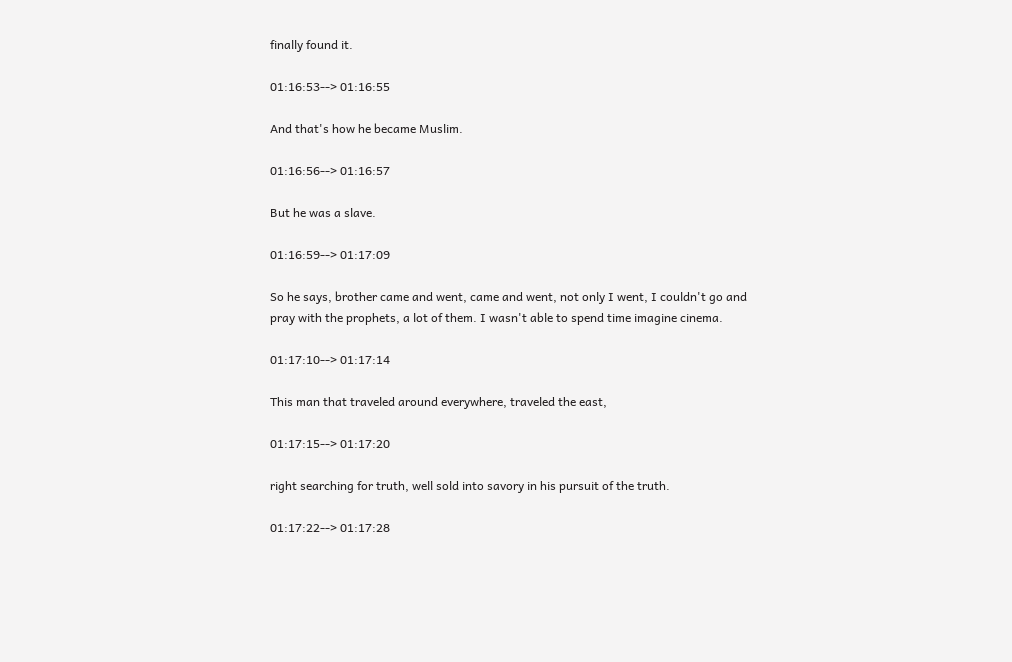finally found it.

01:16:53--> 01:16:55

And that's how he became Muslim.

01:16:56--> 01:16:57

But he was a slave.

01:16:59--> 01:17:09

So he says, brother came and went, came and went, not only I went, I couldn't go and pray with the prophets, a lot of them. I wasn't able to spend time imagine cinema.

01:17:10--> 01:17:14

This man that traveled around everywhere, traveled the east,

01:17:15--> 01:17:20

right searching for truth, well sold into savory in his pursuit of the truth.

01:17:22--> 01:17:28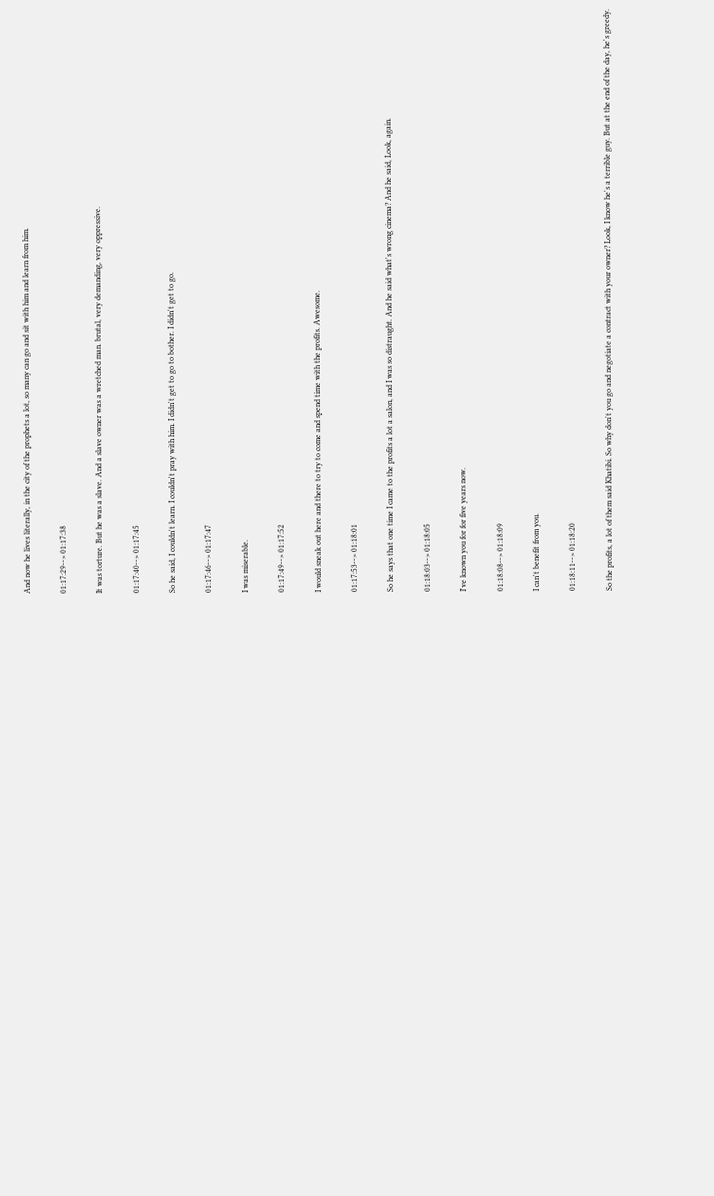And now he lives literally, in the city of the prophets a lot, so many can go and sit with him and learn from him.

01:17:29--> 01:17:38

It was torture. But he was a slave. And a slave owner was a wretched man. brutal, very demanding, very oppressive.

01:17:40--> 01:17:45

So he said, I couldn't learn. I couldn't pray with him. I didn't get to go to bother. I didn't get to go.

01:17:46--> 01:17:47

I was miserable.

01:17:49--> 01:17:52

I would sneak out here and there to try to come and spend time with the profits. Awesome.

01:17:53--> 01:18:01

So he says that one time I came to the profits a lot a salon, and I was so distraught. And he said what's wrong cinema? And he said, Look, again.

01:18:03--> 01:18:05

I've known you for for five years now.

01:18:08--> 01:18:09

I can't benefit from you.

01:18:11--> 01:18:20

So the profits, a lot of them said Khatibi. So why don't you go and negotiate a contract with your owner? Look, I know he's a terrible guy. But at the end of the day, he's greedy.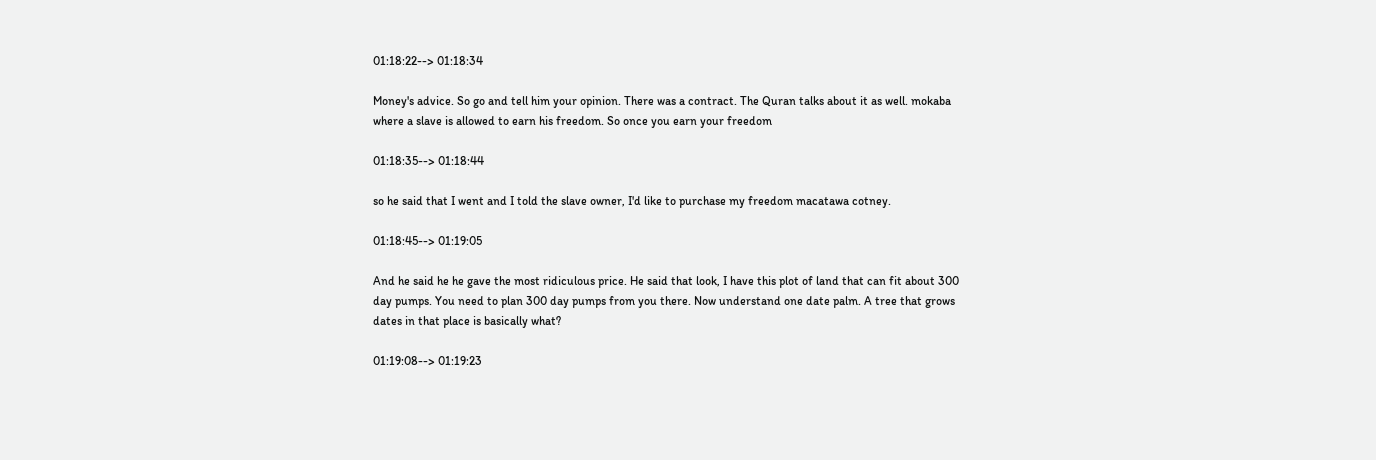01:18:22--> 01:18:34

Money's advice. So go and tell him your opinion. There was a contract. The Quran talks about it as well. mokaba where a slave is allowed to earn his freedom. So once you earn your freedom

01:18:35--> 01:18:44

so he said that I went and I told the slave owner, I'd like to purchase my freedom macatawa cotney.

01:18:45--> 01:19:05

And he said he he gave the most ridiculous price. He said that look, I have this plot of land that can fit about 300 day pumps. You need to plan 300 day pumps from you there. Now understand one date palm. A tree that grows dates in that place is basically what?

01:19:08--> 01:19:23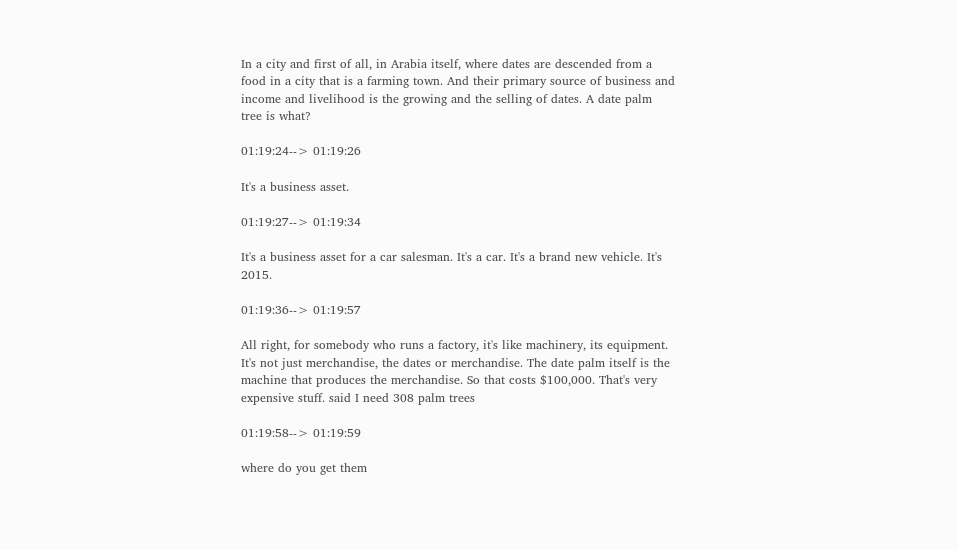In a city and first of all, in Arabia itself, where dates are descended from a food in a city that is a farming town. And their primary source of business and income and livelihood is the growing and the selling of dates. A date palm tree is what?

01:19:24--> 01:19:26

It's a business asset.

01:19:27--> 01:19:34

It's a business asset for a car salesman. It's a car. It's a brand new vehicle. It's 2015.

01:19:36--> 01:19:57

All right, for somebody who runs a factory, it's like machinery, its equipment. It's not just merchandise, the dates or merchandise. The date palm itself is the machine that produces the merchandise. So that costs $100,000. That's very expensive stuff. said I need 308 palm trees

01:19:58--> 01:19:59

where do you get them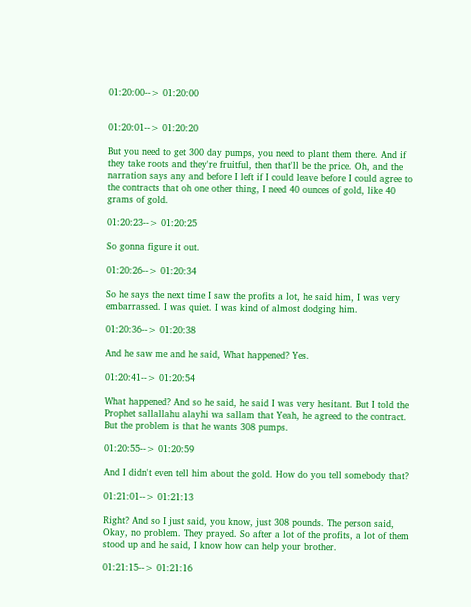01:20:00--> 01:20:00


01:20:01--> 01:20:20

But you need to get 300 day pumps, you need to plant them there. And if they take roots and they're fruitful, then that'll be the price. Oh, and the narration says any and before I left if I could leave before I could agree to the contracts that oh one other thing, I need 40 ounces of gold, like 40 grams of gold.

01:20:23--> 01:20:25

So gonna figure it out.

01:20:26--> 01:20:34

So he says the next time I saw the profits a lot, he said him, I was very embarrassed. I was quiet. I was kind of almost dodging him.

01:20:36--> 01:20:38

And he saw me and he said, What happened? Yes.

01:20:41--> 01:20:54

What happened? And so he said, he said I was very hesitant. But I told the Prophet sallallahu alayhi wa sallam that Yeah, he agreed to the contract. But the problem is that he wants 308 pumps.

01:20:55--> 01:20:59

And I didn't even tell him about the gold. How do you tell somebody that?

01:21:01--> 01:21:13

Right? And so I just said, you know, just 308 pounds. The person said, Okay, no problem. They prayed. So after a lot of the profits, a lot of them stood up and he said, I know how can help your brother.

01:21:15--> 01:21:16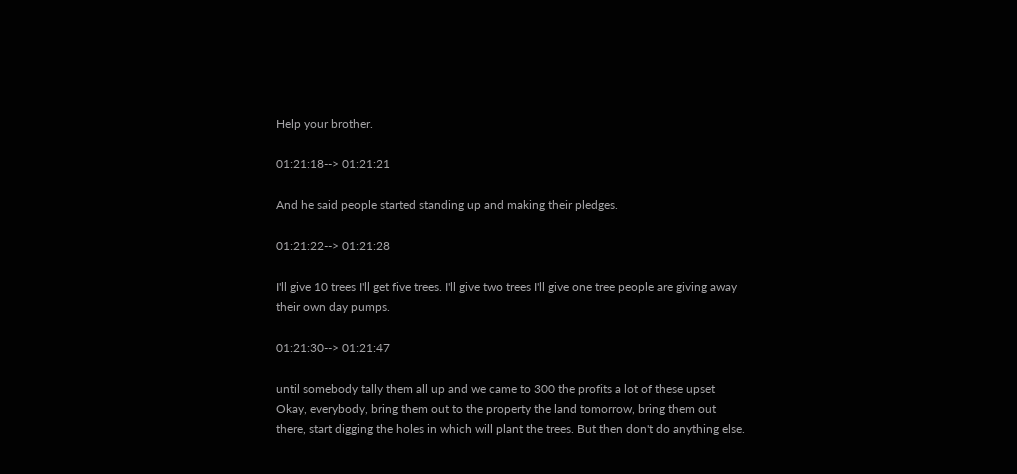Help your brother.

01:21:18--> 01:21:21

And he said people started standing up and making their pledges.

01:21:22--> 01:21:28

I'll give 10 trees I'll get five trees. I'll give two trees I'll give one tree people are giving away their own day pumps.

01:21:30--> 01:21:47

until somebody tally them all up and we came to 300 the profits a lot of these upset Okay, everybody, bring them out to the property the land tomorrow, bring them out there, start digging the holes in which will plant the trees. But then don't do anything else.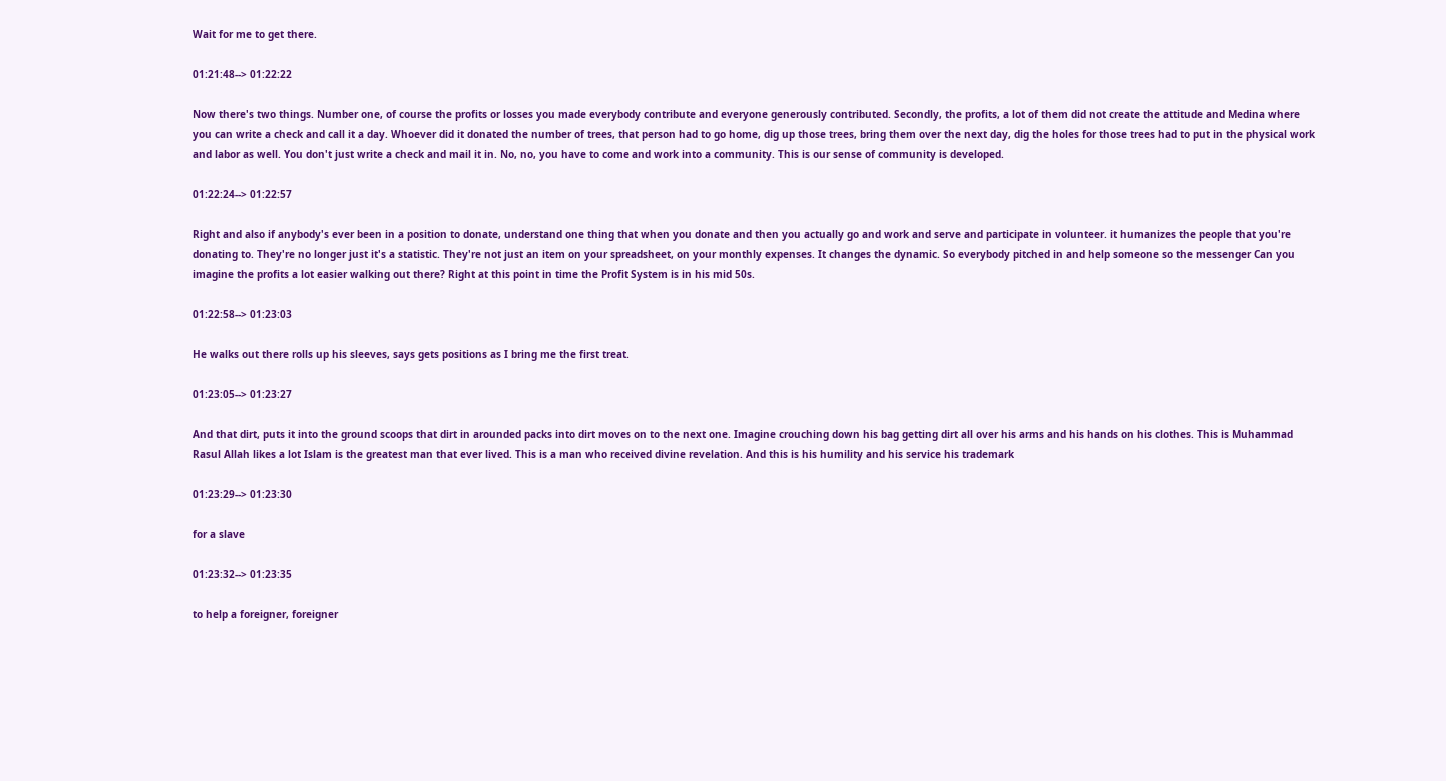Wait for me to get there.

01:21:48--> 01:22:22

Now there's two things. Number one, of course the profits or losses you made everybody contribute and everyone generously contributed. Secondly, the profits, a lot of them did not create the attitude and Medina where you can write a check and call it a day. Whoever did it donated the number of trees, that person had to go home, dig up those trees, bring them over the next day, dig the holes for those trees had to put in the physical work and labor as well. You don't just write a check and mail it in. No, no, you have to come and work into a community. This is our sense of community is developed.

01:22:24--> 01:22:57

Right and also if anybody's ever been in a position to donate, understand one thing that when you donate and then you actually go and work and serve and participate in volunteer. it humanizes the people that you're donating to. They're no longer just it's a statistic. They're not just an item on your spreadsheet, on your monthly expenses. It changes the dynamic. So everybody pitched in and help someone so the messenger Can you imagine the profits a lot easier walking out there? Right at this point in time the Profit System is in his mid 50s.

01:22:58--> 01:23:03

He walks out there rolls up his sleeves, says gets positions as I bring me the first treat.

01:23:05--> 01:23:27

And that dirt, puts it into the ground scoops that dirt in arounded packs into dirt moves on to the next one. Imagine crouching down his bag getting dirt all over his arms and his hands on his clothes. This is Muhammad Rasul Allah likes a lot Islam is the greatest man that ever lived. This is a man who received divine revelation. And this is his humility and his service his trademark

01:23:29--> 01:23:30

for a slave

01:23:32--> 01:23:35

to help a foreigner, foreigner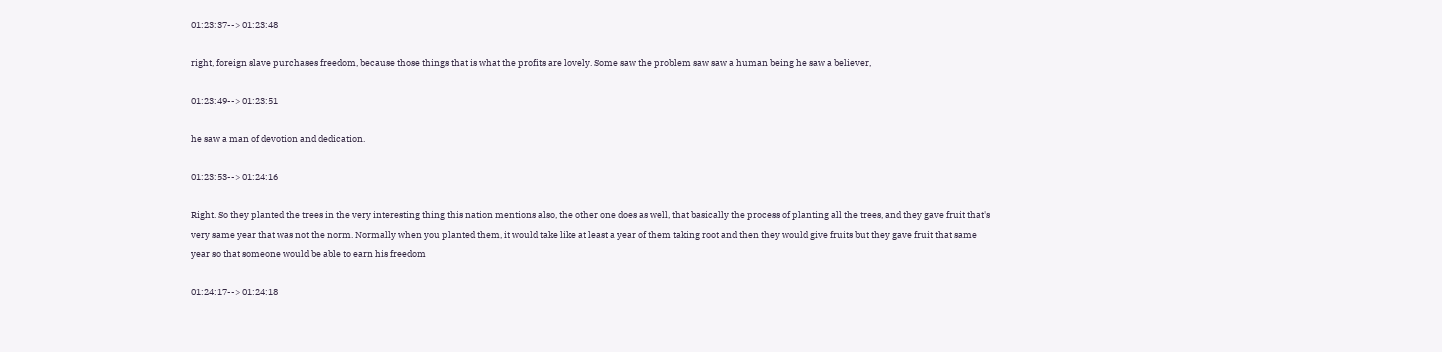01:23:37--> 01:23:48

right, foreign slave purchases freedom, because those things that is what the profits are lovely. Some saw the problem saw saw a human being he saw a believer,

01:23:49--> 01:23:51

he saw a man of devotion and dedication.

01:23:53--> 01:24:16

Right. So they planted the trees in the very interesting thing this nation mentions also, the other one does as well, that basically the process of planting all the trees, and they gave fruit that's very same year that was not the norm. Normally when you planted them, it would take like at least a year of them taking root and then they would give fruits but they gave fruit that same year so that someone would be able to earn his freedom

01:24:17--> 01:24:18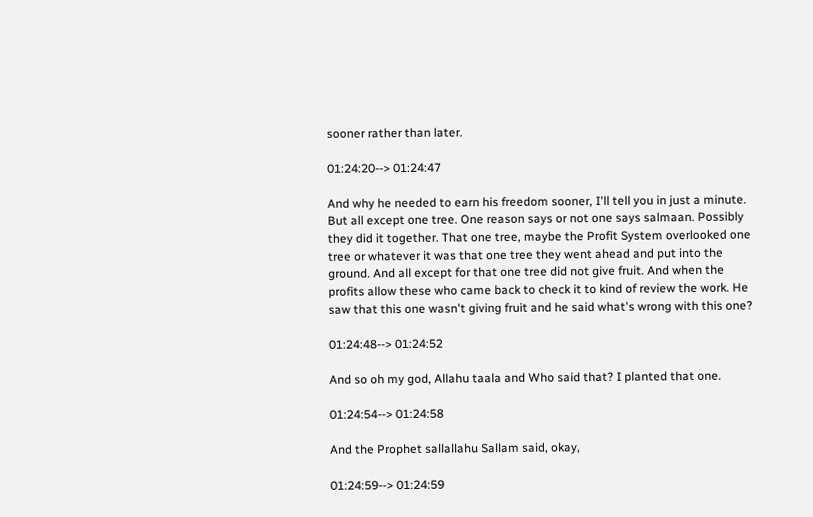sooner rather than later.

01:24:20--> 01:24:47

And why he needed to earn his freedom sooner, I'll tell you in just a minute. But all except one tree. One reason says or not one says salmaan. Possibly they did it together. That one tree, maybe the Profit System overlooked one tree or whatever it was that one tree they went ahead and put into the ground. And all except for that one tree did not give fruit. And when the profits allow these who came back to check it to kind of review the work. He saw that this one wasn't giving fruit and he said what's wrong with this one?

01:24:48--> 01:24:52

And so oh my god, Allahu taala and Who said that? I planted that one.

01:24:54--> 01:24:58

And the Prophet sallallahu Sallam said, okay,

01:24:59--> 01:24:59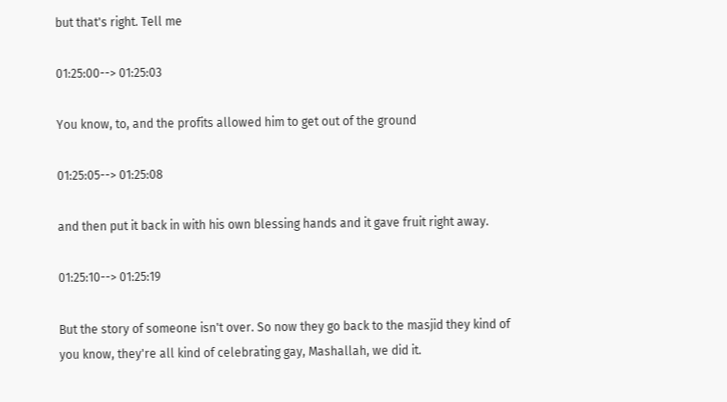but that's right. Tell me

01:25:00--> 01:25:03

You know, to, and the profits allowed him to get out of the ground

01:25:05--> 01:25:08

and then put it back in with his own blessing hands and it gave fruit right away.

01:25:10--> 01:25:19

But the story of someone isn't over. So now they go back to the masjid they kind of you know, they're all kind of celebrating gay, Mashallah, we did it.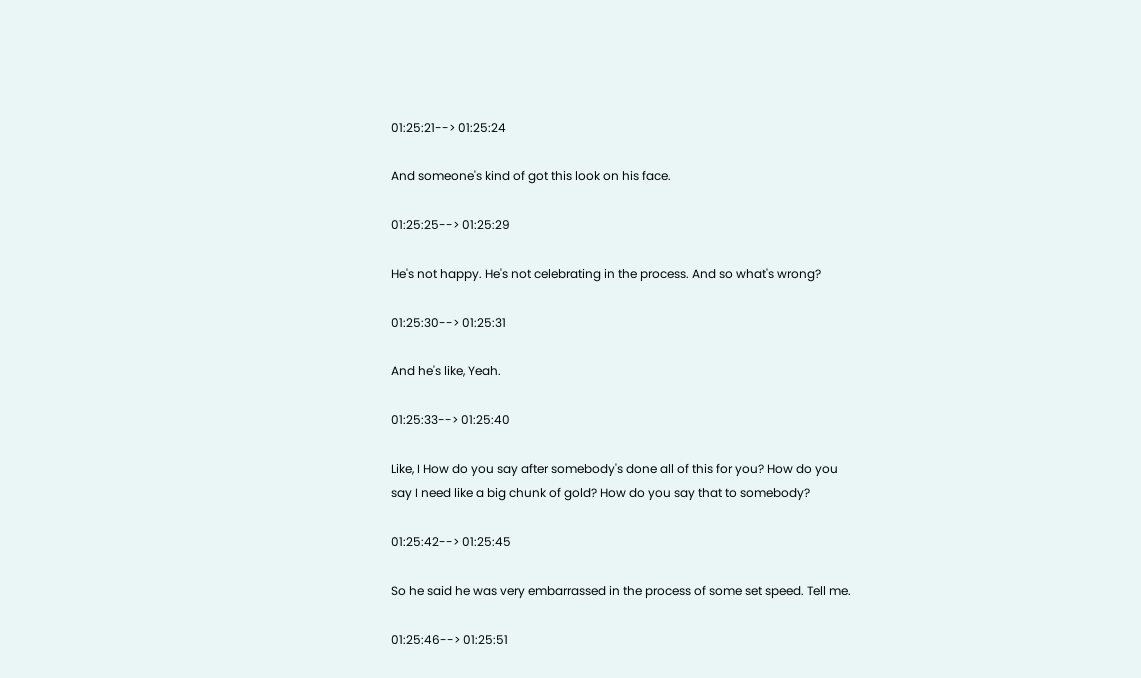01:25:21--> 01:25:24

And someone's kind of got this look on his face.

01:25:25--> 01:25:29

He's not happy. He's not celebrating in the process. And so what's wrong?

01:25:30--> 01:25:31

And he's like, Yeah.

01:25:33--> 01:25:40

Like, I How do you say after somebody's done all of this for you? How do you say I need like a big chunk of gold? How do you say that to somebody?

01:25:42--> 01:25:45

So he said he was very embarrassed in the process of some set speed. Tell me.

01:25:46--> 01:25:51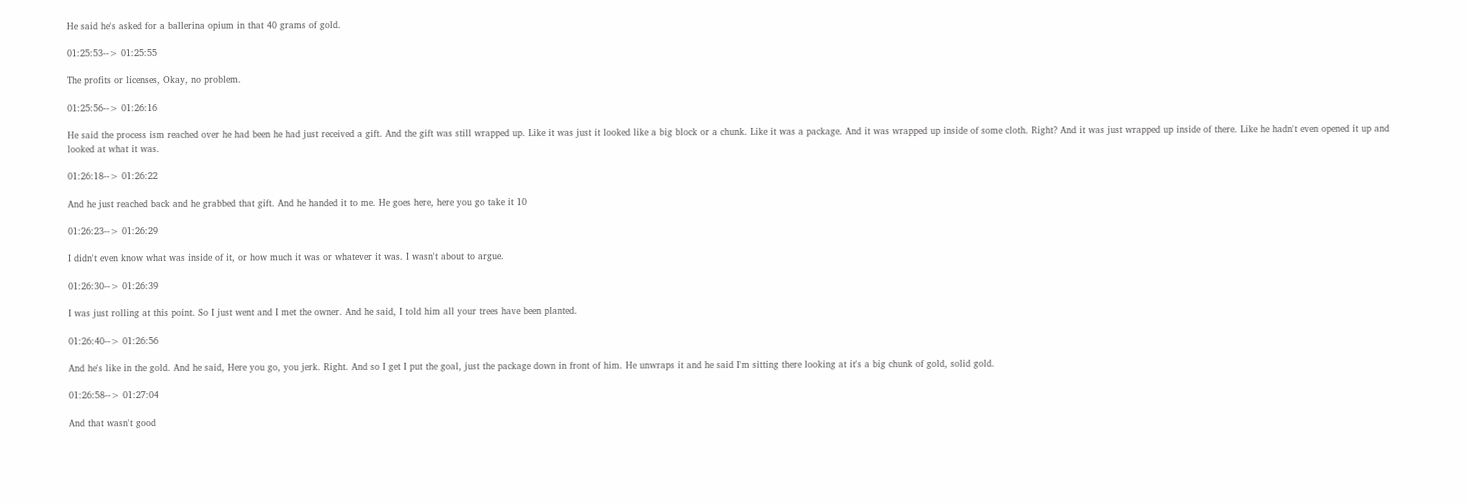He said he's asked for a ballerina opium in that 40 grams of gold.

01:25:53--> 01:25:55

The profits or licenses, Okay, no problem.

01:25:56--> 01:26:16

He said the process ism reached over he had been he had just received a gift. And the gift was still wrapped up. Like it was just it looked like a big block or a chunk. Like it was a package. And it was wrapped up inside of some cloth. Right? And it was just wrapped up inside of there. Like he hadn't even opened it up and looked at what it was.

01:26:18--> 01:26:22

And he just reached back and he grabbed that gift. And he handed it to me. He goes here, here you go take it 10

01:26:23--> 01:26:29

I didn't even know what was inside of it, or how much it was or whatever it was. I wasn't about to argue.

01:26:30--> 01:26:39

I was just rolling at this point. So I just went and I met the owner. And he said, I told him all your trees have been planted.

01:26:40--> 01:26:56

And he's like in the gold. And he said, Here you go, you jerk. Right. And so I get I put the goal, just the package down in front of him. He unwraps it and he said I'm sitting there looking at it's a big chunk of gold, solid gold.

01:26:58--> 01:27:04

And that wasn't good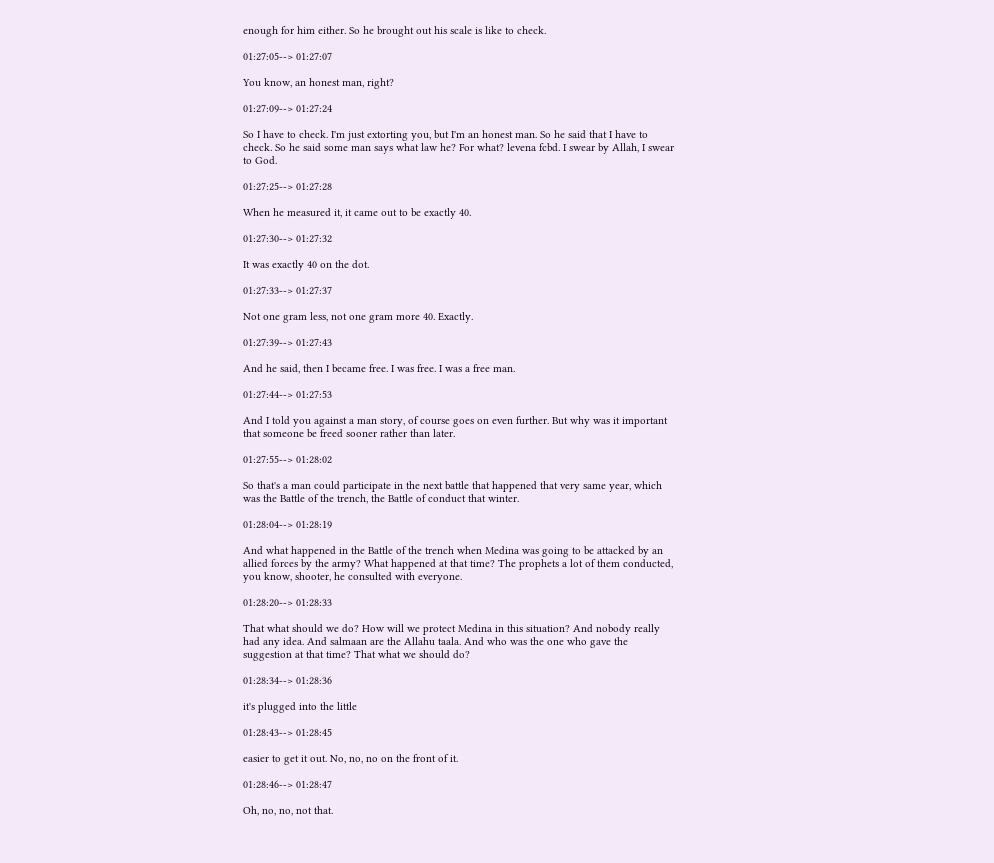enough for him either. So he brought out his scale is like to check.

01:27:05--> 01:27:07

You know, an honest man, right?

01:27:09--> 01:27:24

So I have to check. I'm just extorting you, but I'm an honest man. So he said that I have to check. So he said some man says what law he? For what? levena fcbd. I swear by Allah, I swear to God.

01:27:25--> 01:27:28

When he measured it, it came out to be exactly 40.

01:27:30--> 01:27:32

It was exactly 40 on the dot.

01:27:33--> 01:27:37

Not one gram less, not one gram more 40. Exactly.

01:27:39--> 01:27:43

And he said, then I became free. I was free. I was a free man.

01:27:44--> 01:27:53

And I told you against a man story, of course goes on even further. But why was it important that someone be freed sooner rather than later.

01:27:55--> 01:28:02

So that's a man could participate in the next battle that happened that very same year, which was the Battle of the trench, the Battle of conduct that winter.

01:28:04--> 01:28:19

And what happened in the Battle of the trench when Medina was going to be attacked by an allied forces by the army? What happened at that time? The prophets a lot of them conducted, you know, shooter, he consulted with everyone.

01:28:20--> 01:28:33

That what should we do? How will we protect Medina in this situation? And nobody really had any idea. And salmaan are the Allahu taala. And who was the one who gave the suggestion at that time? That what we should do?

01:28:34--> 01:28:36

it's plugged into the little

01:28:43--> 01:28:45

easier to get it out. No, no, no on the front of it.

01:28:46--> 01:28:47

Oh, no, no, not that.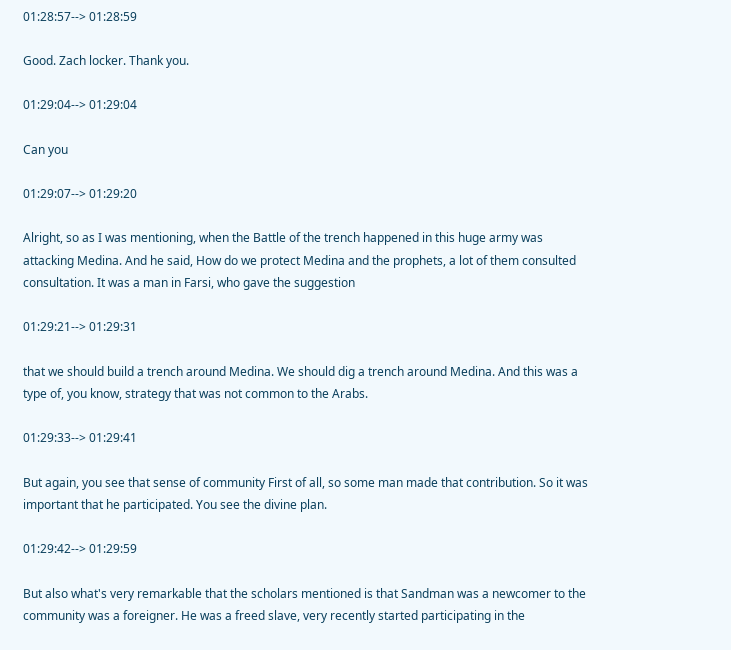01:28:57--> 01:28:59

Good. Zach locker. Thank you.

01:29:04--> 01:29:04

Can you

01:29:07--> 01:29:20

Alright, so as I was mentioning, when the Battle of the trench happened in this huge army was attacking Medina. And he said, How do we protect Medina and the prophets, a lot of them consulted consultation. It was a man in Farsi, who gave the suggestion

01:29:21--> 01:29:31

that we should build a trench around Medina. We should dig a trench around Medina. And this was a type of, you know, strategy that was not common to the Arabs.

01:29:33--> 01:29:41

But again, you see that sense of community First of all, so some man made that contribution. So it was important that he participated. You see the divine plan.

01:29:42--> 01:29:59

But also what's very remarkable that the scholars mentioned is that Sandman was a newcomer to the community was a foreigner. He was a freed slave, very recently started participating in the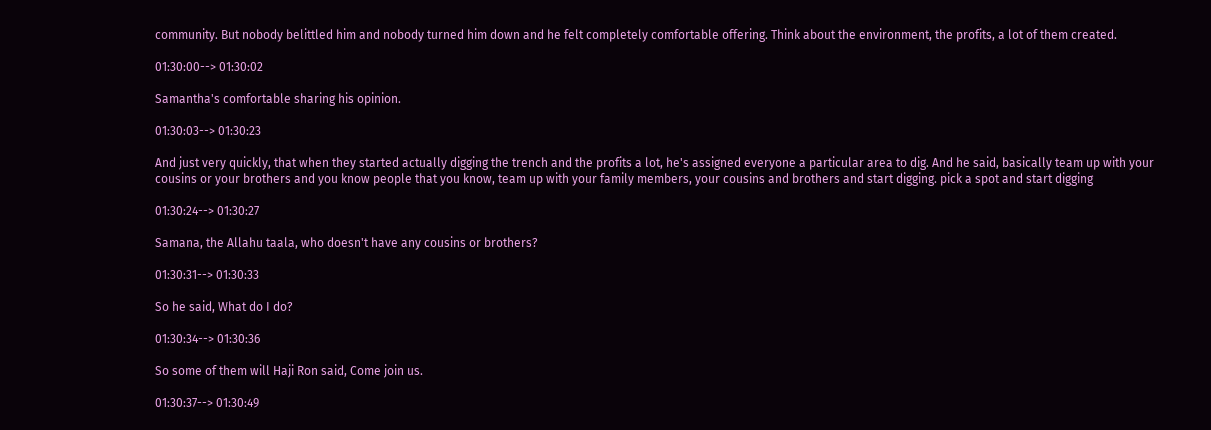community. But nobody belittled him and nobody turned him down and he felt completely comfortable offering. Think about the environment, the profits, a lot of them created.

01:30:00--> 01:30:02

Samantha's comfortable sharing his opinion.

01:30:03--> 01:30:23

And just very quickly, that when they started actually digging the trench and the profits a lot, he's assigned everyone a particular area to dig. And he said, basically team up with your cousins or your brothers and you know people that you know, team up with your family members, your cousins and brothers and start digging. pick a spot and start digging

01:30:24--> 01:30:27

Samana, the Allahu taala, who doesn't have any cousins or brothers?

01:30:31--> 01:30:33

So he said, What do I do?

01:30:34--> 01:30:36

So some of them will Haji Ron said, Come join us.

01:30:37--> 01:30:49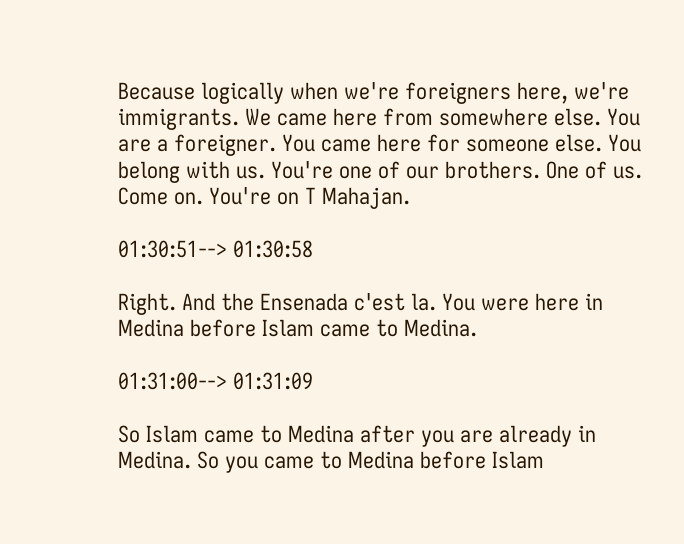Because logically when we're foreigners here, we're immigrants. We came here from somewhere else. You are a foreigner. You came here for someone else. You belong with us. You're one of our brothers. One of us. Come on. You're on T Mahajan.

01:30:51--> 01:30:58

Right. And the Ensenada c'est la. You were here in Medina before Islam came to Medina.

01:31:00--> 01:31:09

So Islam came to Medina after you are already in Medina. So you came to Medina before Islam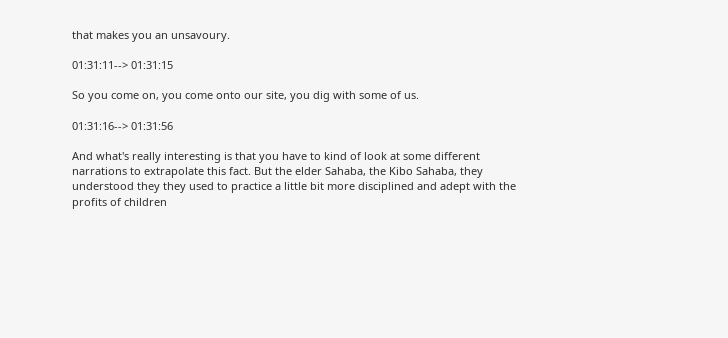that makes you an unsavoury.

01:31:11--> 01:31:15

So you come on, you come onto our site, you dig with some of us.

01:31:16--> 01:31:56

And what's really interesting is that you have to kind of look at some different narrations to extrapolate this fact. But the elder Sahaba, the Kibo Sahaba, they understood they they used to practice a little bit more disciplined and adept with the profits of children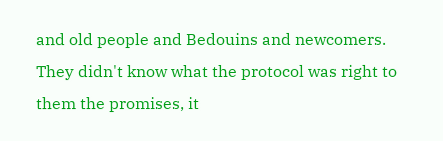and old people and Bedouins and newcomers. They didn't know what the protocol was right to them the promises, it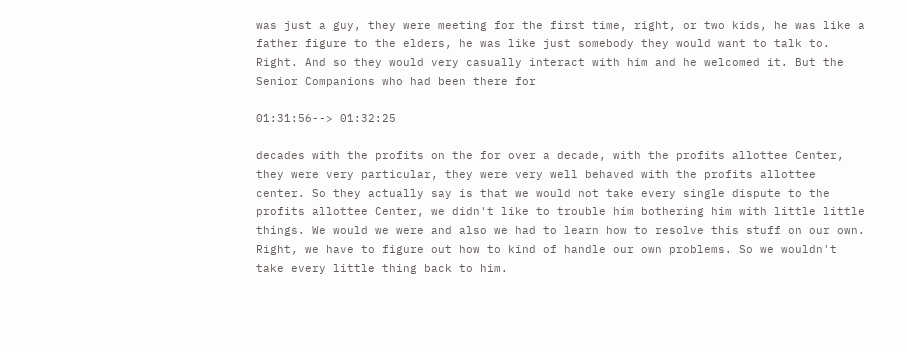was just a guy, they were meeting for the first time, right, or two kids, he was like a father figure to the elders, he was like just somebody they would want to talk to. Right. And so they would very casually interact with him and he welcomed it. But the Senior Companions who had been there for

01:31:56--> 01:32:25

decades with the profits on the for over a decade, with the profits allottee Center, they were very particular, they were very well behaved with the profits allottee center. So they actually say is that we would not take every single dispute to the profits allottee Center, we didn't like to trouble him bothering him with little little things. We would we were and also we had to learn how to resolve this stuff on our own. Right, we have to figure out how to kind of handle our own problems. So we wouldn't take every little thing back to him.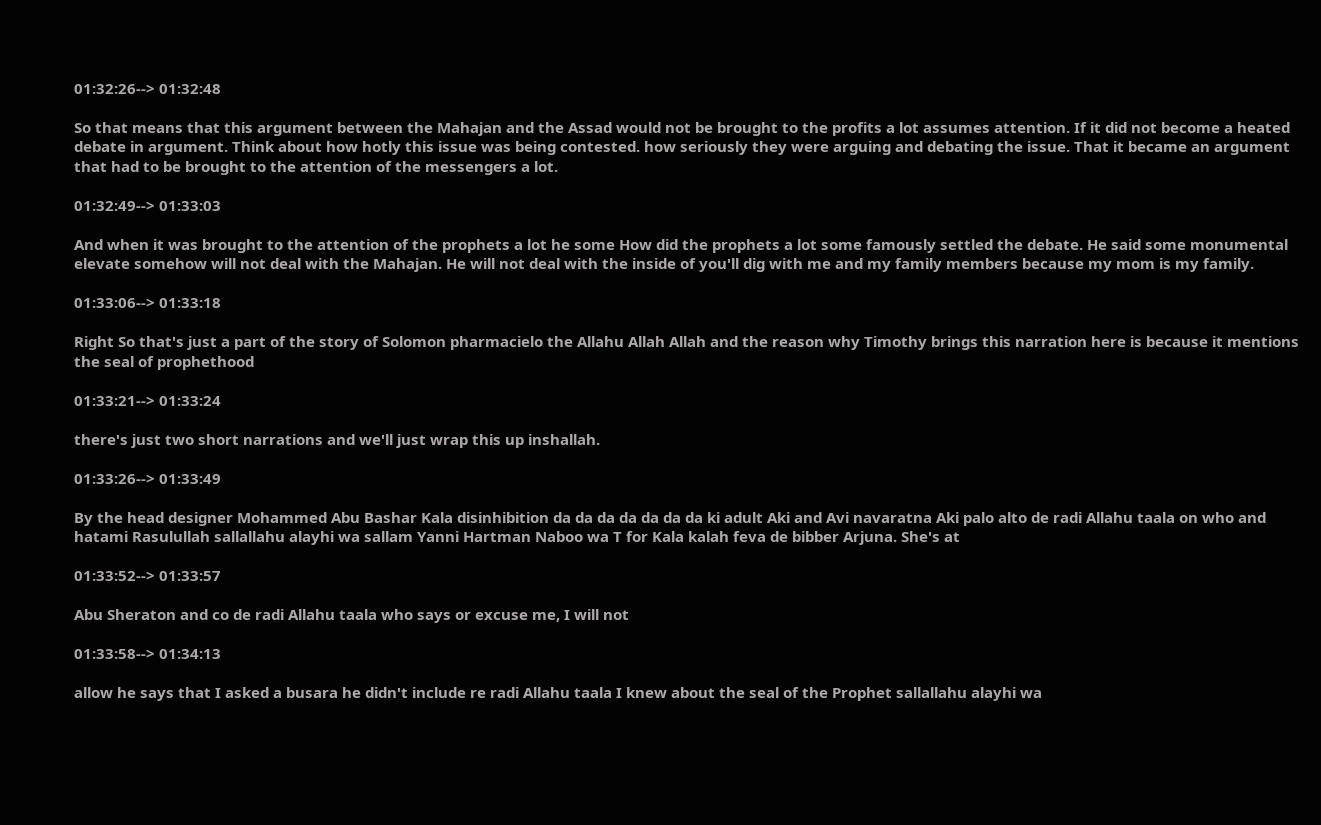01:32:26--> 01:32:48

So that means that this argument between the Mahajan and the Assad would not be brought to the profits a lot assumes attention. If it did not become a heated debate in argument. Think about how hotly this issue was being contested. how seriously they were arguing and debating the issue. That it became an argument that had to be brought to the attention of the messengers a lot.

01:32:49--> 01:33:03

And when it was brought to the attention of the prophets a lot he some How did the prophets a lot some famously settled the debate. He said some monumental elevate somehow will not deal with the Mahajan. He will not deal with the inside of you'll dig with me and my family members because my mom is my family.

01:33:06--> 01:33:18

Right So that's just a part of the story of Solomon pharmacielo the Allahu Allah Allah and the reason why Timothy brings this narration here is because it mentions the seal of prophethood

01:33:21--> 01:33:24

there's just two short narrations and we'll just wrap this up inshallah.

01:33:26--> 01:33:49

By the head designer Mohammed Abu Bashar Kala disinhibition da da da da da da da ki adult Aki and Avi navaratna Aki palo alto de radi Allahu taala on who and hatami Rasulullah sallallahu alayhi wa sallam Yanni Hartman Naboo wa T for Kala kalah feva de bibber Arjuna. She's at

01:33:52--> 01:33:57

Abu Sheraton and co de radi Allahu taala who says or excuse me, I will not

01:33:58--> 01:34:13

allow he says that I asked a busara he didn't include re radi Allahu taala I knew about the seal of the Prophet sallallahu alayhi wa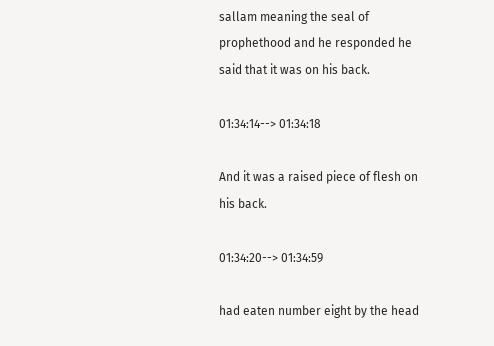sallam meaning the seal of prophethood and he responded he said that it was on his back.

01:34:14--> 01:34:18

And it was a raised piece of flesh on his back.

01:34:20--> 01:34:59

had eaten number eight by the head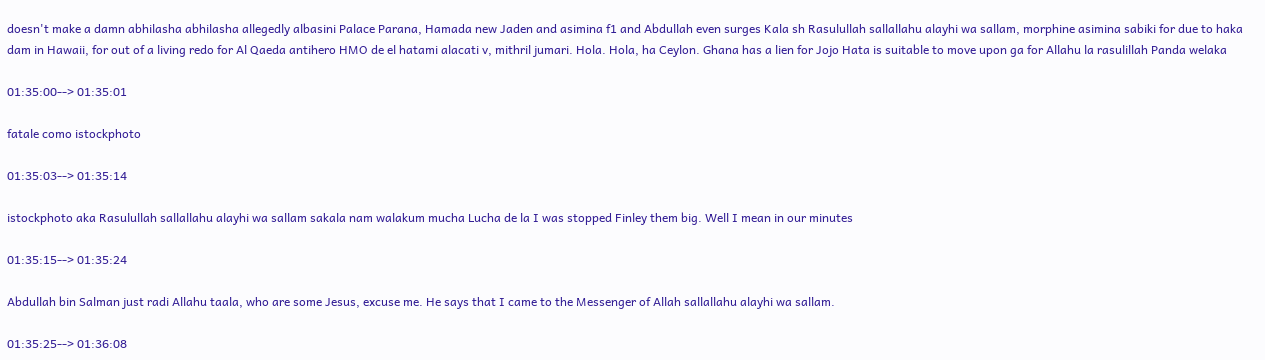doesn't make a damn abhilasha abhilasha allegedly albasini Palace Parana, Hamada new Jaden and asimina f1 and Abdullah even surges Kala sh Rasulullah sallallahu alayhi wa sallam, morphine asimina sabiki for due to haka dam in Hawaii, for out of a living redo for Al Qaeda antihero HMO de el hatami alacati v, mithril jumari. Hola. Hola, ha Ceylon. Ghana has a lien for Jojo Hata is suitable to move upon ga for Allahu la rasulillah Panda welaka

01:35:00--> 01:35:01

fatale como istockphoto

01:35:03--> 01:35:14

istockphoto aka Rasulullah sallallahu alayhi wa sallam sakala nam walakum mucha Lucha de la I was stopped Finley them big. Well I mean in our minutes

01:35:15--> 01:35:24

Abdullah bin Salman just radi Allahu taala, who are some Jesus, excuse me. He says that I came to the Messenger of Allah sallallahu alayhi wa sallam.

01:35:25--> 01:36:08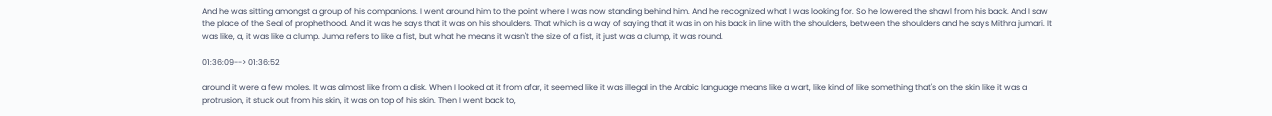And he was sitting amongst a group of his companions. I went around him to the point where I was now standing behind him. And he recognized what I was looking for. So he lowered the shawl from his back. And I saw the place of the Seal of prophethood. And it was he says that it was on his shoulders. That which is a way of saying that it was in on his back in line with the shoulders, between the shoulders and he says Mithra jumari. It was like, a, it was like a clump. Juma refers to like a fist, but what he means it wasn't the size of a fist, it just was a clump, it was round.

01:36:09--> 01:36:52

around it were a few moles. It was almost like from a disk. When I looked at it from afar, it seemed like it was illegal in the Arabic language means like a wart, like kind of like something that's on the skin like it was a protrusion, it stuck out from his skin, it was on top of his skin. Then I went back to,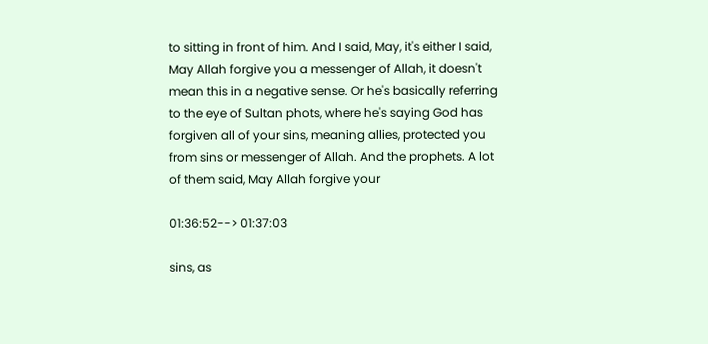to sitting in front of him. And I said, May, it's either I said, May Allah forgive you a messenger of Allah, it doesn't mean this in a negative sense. Or he's basically referring to the eye of Sultan phots, where he's saying God has forgiven all of your sins, meaning allies, protected you from sins or messenger of Allah. And the prophets. A lot of them said, May Allah forgive your

01:36:52--> 01:37:03

sins, as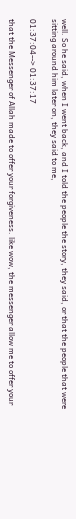well. So he said, when I went back, and I told the people the story, they said, or that the people that were sitting around him later on, they said to me,

01:37:04--> 01:37:17

that the Messenger of Allah made to offer your forgiveness. like wow, the messenger allow me to offer your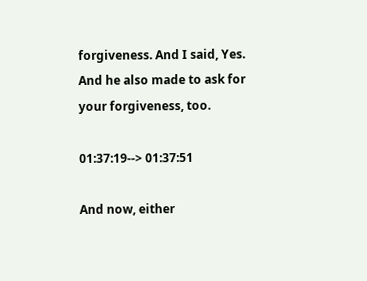forgiveness. And I said, Yes. And he also made to ask for your forgiveness, too.

01:37:19--> 01:37:51

And now, either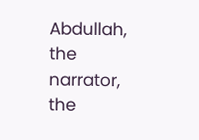Abdullah, the narrator, the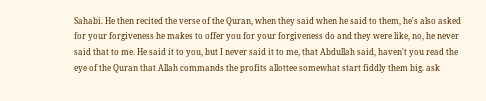Sahabi. He then recited the verse of the Quran, when they said when he said to them, he's also asked for your forgiveness he makes to offer you for your forgiveness do and they were like, no, he never said that to me. He said it to you, but I never said it to me, that Abdullah said, haven't you read the eye of the Quran that Allah commands the profits allottee somewhat start fiddly them big. ask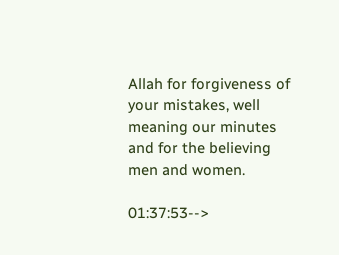Allah for forgiveness of your mistakes, well meaning our minutes and for the believing men and women.

01:37:53-->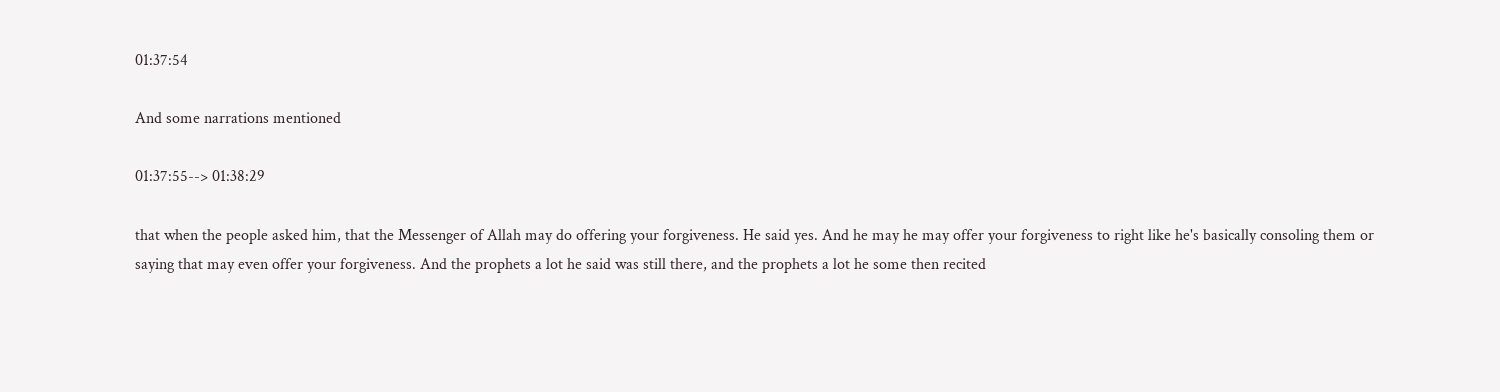01:37:54

And some narrations mentioned

01:37:55--> 01:38:29

that when the people asked him, that the Messenger of Allah may do offering your forgiveness. He said yes. And he may he may offer your forgiveness to right like he's basically consoling them or saying that may even offer your forgiveness. And the prophets a lot he said was still there, and the prophets a lot he some then recited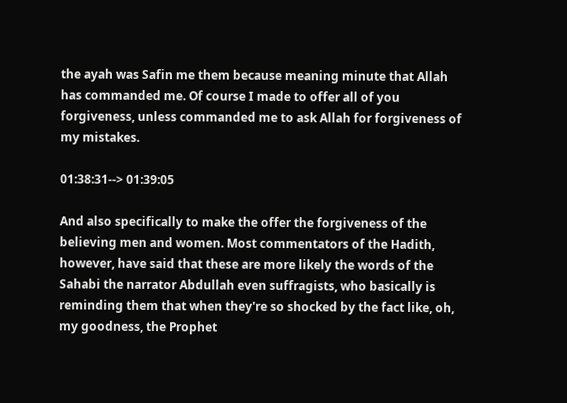the ayah was Safin me them because meaning minute that Allah has commanded me. Of course I made to offer all of you forgiveness, unless commanded me to ask Allah for forgiveness of my mistakes.

01:38:31--> 01:39:05

And also specifically to make the offer the forgiveness of the believing men and women. Most commentators of the Hadith, however, have said that these are more likely the words of the Sahabi the narrator Abdullah even suffragists, who basically is reminding them that when they're so shocked by the fact like, oh, my goodness, the Prophet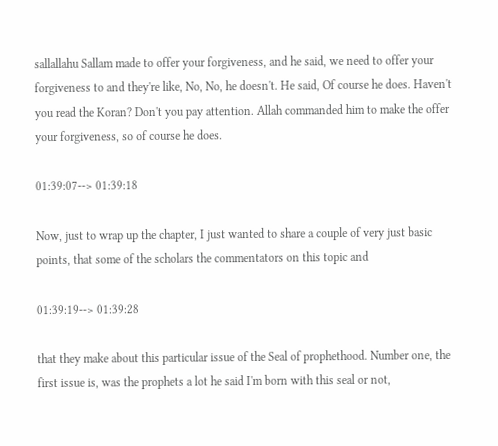sallallahu Sallam made to offer your forgiveness, and he said, we need to offer your forgiveness to and they're like, No, No, he doesn't. He said, Of course he does. Haven't you read the Koran? Don't you pay attention. Allah commanded him to make the offer your forgiveness, so of course he does.

01:39:07--> 01:39:18

Now, just to wrap up the chapter, I just wanted to share a couple of very just basic points, that some of the scholars the commentators on this topic and

01:39:19--> 01:39:28

that they make about this particular issue of the Seal of prophethood. Number one, the first issue is, was the prophets a lot he said I'm born with this seal or not,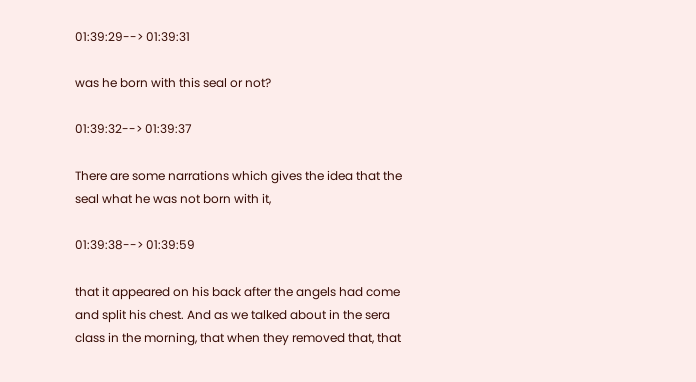01:39:29--> 01:39:31

was he born with this seal or not?

01:39:32--> 01:39:37

There are some narrations which gives the idea that the seal what he was not born with it,

01:39:38--> 01:39:59

that it appeared on his back after the angels had come and split his chest. And as we talked about in the sera class in the morning, that when they removed that, that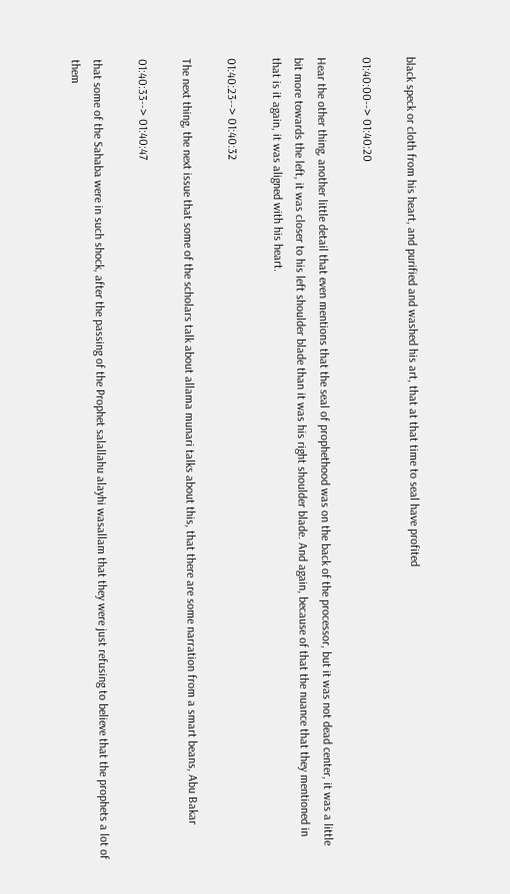black speck or cloth from his heart, and purified and washed his art, that at that time to seal have profited

01:40:00--> 01:40:20

Hear the other thing, another little detail that even mentions that the seal of prophethood was on the back of the processor, but it was not dead center, it was a little bit more towards the left, it was closer to his left shoulder blade than it was his right shoulder blade. And again, because of that the nuance that they mentioned in that is it again, it was aligned with his heart.

01:40:23--> 01:40:32

The next thing, the next issue that some of the scholars talk about allama munari talks about this, that there are some narration from a smart beans, Abu Bakar

01:40:33--> 01:40:47

that some of the Sahaba were in such shock, after the passing of the Prophet salallahu alayhi wasallam that they were just refusing to believe that the prophets a lot of them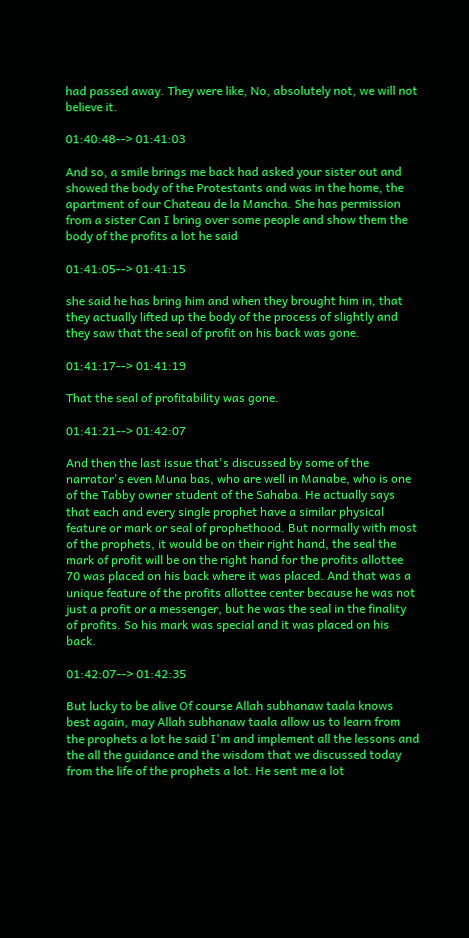had passed away. They were like, No, absolutely not, we will not believe it.

01:40:48--> 01:41:03

And so, a smile brings me back had asked your sister out and showed the body of the Protestants and was in the home, the apartment of our Chateau de la Mancha. She has permission from a sister Can I bring over some people and show them the body of the profits a lot he said

01:41:05--> 01:41:15

she said he has bring him and when they brought him in, that they actually lifted up the body of the process of slightly and they saw that the seal of profit on his back was gone.

01:41:17--> 01:41:19

That the seal of profitability was gone.

01:41:21--> 01:42:07

And then the last issue that's discussed by some of the narrator's even Muna bas, who are well in Manabe, who is one of the Tabby owner student of the Sahaba. He actually says that each and every single prophet have a similar physical feature or mark or seal of prophethood. But normally with most of the prophets, it would be on their right hand, the seal the mark of profit will be on the right hand for the profits allottee 70 was placed on his back where it was placed. And that was a unique feature of the profits allottee center because he was not just a profit or a messenger, but he was the seal in the finality of profits. So his mark was special and it was placed on his back.

01:42:07--> 01:42:35

But lucky to be alive Of course Allah subhanaw taala knows best again, may Allah subhanaw taala allow us to learn from the prophets a lot he said I'm and implement all the lessons and the all the guidance and the wisdom that we discussed today from the life of the prophets a lot. He sent me a lot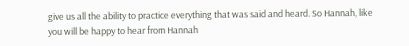give us all the ability to practice everything that was said and heard. So Hannah, like you will be happy to hear from Hannah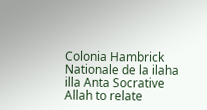Colonia Hambrick Nationale de la ilaha illa Anta Socrative Allah to relate